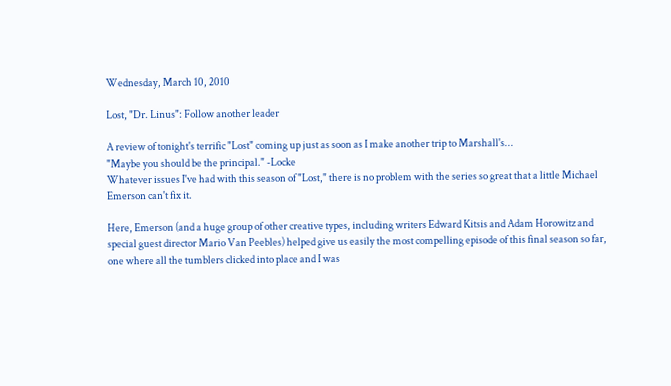Wednesday, March 10, 2010

Lost, "Dr. Linus": Follow another leader

A review of tonight's terrific "Lost" coming up just as soon as I make another trip to Marshall's...
"Maybe you should be the principal." -Locke
Whatever issues I've had with this season of "Lost," there is no problem with the series so great that a little Michael Emerson can't fix it.

Here, Emerson (and a huge group of other creative types, including writers Edward Kitsis and Adam Horowitz and special guest director Mario Van Peebles) helped give us easily the most compelling episode of this final season so far, one where all the tumblers clicked into place and I was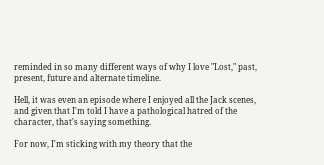reminded in so many different ways of why I love "Lost," past, present, future and alternate timeline.

Hell, it was even an episode where I enjoyed all the Jack scenes, and given that I'm told I have a pathological hatred of the character, that's saying something.

For now, I'm sticking with my theory that the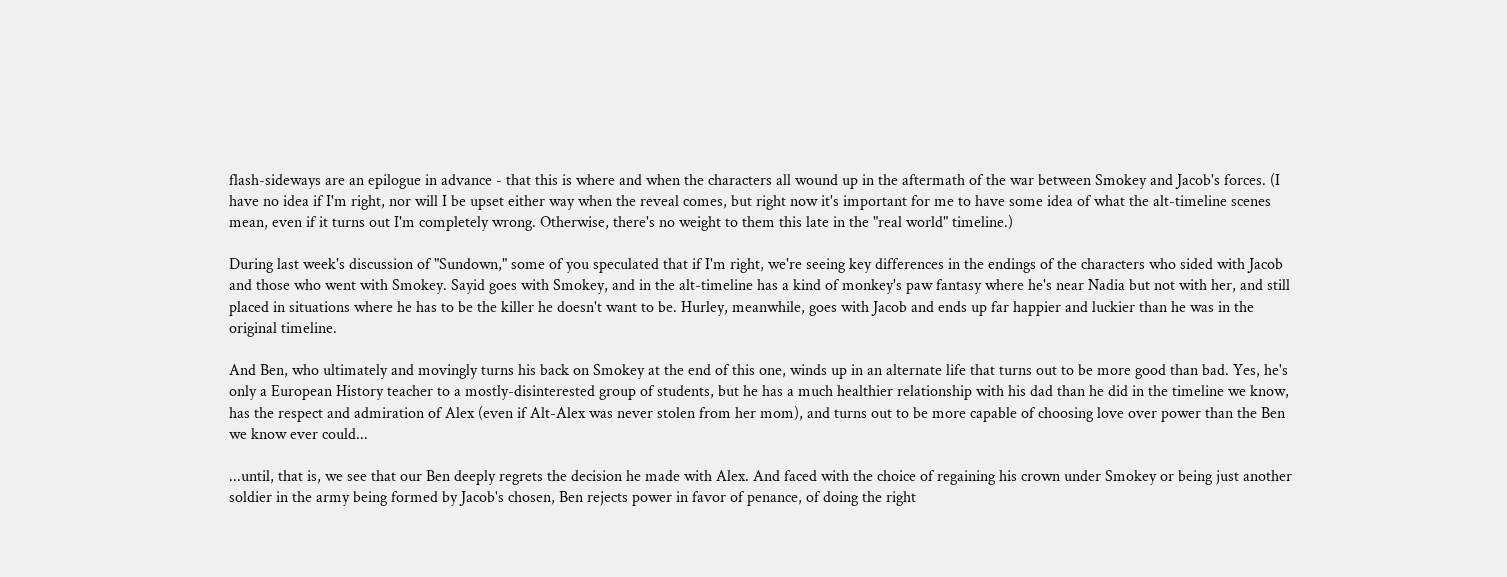flash-sideways are an epilogue in advance - that this is where and when the characters all wound up in the aftermath of the war between Smokey and Jacob's forces. (I have no idea if I'm right, nor will I be upset either way when the reveal comes, but right now it's important for me to have some idea of what the alt-timeline scenes mean, even if it turns out I'm completely wrong. Otherwise, there's no weight to them this late in the "real world" timeline.)

During last week's discussion of "Sundown," some of you speculated that if I'm right, we're seeing key differences in the endings of the characters who sided with Jacob and those who went with Smokey. Sayid goes with Smokey, and in the alt-timeline has a kind of monkey's paw fantasy where he's near Nadia but not with her, and still placed in situations where he has to be the killer he doesn't want to be. Hurley, meanwhile, goes with Jacob and ends up far happier and luckier than he was in the original timeline.

And Ben, who ultimately and movingly turns his back on Smokey at the end of this one, winds up in an alternate life that turns out to be more good than bad. Yes, he's only a European History teacher to a mostly-disinterested group of students, but he has a much healthier relationship with his dad than he did in the timeline we know, has the respect and admiration of Alex (even if Alt-Alex was never stolen from her mom), and turns out to be more capable of choosing love over power than the Ben we know ever could...

...until, that is, we see that our Ben deeply regrets the decision he made with Alex. And faced with the choice of regaining his crown under Smokey or being just another soldier in the army being formed by Jacob's chosen, Ben rejects power in favor of penance, of doing the right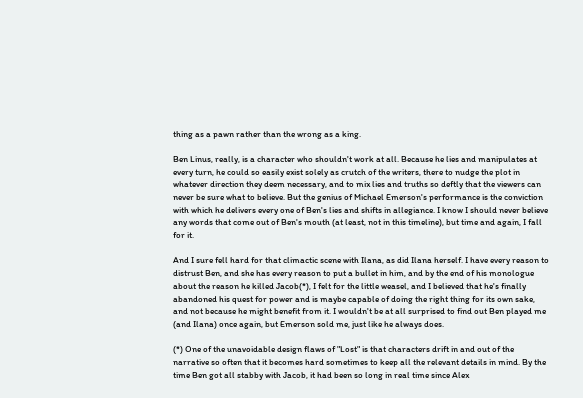thing as a pawn rather than the wrong as a king.

Ben Linus, really, is a character who shouldn't work at all. Because he lies and manipulates at every turn, he could so easily exist solely as crutch of the writers, there to nudge the plot in whatever direction they deem necessary, and to mix lies and truths so deftly that the viewers can never be sure what to believe. But the genius of Michael Emerson's performance is the conviction with which he delivers every one of Ben's lies and shifts in allegiance. I know I should never believe any words that come out of Ben's mouth (at least, not in this timeline), but time and again, I fall for it.

And I sure fell hard for that climactic scene with Ilana, as did Ilana herself. I have every reason to distrust Ben, and she has every reason to put a bullet in him, and by the end of his monologue about the reason he killed Jacob(*), I felt for the little weasel, and I believed that he's finally abandoned his quest for power and is maybe capable of doing the right thing for its own sake, and not because he might benefit from it. I wouldn't be at all surprised to find out Ben played me (and Ilana) once again, but Emerson sold me, just like he always does.

(*) One of the unavoidable design flaws of "Lost" is that characters drift in and out of the narrative so often that it becomes hard sometimes to keep all the relevant details in mind. By the time Ben got all stabby with Jacob, it had been so long in real time since Alex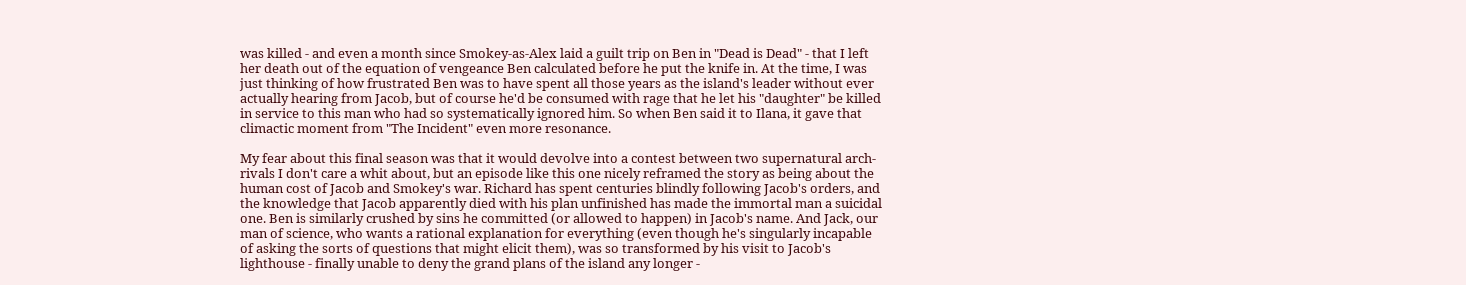was killed - and even a month since Smokey-as-Alex laid a guilt trip on Ben in "Dead is Dead" - that I left her death out of the equation of vengeance Ben calculated before he put the knife in. At the time, I was just thinking of how frustrated Ben was to have spent all those years as the island's leader without ever actually hearing from Jacob, but of course he'd be consumed with rage that he let his "daughter" be killed in service to this man who had so systematically ignored him. So when Ben said it to Ilana, it gave that climactic moment from "The Incident" even more resonance.

My fear about this final season was that it would devolve into a contest between two supernatural arch-rivals I don't care a whit about, but an episode like this one nicely reframed the story as being about the human cost of Jacob and Smokey's war. Richard has spent centuries blindly following Jacob's orders, and the knowledge that Jacob apparently died with his plan unfinished has made the immortal man a suicidal one. Ben is similarly crushed by sins he committed (or allowed to happen) in Jacob's name. And Jack, our man of science, who wants a rational explanation for everything (even though he's singularly incapable of asking the sorts of questions that might elicit them), was so transformed by his visit to Jacob's lighthouse - finally unable to deny the grand plans of the island any longer -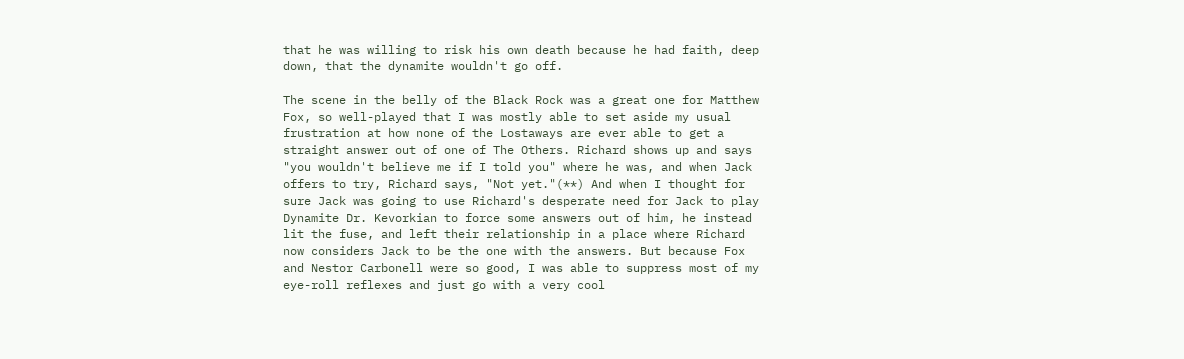that he was willing to risk his own death because he had faith, deep down, that the dynamite wouldn't go off.

The scene in the belly of the Black Rock was a great one for Matthew Fox, so well-played that I was mostly able to set aside my usual frustration at how none of the Lostaways are ever able to get a straight answer out of one of The Others. Richard shows up and says "you wouldn't believe me if I told you" where he was, and when Jack offers to try, Richard says, "Not yet."(**) And when I thought for sure Jack was going to use Richard's desperate need for Jack to play Dynamite Dr. Kevorkian to force some answers out of him, he instead lit the fuse, and left their relationship in a place where Richard now considers Jack to be the one with the answers. But because Fox and Nestor Carbonell were so good, I was able to suppress most of my eye-roll reflexes and just go with a very cool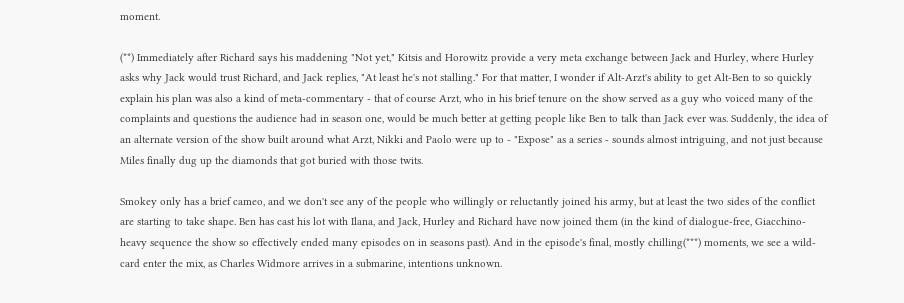moment.

(**) Immediately after Richard says his maddening "Not yet," Kitsis and Horowitz provide a very meta exchange between Jack and Hurley, where Hurley asks why Jack would trust Richard, and Jack replies, "At least he's not stalling." For that matter, I wonder if Alt-Arzt's ability to get Alt-Ben to so quickly explain his plan was also a kind of meta-commentary - that of course Arzt, who in his brief tenure on the show served as a guy who voiced many of the complaints and questions the audience had in season one, would be much better at getting people like Ben to talk than Jack ever was. Suddenly, the idea of an alternate version of the show built around what Arzt, Nikki and Paolo were up to - "Expose" as a series - sounds almost intriguing, and not just because Miles finally dug up the diamonds that got buried with those twits.

Smokey only has a brief cameo, and we don't see any of the people who willingly or reluctantly joined his army, but at least the two sides of the conflict are starting to take shape. Ben has cast his lot with Ilana, and Jack, Hurley and Richard have now joined them (in the kind of dialogue-free, Giacchino-heavy sequence the show so effectively ended many episodes on in seasons past). And in the episode's final, mostly chilling(***) moments, we see a wild-card enter the mix, as Charles Widmore arrives in a submarine, intentions unknown.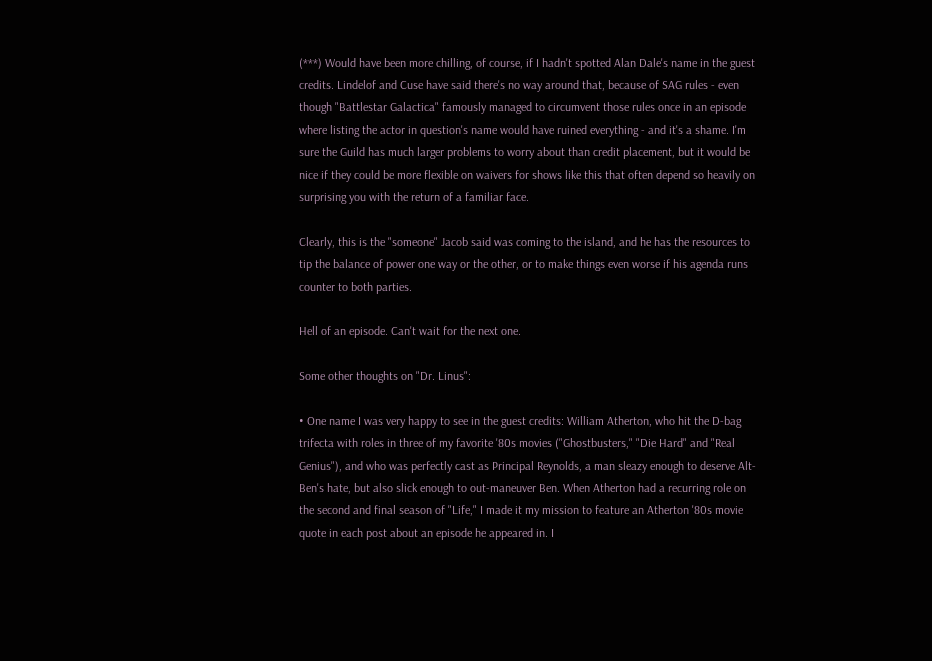(***) Would have been more chilling, of course, if I hadn't spotted Alan Dale's name in the guest credits. Lindelof and Cuse have said there's no way around that, because of SAG rules - even though "Battlestar Galactica" famously managed to circumvent those rules once in an episode where listing the actor in question's name would have ruined everything - and it's a shame. I'm sure the Guild has much larger problems to worry about than credit placement, but it would be nice if they could be more flexible on waivers for shows like this that often depend so heavily on surprising you with the return of a familiar face.

Clearly, this is the "someone" Jacob said was coming to the island, and he has the resources to tip the balance of power one way or the other, or to make things even worse if his agenda runs counter to both parties.

Hell of an episode. Can't wait for the next one.

Some other thoughts on "Dr. Linus":

• One name I was very happy to see in the guest credits: William Atherton, who hit the D-bag trifecta with roles in three of my favorite '80s movies ("Ghostbusters," "Die Hard" and "Real Genius"), and who was perfectly cast as Principal Reynolds, a man sleazy enough to deserve Alt-Ben's hate, but also slick enough to out-maneuver Ben. When Atherton had a recurring role on the second and final season of "Life," I made it my mission to feature an Atherton '80s movie quote in each post about an episode he appeared in. I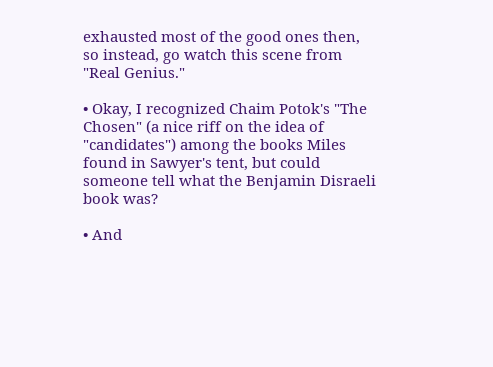exhausted most of the good ones then, so instead, go watch this scene from "Real Genius."

• Okay, I recognized Chaim Potok's "The Chosen" (a nice riff on the idea of "candidates") among the books Miles found in Sawyer's tent, but could someone tell what the Benjamin Disraeli book was?

• And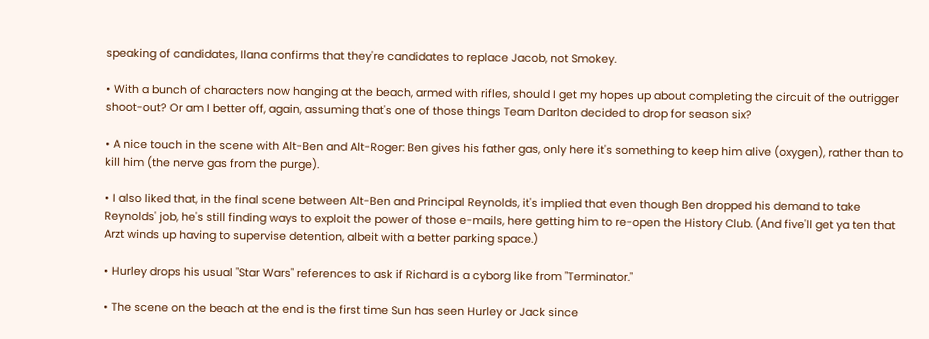speaking of candidates, Ilana confirms that they're candidates to replace Jacob, not Smokey.

• With a bunch of characters now hanging at the beach, armed with rifles, should I get my hopes up about completing the circuit of the outrigger shoot-out? Or am I better off, again, assuming that's one of those things Team Darlton decided to drop for season six?

• A nice touch in the scene with Alt-Ben and Alt-Roger: Ben gives his father gas, only here it's something to keep him alive (oxygen), rather than to kill him (the nerve gas from the purge).

• I also liked that, in the final scene between Alt-Ben and Principal Reynolds, it's implied that even though Ben dropped his demand to take Reynolds' job, he's still finding ways to exploit the power of those e-mails, here getting him to re-open the History Club. (And five'll get ya ten that Arzt winds up having to supervise detention, albeit with a better parking space.)

• Hurley drops his usual "Star Wars" references to ask if Richard is a cyborg like from "Terminator."

• The scene on the beach at the end is the first time Sun has seen Hurley or Jack since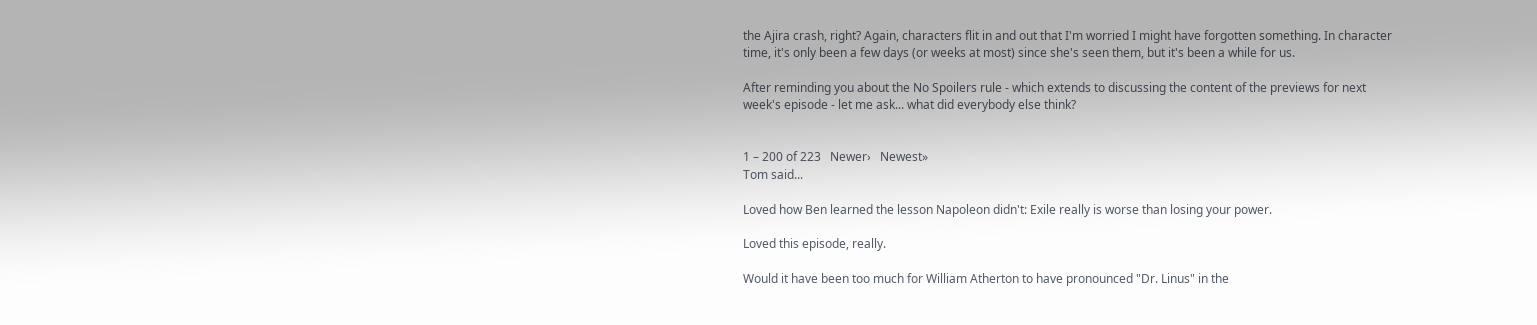the Ajira crash, right? Again, characters flit in and out that I'm worried I might have forgotten something. In character time, it's only been a few days (or weeks at most) since she's seen them, but it's been a while for us.

After reminding you about the No Spoilers rule - which extends to discussing the content of the previews for next week's episode - let me ask... what did everybody else think?


1 – 200 of 223   Newer›   Newest»
Tom said...

Loved how Ben learned the lesson Napoleon didn't: Exile really is worse than losing your power.

Loved this episode, really.

Would it have been too much for William Atherton to have pronounced "Dr. Linus" in the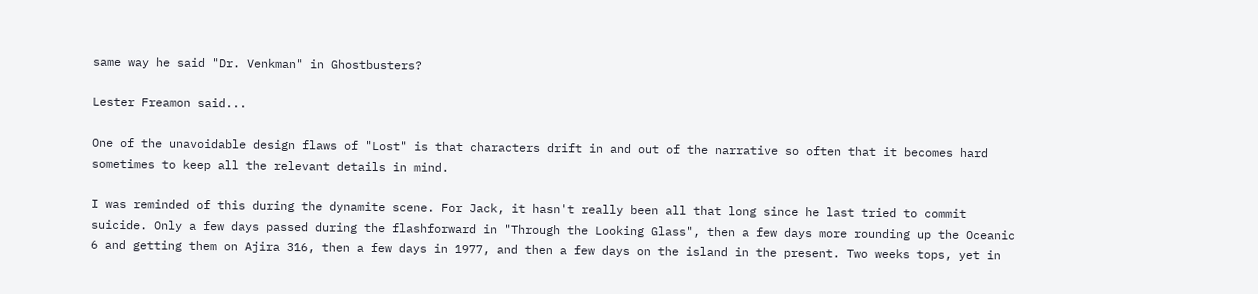same way he said "Dr. Venkman" in Ghostbusters?

Lester Freamon said...

One of the unavoidable design flaws of "Lost" is that characters drift in and out of the narrative so often that it becomes hard sometimes to keep all the relevant details in mind.

I was reminded of this during the dynamite scene. For Jack, it hasn't really been all that long since he last tried to commit suicide. Only a few days passed during the flashforward in "Through the Looking Glass", then a few days more rounding up the Oceanic 6 and getting them on Ajira 316, then a few days in 1977, and then a few days on the island in the present. Two weeks tops, yet in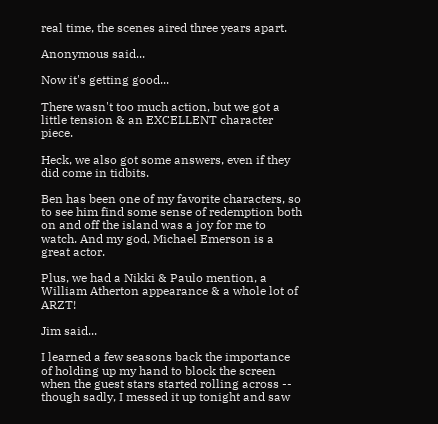real time, the scenes aired three years apart.

Anonymous said...

Now it's getting good...

There wasn't too much action, but we got a little tension & an EXCELLENT character piece.

Heck, we also got some answers, even if they did come in tidbits.

Ben has been one of my favorite characters, so to see him find some sense of redemption both on and off the island was a joy for me to watch. And my god, Michael Emerson is a great actor.

Plus, we had a Nikki & Paulo mention, a William Atherton appearance & a whole lot of ARZT!

Jim said...

I learned a few seasons back the importance of holding up my hand to block the screen when the guest stars started rolling across -- though sadly, I messed it up tonight and saw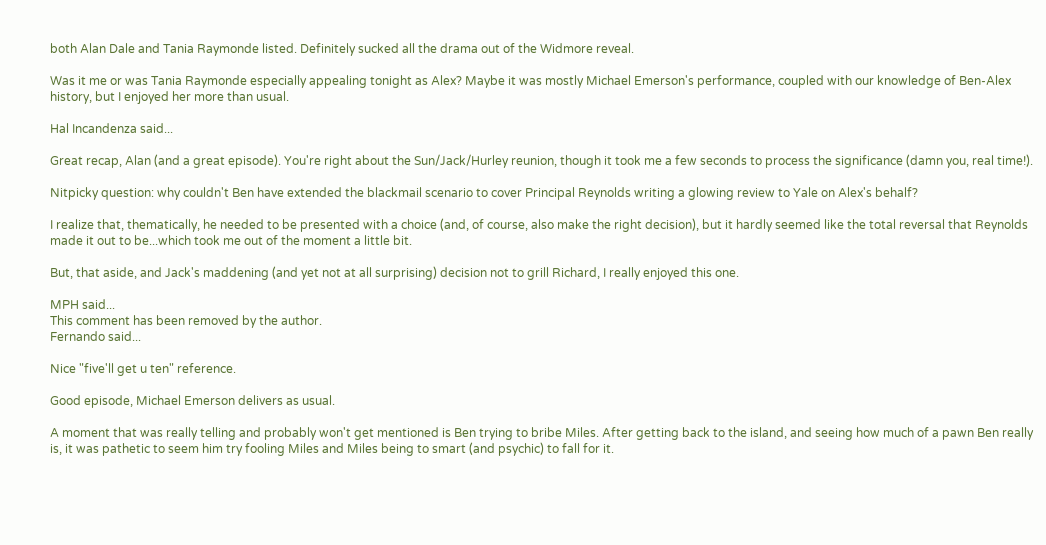both Alan Dale and Tania Raymonde listed. Definitely sucked all the drama out of the Widmore reveal.

Was it me or was Tania Raymonde especially appealing tonight as Alex? Maybe it was mostly Michael Emerson's performance, coupled with our knowledge of Ben-Alex history, but I enjoyed her more than usual.

Hal Incandenza said...

Great recap, Alan (and a great episode). You're right about the Sun/Jack/Hurley reunion, though it took me a few seconds to process the significance (damn you, real time!).

Nitpicky question: why couldn't Ben have extended the blackmail scenario to cover Principal Reynolds writing a glowing review to Yale on Alex's behalf?

I realize that, thematically, he needed to be presented with a choice (and, of course, also make the right decision), but it hardly seemed like the total reversal that Reynolds made it out to be...which took me out of the moment a little bit.

But, that aside, and Jack's maddening (and yet not at all surprising) decision not to grill Richard, I really enjoyed this one.

MPH said...
This comment has been removed by the author.
Fernando said...

Nice "five'll get u ten" reference.

Good episode, Michael Emerson delivers as usual.

A moment that was really telling and probably won't get mentioned is Ben trying to bribe Miles. After getting back to the island, and seeing how much of a pawn Ben really is, it was pathetic to seem him try fooling Miles and Miles being to smart (and psychic) to fall for it.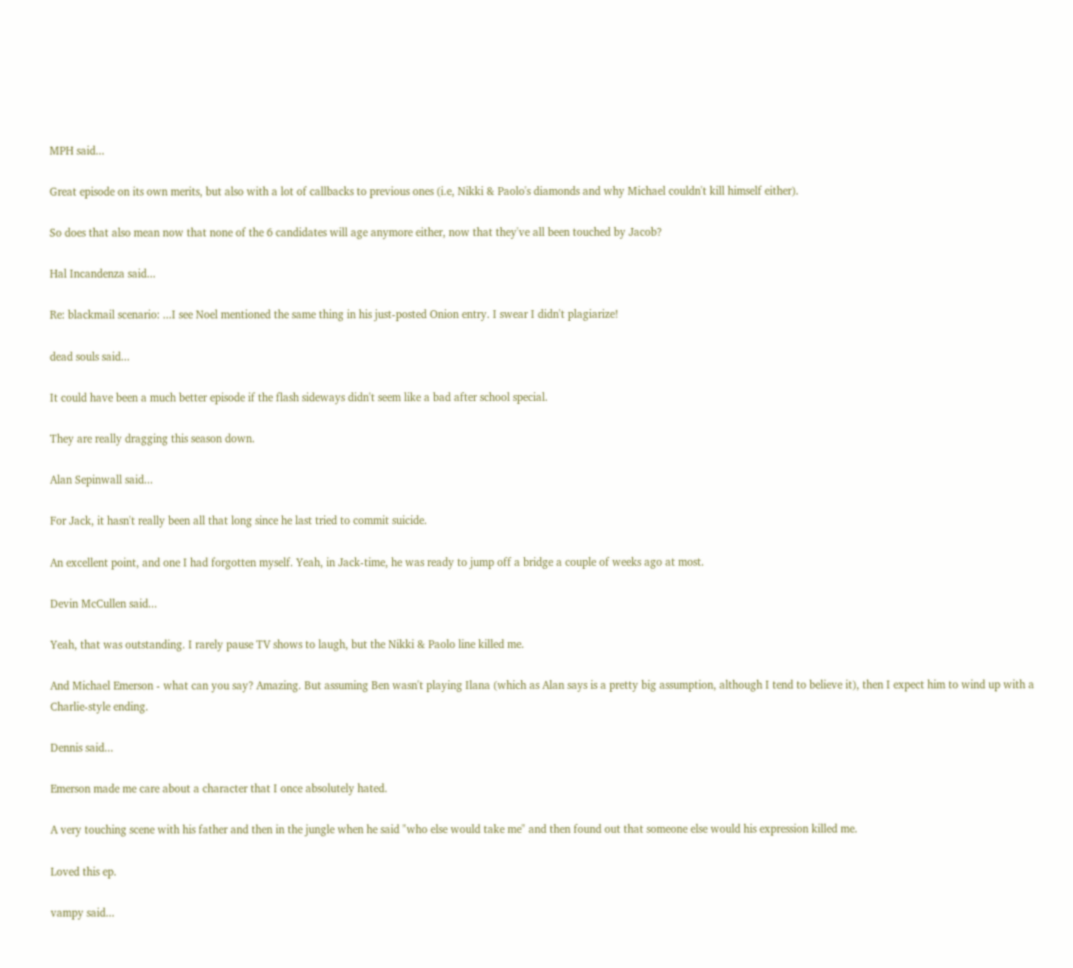MPH said...

Great episode on its own merits, but also with a lot of callbacks to previous ones (i.e, Nikki & Paolo's diamonds and why Michael couldn't kill himself either).

So does that also mean now that none of the 6 candidates will age anymore either, now that they've all been touched by Jacob?

Hal Incandenza said...

Re: blackmail scenario: ...I see Noel mentioned the same thing in his just-posted Onion entry. I swear I didn't plagiarize!

dead souls said...

It could have been a much better episode if the flash sideways didn't seem like a bad after school special.

They are really dragging this season down.

Alan Sepinwall said...

For Jack, it hasn't really been all that long since he last tried to commit suicide.

An excellent point, and one I had forgotten myself. Yeah, in Jack-time, he was ready to jump off a bridge a couple of weeks ago at most.

Devin McCullen said...

Yeah, that was outstanding. I rarely pause TV shows to laugh, but the Nikki & Paolo line killed me.

And Michael Emerson - what can you say? Amazing. But assuming Ben wasn't playing Ilana (which as Alan says is a pretty big assumption, although I tend to believe it), then I expect him to wind up with a Charlie-style ending.

Dennis said...

Emerson made me care about a character that I once absolutely hated.

A very touching scene with his father and then in the jungle when he said "who else would take me" and then found out that someone else would his expression killed me.

Loved this ep.

vampy said...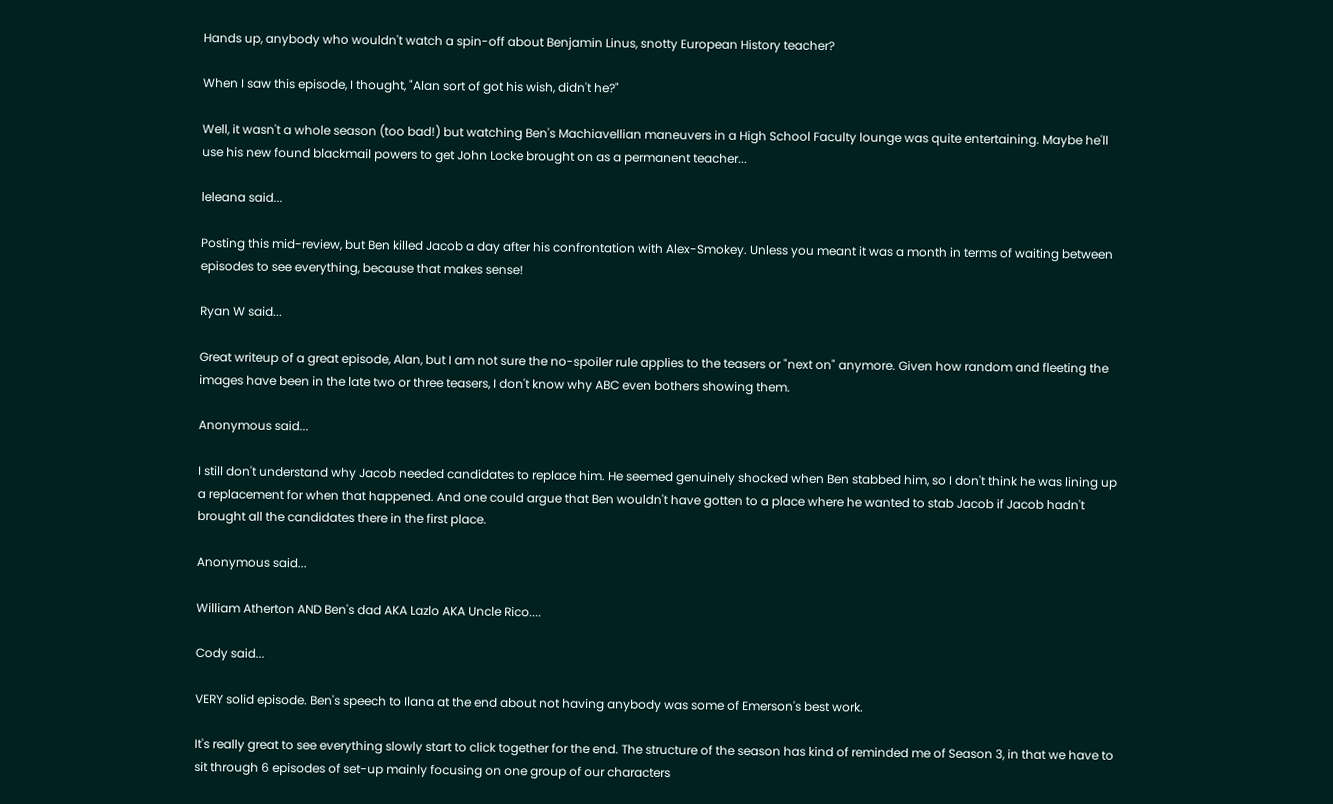Hands up, anybody who wouldn't watch a spin-off about Benjamin Linus, snotty European History teacher?

When I saw this episode, I thought, "Alan sort of got his wish, didn't he?"

Well, it wasn't a whole season (too bad!) but watching Ben's Machiavellian maneuvers in a High School Faculty lounge was quite entertaining. Maybe he'll use his new found blackmail powers to get John Locke brought on as a permanent teacher...

leleana said...

Posting this mid-review, but Ben killed Jacob a day after his confrontation with Alex-Smokey. Unless you meant it was a month in terms of waiting between episodes to see everything, because that makes sense!

Ryan W said...

Great writeup of a great episode, Alan, but I am not sure the no-spoiler rule applies to the teasers or "next on" anymore. Given how random and fleeting the images have been in the late two or three teasers, I don't know why ABC even bothers showing them.

Anonymous said...

I still don't understand why Jacob needed candidates to replace him. He seemed genuinely shocked when Ben stabbed him, so I don't think he was lining up a replacement for when that happened. And one could argue that Ben wouldn't have gotten to a place where he wanted to stab Jacob if Jacob hadn't brought all the candidates there in the first place.

Anonymous said...

William Atherton AND Ben's dad AKA Lazlo AKA Uncle Rico....

Cody said...

VERY solid episode. Ben's speech to Ilana at the end about not having anybody was some of Emerson's best work.

It's really great to see everything slowly start to click together for the end. The structure of the season has kind of reminded me of Season 3, in that we have to sit through 6 episodes of set-up mainly focusing on one group of our characters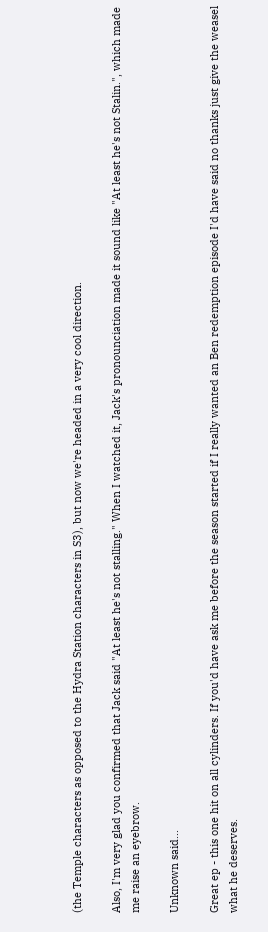(the Temple characters as opposed to the Hydra Station characters in S3), but now we're headed in a very cool direction.

Also, I'm very glad you confirmed that Jack said "At least he's not stalling." When I watched it, Jack's pronounciation made it sound like "At least he's not Stalin.", which made me raise an eyebrow.

Unknown said...

Great ep - this one hit on all cylinders. If you'd have ask me before the season started if I really wanted an Ben redemption episode I'd have said no thanks just give the weasel what he deserves.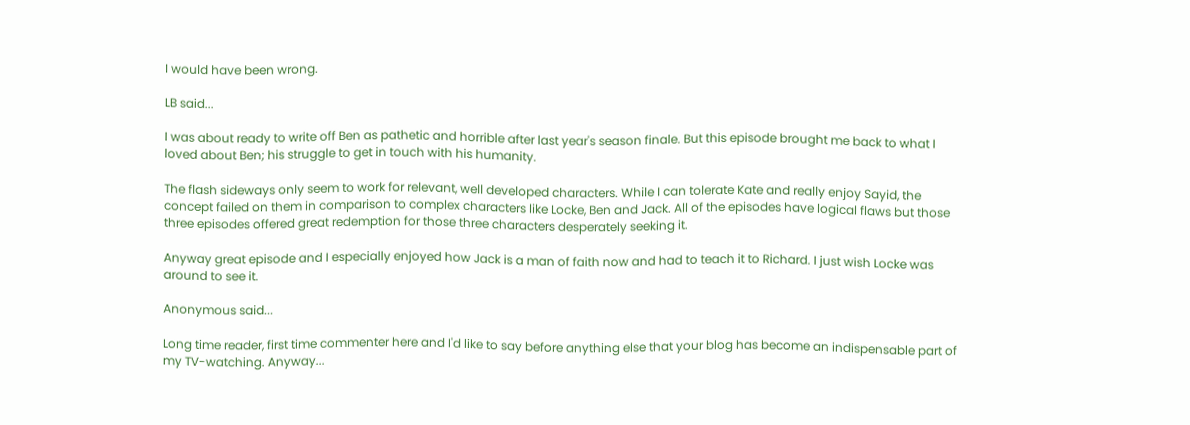I would have been wrong.

LB said...

I was about ready to write off Ben as pathetic and horrible after last year's season finale. But this episode brought me back to what I loved about Ben; his struggle to get in touch with his humanity.

The flash sideways only seem to work for relevant, well developed characters. While I can tolerate Kate and really enjoy Sayid, the concept failed on them in comparison to complex characters like Locke, Ben and Jack. All of the episodes have logical flaws but those three episodes offered great redemption for those three characters desperately seeking it.

Anyway great episode and I especially enjoyed how Jack is a man of faith now and had to teach it to Richard. I just wish Locke was around to see it.

Anonymous said...

Long time reader, first time commenter here and I'd like to say before anything else that your blog has become an indispensable part of my TV-watching. Anyway...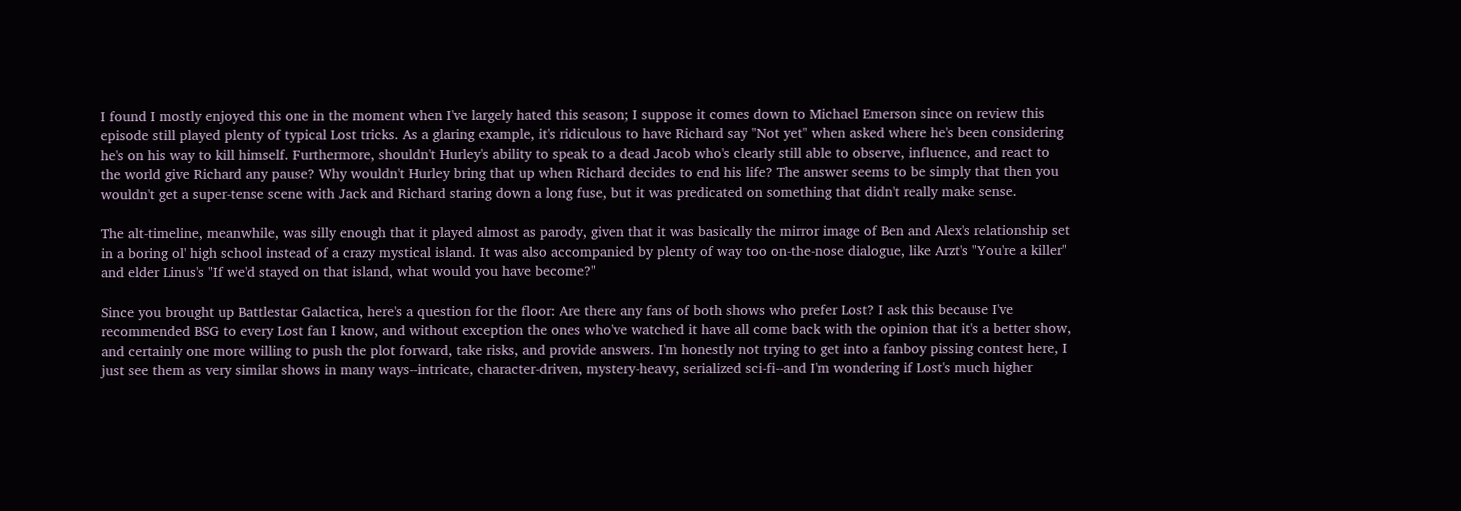I found I mostly enjoyed this one in the moment when I've largely hated this season; I suppose it comes down to Michael Emerson since on review this episode still played plenty of typical Lost tricks. As a glaring example, it's ridiculous to have Richard say "Not yet" when asked where he's been considering he's on his way to kill himself. Furthermore, shouldn't Hurley's ability to speak to a dead Jacob who's clearly still able to observe, influence, and react to the world give Richard any pause? Why wouldn't Hurley bring that up when Richard decides to end his life? The answer seems to be simply that then you wouldn't get a super-tense scene with Jack and Richard staring down a long fuse, but it was predicated on something that didn't really make sense.

The alt-timeline, meanwhile, was silly enough that it played almost as parody, given that it was basically the mirror image of Ben and Alex's relationship set in a boring ol' high school instead of a crazy mystical island. It was also accompanied by plenty of way too on-the-nose dialogue, like Arzt's "You're a killer" and elder Linus's "If we'd stayed on that island, what would you have become?"

Since you brought up Battlestar Galactica, here's a question for the floor: Are there any fans of both shows who prefer Lost? I ask this because I've recommended BSG to every Lost fan I know, and without exception the ones who've watched it have all come back with the opinion that it's a better show, and certainly one more willing to push the plot forward, take risks, and provide answers. I'm honestly not trying to get into a fanboy pissing contest here, I just see them as very similar shows in many ways--intricate, character-driven, mystery-heavy, serialized sci-fi--and I'm wondering if Lost's much higher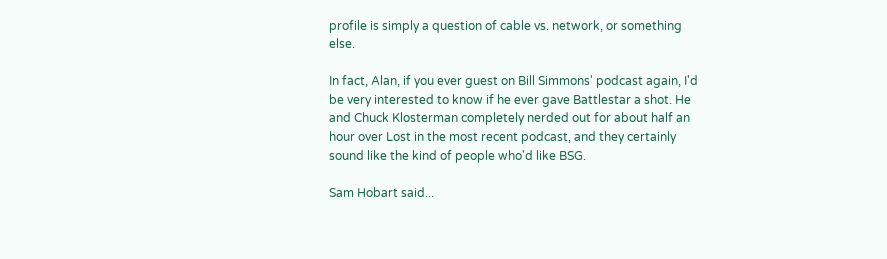profile is simply a question of cable vs. network, or something else.

In fact, Alan, if you ever guest on Bill Simmons' podcast again, I'd be very interested to know if he ever gave Battlestar a shot. He and Chuck Klosterman completely nerded out for about half an hour over Lost in the most recent podcast, and they certainly sound like the kind of people who'd like BSG.

Sam Hobart said...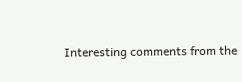Interesting comments from the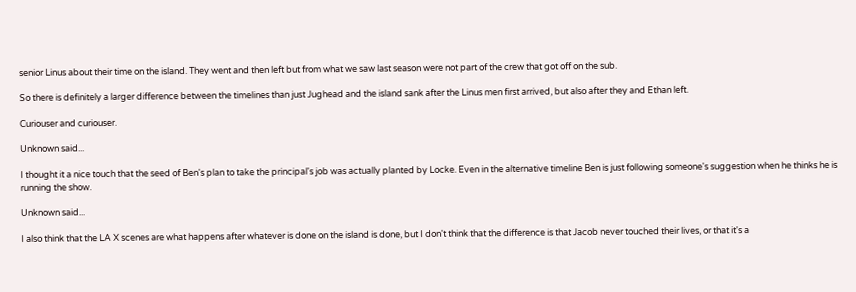senior Linus about their time on the island. They went and then left but from what we saw last season were not part of the crew that got off on the sub.

So there is definitely a larger difference between the timelines than just Jughead and the island sank after the Linus men first arrived, but also after they and Ethan left.

Curiouser and curiouser.

Unknown said...

I thought it a nice touch that the seed of Ben's plan to take the principal's job was actually planted by Locke. Even in the alternative timeline Ben is just following someone's suggestion when he thinks he is running the show.

Unknown said...

I also think that the LA X scenes are what happens after whatever is done on the island is done, but I don't think that the difference is that Jacob never touched their lives, or that it's a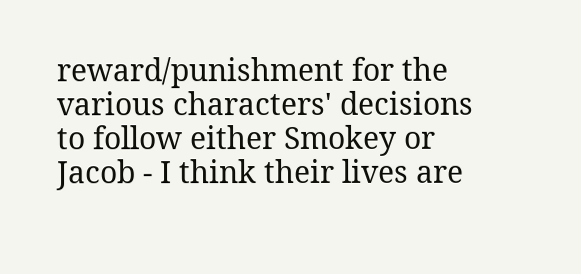reward/punishment for the various characters' decisions to follow either Smokey or Jacob - I think their lives are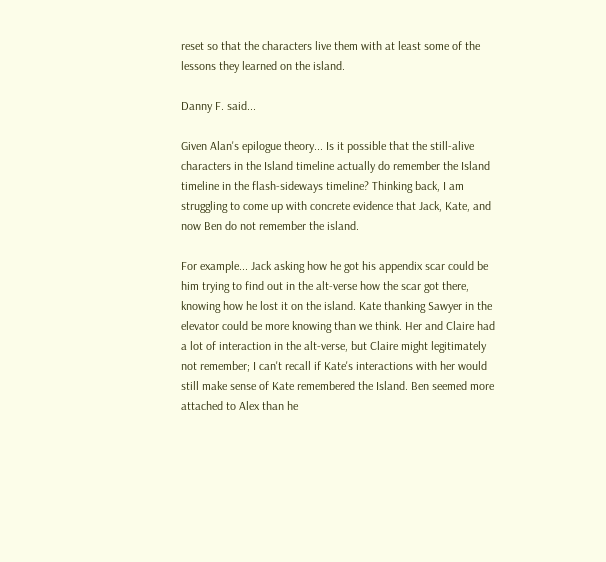reset so that the characters live them with at least some of the lessons they learned on the island.

Danny F. said...

Given Alan's epilogue theory... Is it possible that the still-alive characters in the Island timeline actually do remember the Island timeline in the flash-sideways timeline? Thinking back, I am struggling to come up with concrete evidence that Jack, Kate, and now Ben do not remember the island.

For example... Jack asking how he got his appendix scar could be him trying to find out in the alt-verse how the scar got there, knowing how he lost it on the island. Kate thanking Sawyer in the elevator could be more knowing than we think. Her and Claire had a lot of interaction in the alt-verse, but Claire might legitimately not remember; I can't recall if Kate's interactions with her would still make sense of Kate remembered the Island. Ben seemed more attached to Alex than he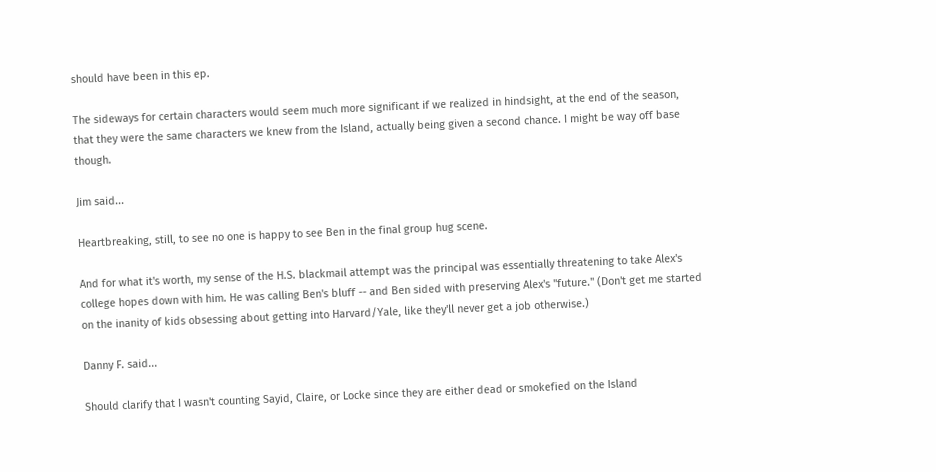should have been in this ep.

The sideways for certain characters would seem much more significant if we realized in hindsight, at the end of the season, that they were the same characters we knew from the Island, actually being given a second chance. I might be way off base though.

Jim said...

Heartbreaking, still, to see no one is happy to see Ben in the final group hug scene.

And for what it's worth, my sense of the H.S. blackmail attempt was the principal was essentially threatening to take Alex's college hopes down with him. He was calling Ben's bluff -- and Ben sided with preserving Alex's "future." (Don't get me started on the inanity of kids obsessing about getting into Harvard/Yale, like they'll never get a job otherwise.)

Danny F. said...

Should clarify that I wasn't counting Sayid, Claire, or Locke since they are either dead or smokefied on the Island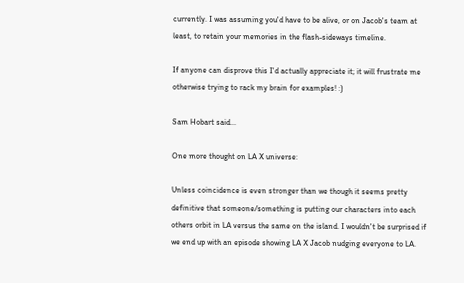currently. I was assuming you'd have to be alive, or on Jacob's team at least, to retain your memories in the flash-sideways timeline.

If anyone can disprove this I'd actually appreciate it; it will frustrate me otherwise trying to rack my brain for examples! :)

Sam Hobart said...

One more thought on LA X universe:

Unless coincidence is even stronger than we though it seems pretty definitive that someone/something is putting our characters into each others orbit in LA versus the same on the island. I wouldn't be surprised if we end up with an episode showing LA X Jacob nudging everyone to LA.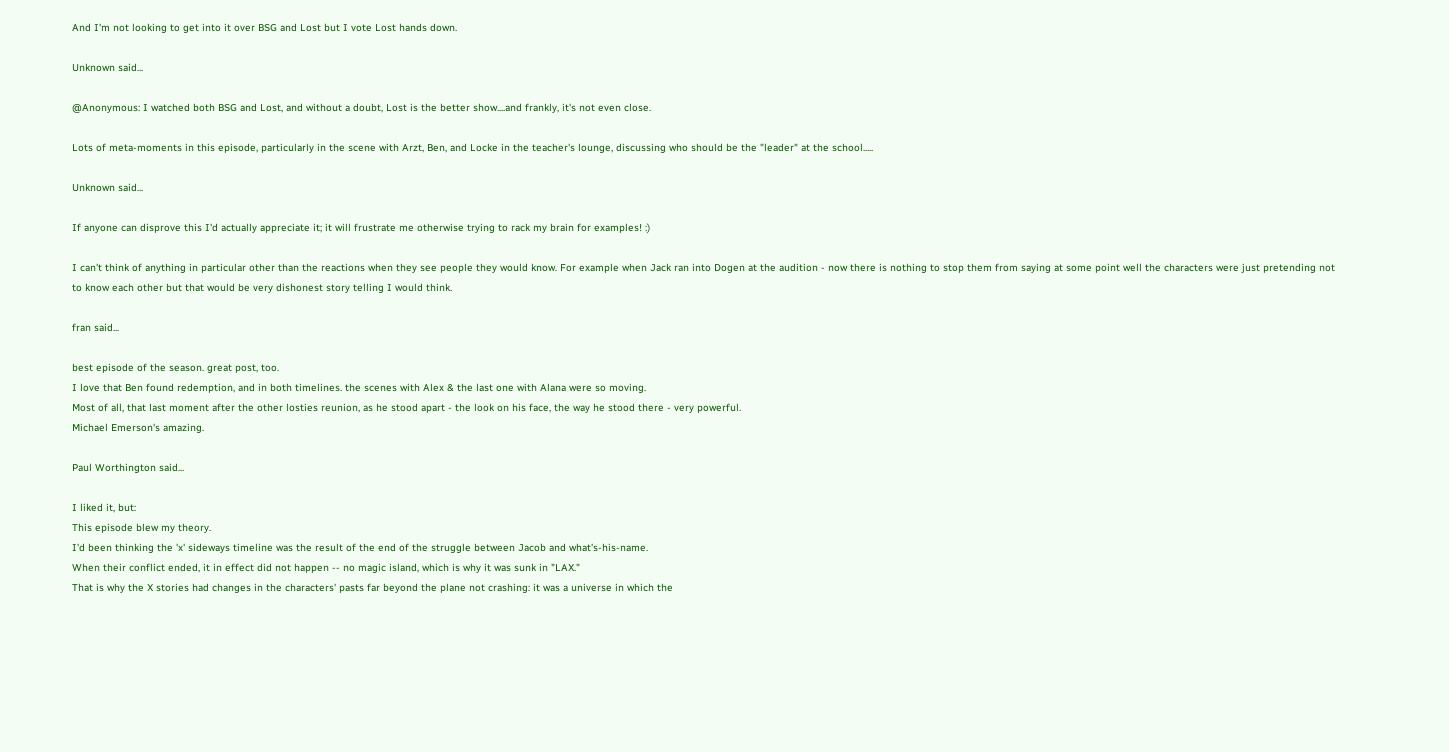And I'm not looking to get into it over BSG and Lost but I vote Lost hands down.

Unknown said...

@Anonymous: I watched both BSG and Lost, and without a doubt, Lost is the better show....and frankly, it's not even close.

Lots of meta-moments in this episode, particularly in the scene with Arzt, Ben, and Locke in the teacher's lounge, discussing who should be the "leader" at the school.....

Unknown said...

If anyone can disprove this I'd actually appreciate it; it will frustrate me otherwise trying to rack my brain for examples! :)

I can't think of anything in particular other than the reactions when they see people they would know. For example when Jack ran into Dogen at the audition - now there is nothing to stop them from saying at some point well the characters were just pretending not to know each other but that would be very dishonest story telling I would think.

fran said...

best episode of the season. great post, too.
I love that Ben found redemption, and in both timelines. the scenes with Alex & the last one with Alana were so moving.
Most of all, that last moment after the other losties reunion, as he stood apart - the look on his face, the way he stood there - very powerful.
Michael Emerson's amazing.

Paul Worthington said...

I liked it, but:
This episode blew my theory.
I'd been thinking the 'x' sideways timeline was the result of the end of the struggle between Jacob and what's-his-name.
When their conflict ended, it in effect did not happen -- no magic island, which is why it was sunk in "LAX."
That is why the X stories had changes in the characters' pasts far beyond the plane not crashing: it was a universe in which the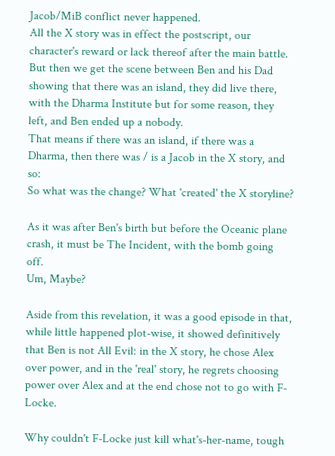Jacob/MiB conflict never happened.
All the X story was in effect the postscript, our character's reward or lack thereof after the main battle.
But then we get the scene between Ben and his Dad showing that there was an island, they did live there, with the Dharma Institute but for some reason, they left, and Ben ended up a nobody.
That means if there was an island, if there was a Dharma, then there was / is a Jacob in the X story, and so:
So what was the change? What 'created' the X storyline?

As it was after Ben's birth but before the Oceanic plane crash, it must be The Incident, with the bomb going off.
Um, Maybe?

Aside from this revelation, it was a good episode in that, while little happened plot-wise, it showed definitively that Ben is not All Evil: in the X story, he chose Alex over power, and in the 'real' story, he regrets choosing power over Alex and at the end chose not to go with F-Locke.

Why couldn't F-Locke just kill what's-her-name, tough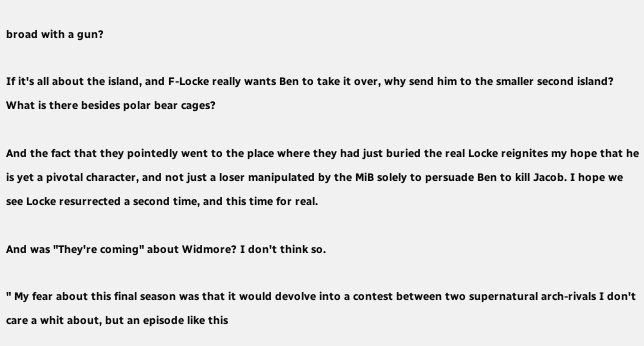broad with a gun?

If it's all about the island, and F-Locke really wants Ben to take it over, why send him to the smaller second island? What is there besides polar bear cages?

And the fact that they pointedly went to the place where they had just buried the real Locke reignites my hope that he is yet a pivotal character, and not just a loser manipulated by the MiB solely to persuade Ben to kill Jacob. I hope we see Locke resurrected a second time, and this time for real.

And was "They're coming" about Widmore? I don't think so.

" My fear about this final season was that it would devolve into a contest between two supernatural arch-rivals I don't care a whit about, but an episode like this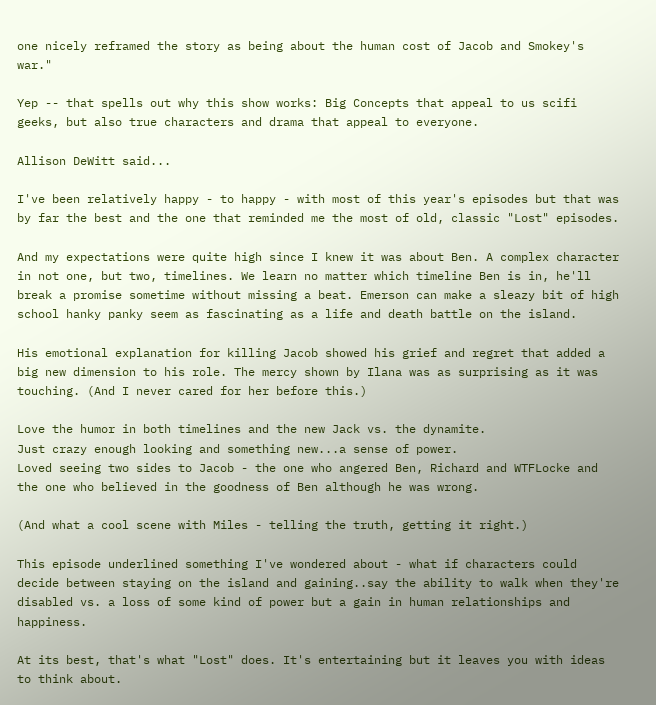one nicely reframed the story as being about the human cost of Jacob and Smokey's war."

Yep -- that spells out why this show works: Big Concepts that appeal to us scifi geeks, but also true characters and drama that appeal to everyone.

Allison DeWitt said...

I've been relatively happy - to happy - with most of this year's episodes but that was by far the best and the one that reminded me the most of old, classic "Lost" episodes.

And my expectations were quite high since I knew it was about Ben. A complex character in not one, but two, timelines. We learn no matter which timeline Ben is in, he'll break a promise sometime without missing a beat. Emerson can make a sleazy bit of high school hanky panky seem as fascinating as a life and death battle on the island.

His emotional explanation for killing Jacob showed his grief and regret that added a big new dimension to his role. The mercy shown by Ilana was as surprising as it was touching. (And I never cared for her before this.)

Love the humor in both timelines and the new Jack vs. the dynamite.
Just crazy enough looking and something new...a sense of power.
Loved seeing two sides to Jacob - the one who angered Ben, Richard and WTFLocke and the one who believed in the goodness of Ben although he was wrong.

(And what a cool scene with Miles - telling the truth, getting it right.)

This episode underlined something I've wondered about - what if characters could decide between staying on the island and gaining..say the ability to walk when they're disabled vs. a loss of some kind of power but a gain in human relationships and happiness.

At its best, that's what "Lost" does. It's entertaining but it leaves you with ideas to think about.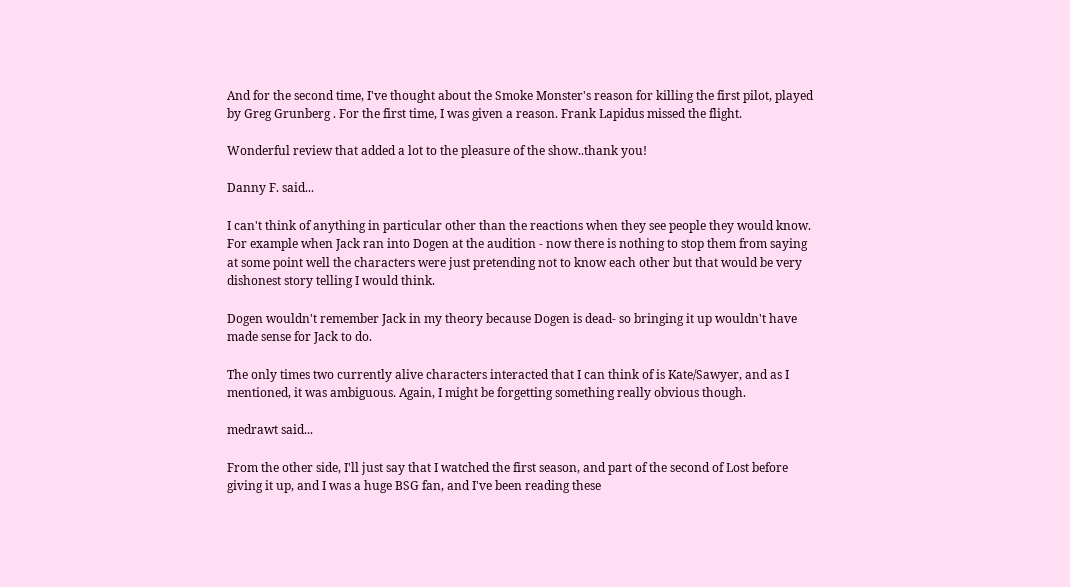And for the second time, I've thought about the Smoke Monster's reason for killing the first pilot, played by Greg Grunberg . For the first time, I was given a reason. Frank Lapidus missed the flight.

Wonderful review that added a lot to the pleasure of the show..thank you!

Danny F. said...

I can't think of anything in particular other than the reactions when they see people they would know. For example when Jack ran into Dogen at the audition - now there is nothing to stop them from saying at some point well the characters were just pretending not to know each other but that would be very dishonest story telling I would think.

Dogen wouldn't remember Jack in my theory because Dogen is dead- so bringing it up wouldn't have made sense for Jack to do.

The only times two currently alive characters interacted that I can think of is Kate/Sawyer, and as I mentioned, it was ambiguous. Again, I might be forgetting something really obvious though.

medrawt said...

From the other side, I'll just say that I watched the first season, and part of the second of Lost before giving it up, and I was a huge BSG fan, and I've been reading these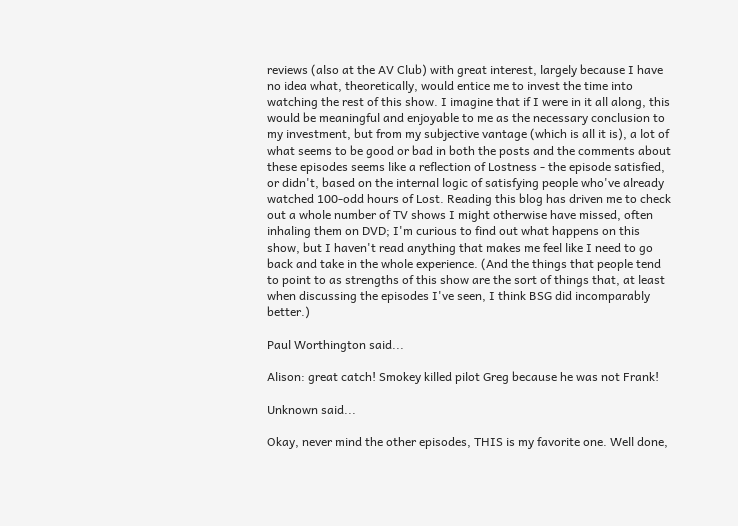reviews (also at the AV Club) with great interest, largely because I have no idea what, theoretically, would entice me to invest the time into watching the rest of this show. I imagine that if I were in it all along, this would be meaningful and enjoyable to me as the necessary conclusion to my investment, but from my subjective vantage (which is all it is), a lot of what seems to be good or bad in both the posts and the comments about these episodes seems like a reflection of Lostness - the episode satisfied, or didn't, based on the internal logic of satisfying people who've already watched 100-odd hours of Lost. Reading this blog has driven me to check out a whole number of TV shows I might otherwise have missed, often inhaling them on DVD; I'm curious to find out what happens on this show, but I haven't read anything that makes me feel like I need to go back and take in the whole experience. (And the things that people tend to point to as strengths of this show are the sort of things that, at least when discussing the episodes I've seen, I think BSG did incomparably better.)

Paul Worthington said...

Alison: great catch! Smokey killed pilot Greg because he was not Frank!

Unknown said...

Okay, never mind the other episodes, THIS is my favorite one. Well done,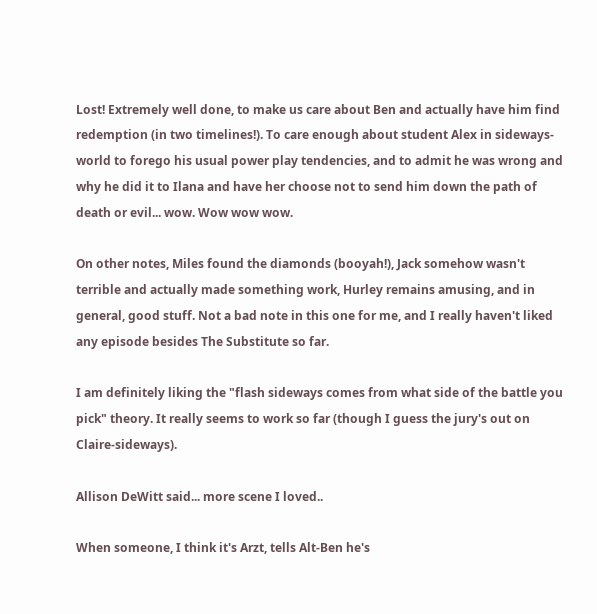Lost! Extremely well done, to make us care about Ben and actually have him find redemption (in two timelines!). To care enough about student Alex in sideways-world to forego his usual power play tendencies, and to admit he was wrong and why he did it to Ilana and have her choose not to send him down the path of death or evil... wow. Wow wow wow.

On other notes, Miles found the diamonds (booyah!), Jack somehow wasn't terrible and actually made something work, Hurley remains amusing, and in general, good stuff. Not a bad note in this one for me, and I really haven't liked any episode besides The Substitute so far.

I am definitely liking the "flash sideways comes from what side of the battle you pick" theory. It really seems to work so far (though I guess the jury's out on Claire-sideways).

Allison DeWitt said... more scene I loved..

When someone, I think it's Arzt, tells Alt-Ben he's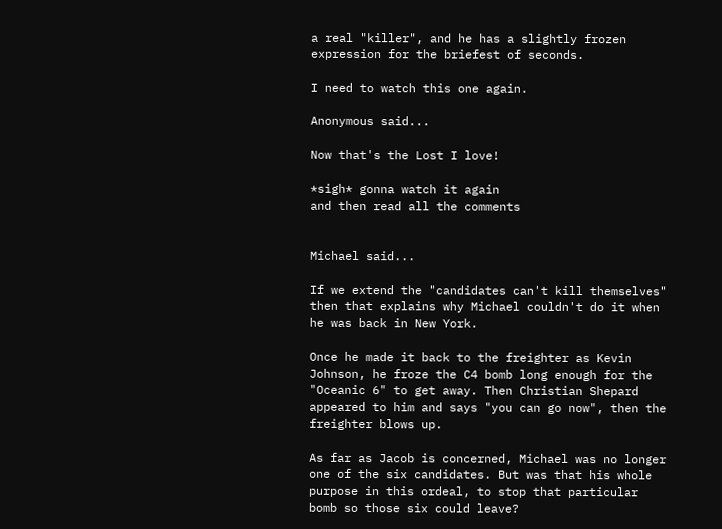a real "killer", and he has a slightly frozen expression for the briefest of seconds.

I need to watch this one again.

Anonymous said...

Now that's the Lost I love!

*sigh* gonna watch it again
and then read all the comments


Michael said...

If we extend the "candidates can't kill themselves" then that explains why Michael couldn't do it when he was back in New York.

Once he made it back to the freighter as Kevin Johnson, he froze the C4 bomb long enough for the "Oceanic 6" to get away. Then Christian Shepard appeared to him and says "you can go now", then the freighter blows up.

As far as Jacob is concerned, Michael was no longer one of the six candidates. But was that his whole purpose in this ordeal, to stop that particular bomb so those six could leave?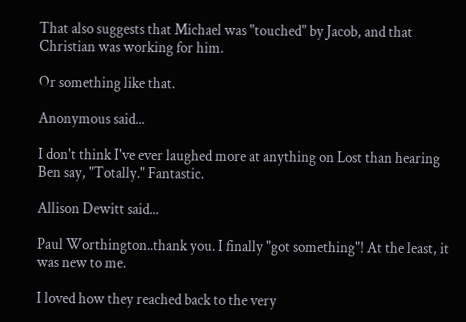That also suggests that Michael was "touched" by Jacob, and that Christian was working for him.

Or something like that.

Anonymous said...

I don't think I've ever laughed more at anything on Lost than hearing Ben say, "Totally." Fantastic.

Allison Dewitt said...

Paul Worthington..thank you. I finally "got something"! At the least, it was new to me.

I loved how they reached back to the very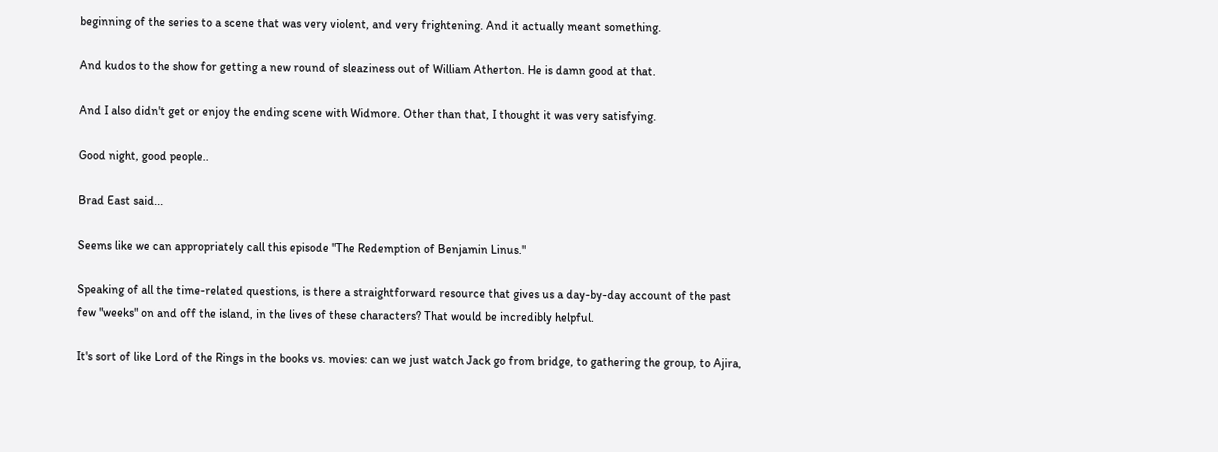beginning of the series to a scene that was very violent, and very frightening. And it actually meant something.

And kudos to the show for getting a new round of sleaziness out of William Atherton. He is damn good at that.

And I also didn't get or enjoy the ending scene with Widmore. Other than that, I thought it was very satisfying.

Good night, good people..

Brad East said...

Seems like we can appropriately call this episode "The Redemption of Benjamin Linus."

Speaking of all the time-related questions, is there a straightforward resource that gives us a day-by-day account of the past few "weeks" on and off the island, in the lives of these characters? That would be incredibly helpful.

It's sort of like Lord of the Rings in the books vs. movies: can we just watch Jack go from bridge, to gathering the group, to Ajira,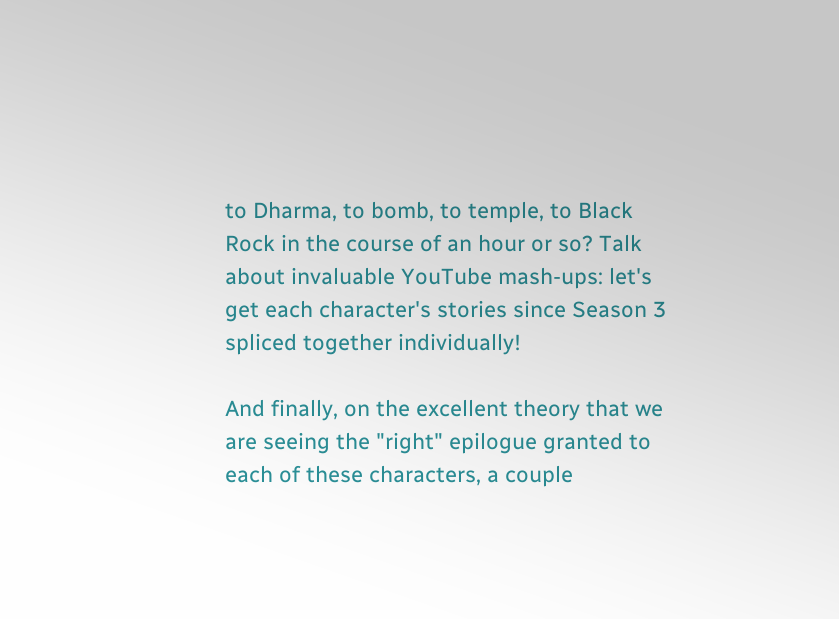to Dharma, to bomb, to temple, to Black Rock in the course of an hour or so? Talk about invaluable YouTube mash-ups: let's get each character's stories since Season 3 spliced together individually!

And finally, on the excellent theory that we are seeing the "right" epilogue granted to each of these characters, a couple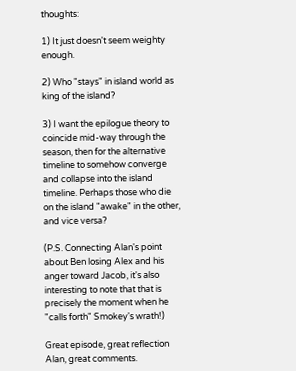thoughts:

1) It just doesn't seem weighty enough.

2) Who "stays" in island world as king of the island?

3) I want the epilogue theory to coincide mid-way through the season, then for the alternative timeline to somehow converge and collapse into the island timeline. Perhaps those who die on the island "awake" in the other, and vice versa?

(P.S. Connecting Alan's point about Ben losing Alex and his anger toward Jacob, it's also interesting to note that that is precisely the moment when he "calls forth" Smokey's wrath!)

Great episode, great reflection Alan, great comments.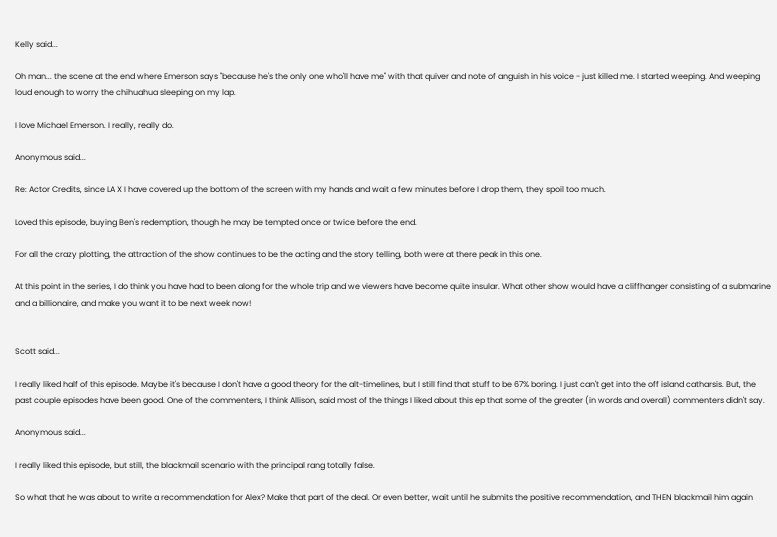Kelly said...

Oh man... the scene at the end where Emerson says "because he's the only one who'll have me" with that quiver and note of anguish in his voice - just killed me. I started weeping. And weeping loud enough to worry the chihuahua sleeping on my lap.

I love Michael Emerson. I really, really do.

Anonymous said...

Re: Actor Credits, since LA X I have covered up the bottom of the screen with my hands and wait a few minutes before I drop them, they spoil too much.

Loved this episode, buying Ben's redemption, though he may be tempted once or twice before the end.

For all the crazy plotting, the attraction of the show continues to be the acting and the story telling, both were at there peak in this one.

At this point in the series, I do think you have had to been along for the whole trip and we viewers have become quite insular. What other show would have a cliffhanger consisting of a submarine and a billionaire, and make you want it to be next week now!


Scott said...

I really liked half of this episode. Maybe it's because I don't have a good theory for the alt-timelines, but I still find that stuff to be 67% boring. I just can't get into the off island catharsis. But, the past couple episodes have been good. One of the commenters, I think Allison, said most of the things I liked about this ep that some of the greater (in words and overall) commenters didn't say.

Anonymous said...

I really liked this episode, but still, the blackmail scenario with the principal rang totally false.

So what that he was about to write a recommendation for Alex? Make that part of the deal. Or even better, wait until he submits the positive recommendation, and THEN blackmail him again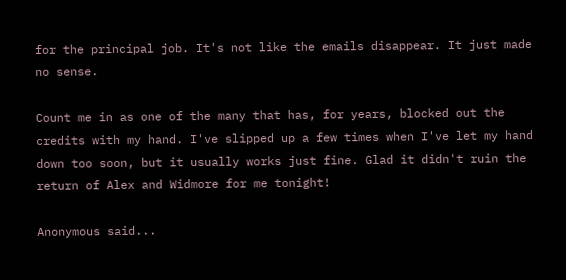for the principal job. It's not like the emails disappear. It just made no sense.

Count me in as one of the many that has, for years, blocked out the credits with my hand. I've slipped up a few times when I've let my hand down too soon, but it usually works just fine. Glad it didn't ruin the return of Alex and Widmore for me tonight!

Anonymous said...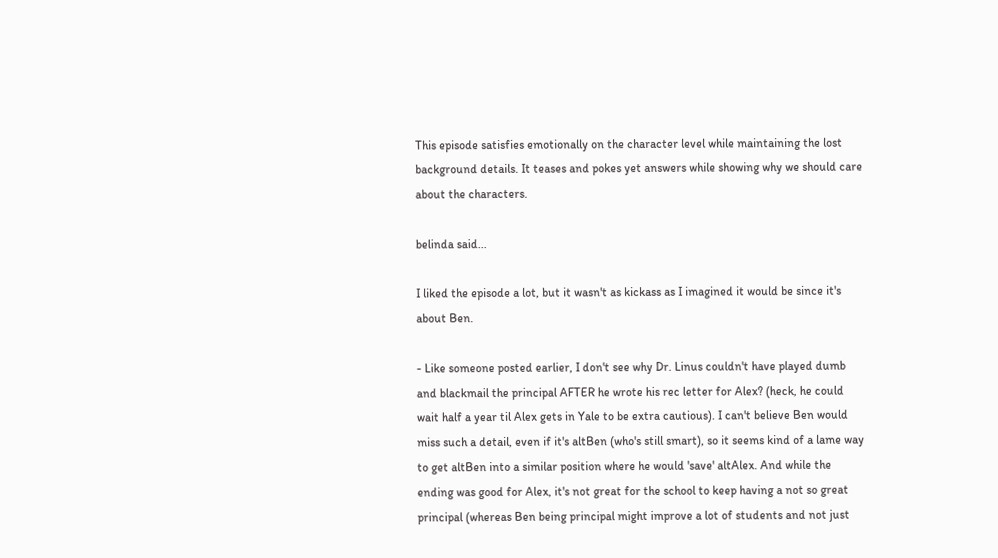This episode satisfies emotionally on the character level while maintaining the lost background details. It teases and pokes yet answers while showing why we should care about the characters.

belinda said...

I liked the episode a lot, but it wasn't as kickass as I imagined it would be since it's about Ben.

- Like someone posted earlier, I don't see why Dr. Linus couldn't have played dumb and blackmail the principal AFTER he wrote his rec letter for Alex? (heck, he could wait half a year til Alex gets in Yale to be extra cautious). I can't believe Ben would miss such a detail, even if it's altBen (who's still smart), so it seems kind of a lame way to get altBen into a similar position where he would 'save' altAlex. And while the ending was good for Alex, it's not great for the school to keep having a not so great principal (whereas Ben being principal might improve a lot of students and not just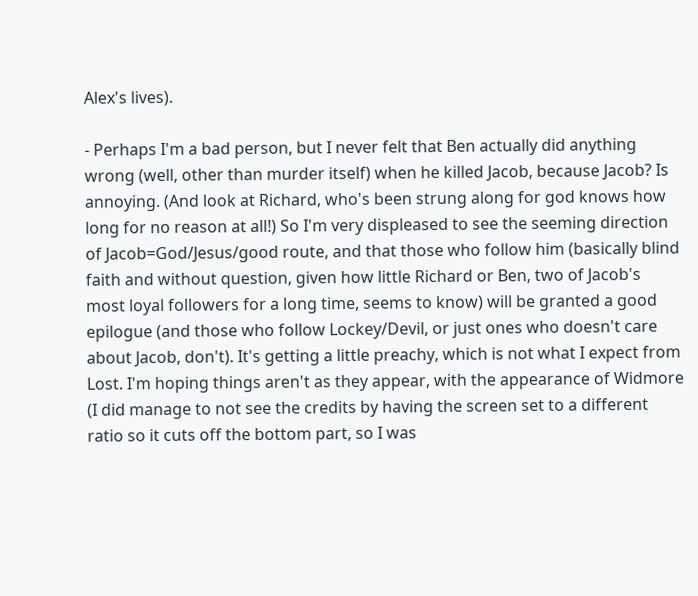Alex's lives).

- Perhaps I'm a bad person, but I never felt that Ben actually did anything wrong (well, other than murder itself) when he killed Jacob, because Jacob? Is annoying. (And look at Richard, who's been strung along for god knows how long for no reason at all!) So I'm very displeased to see the seeming direction of Jacob=God/Jesus/good route, and that those who follow him (basically blind faith and without question, given how little Richard or Ben, two of Jacob's most loyal followers for a long time, seems to know) will be granted a good epilogue (and those who follow Lockey/Devil, or just ones who doesn't care about Jacob, don't). It's getting a little preachy, which is not what I expect from Lost. I'm hoping things aren't as they appear, with the appearance of Widmore (I did manage to not see the credits by having the screen set to a different ratio so it cuts off the bottom part, so I was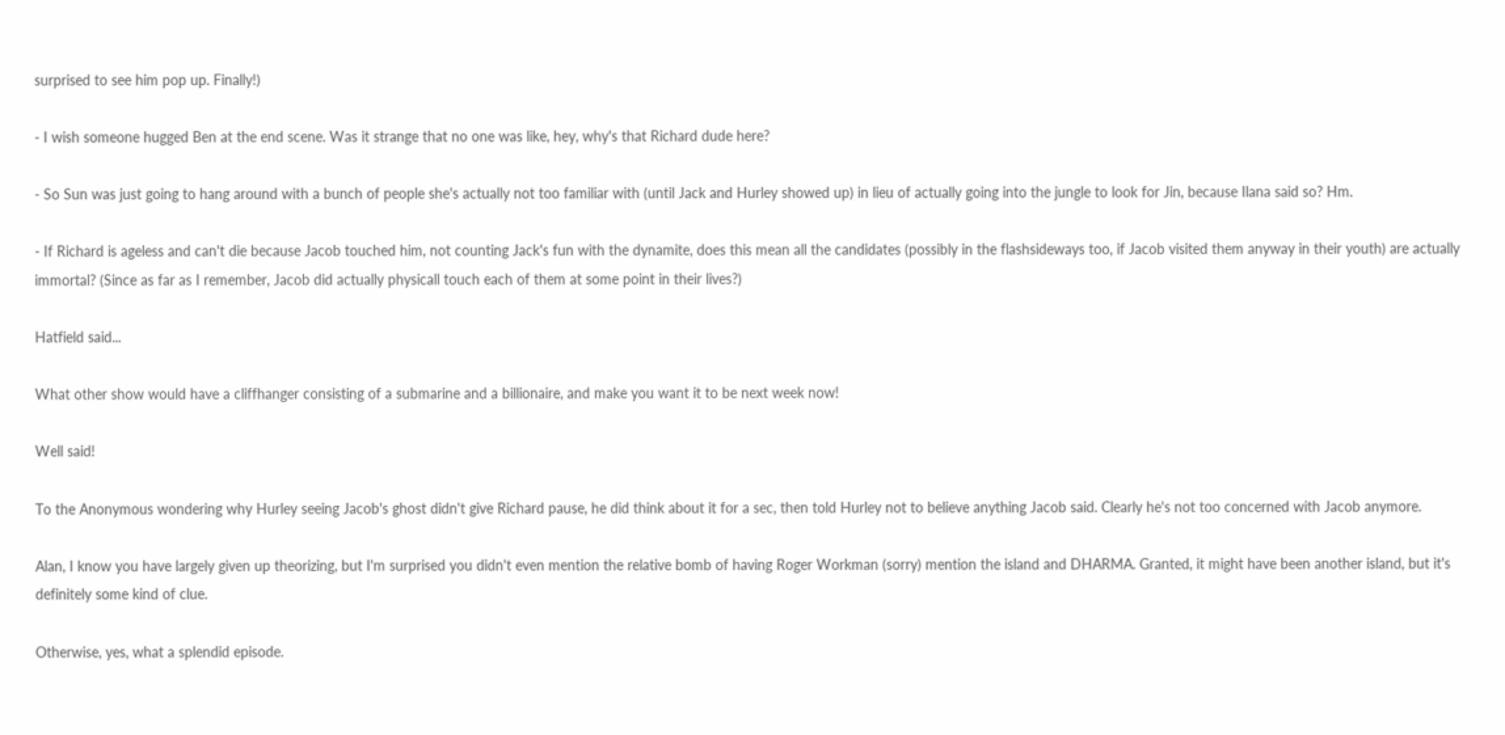surprised to see him pop up. Finally!)

- I wish someone hugged Ben at the end scene. Was it strange that no one was like, hey, why's that Richard dude here?

- So Sun was just going to hang around with a bunch of people she's actually not too familiar with (until Jack and Hurley showed up) in lieu of actually going into the jungle to look for Jin, because Ilana said so? Hm.

- If Richard is ageless and can't die because Jacob touched him, not counting Jack's fun with the dynamite, does this mean all the candidates (possibly in the flashsideways too, if Jacob visited them anyway in their youth) are actually immortal? (Since as far as I remember, Jacob did actually physicall touch each of them at some point in their lives?)

Hatfield said...

What other show would have a cliffhanger consisting of a submarine and a billionaire, and make you want it to be next week now!

Well said!

To the Anonymous wondering why Hurley seeing Jacob's ghost didn't give Richard pause, he did think about it for a sec, then told Hurley not to believe anything Jacob said. Clearly he's not too concerned with Jacob anymore.

Alan, I know you have largely given up theorizing, but I'm surprised you didn't even mention the relative bomb of having Roger Workman (sorry) mention the island and DHARMA. Granted, it might have been another island, but it's definitely some kind of clue.

Otherwise, yes, what a splendid episode.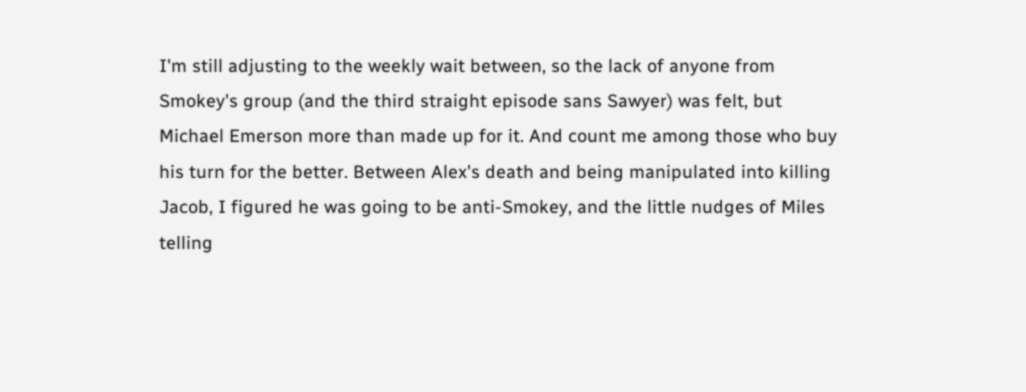I'm still adjusting to the weekly wait between, so the lack of anyone from Smokey's group (and the third straight episode sans Sawyer) was felt, but Michael Emerson more than made up for it. And count me among those who buy his turn for the better. Between Alex's death and being manipulated into killing Jacob, I figured he was going to be anti-Smokey, and the little nudges of Miles telling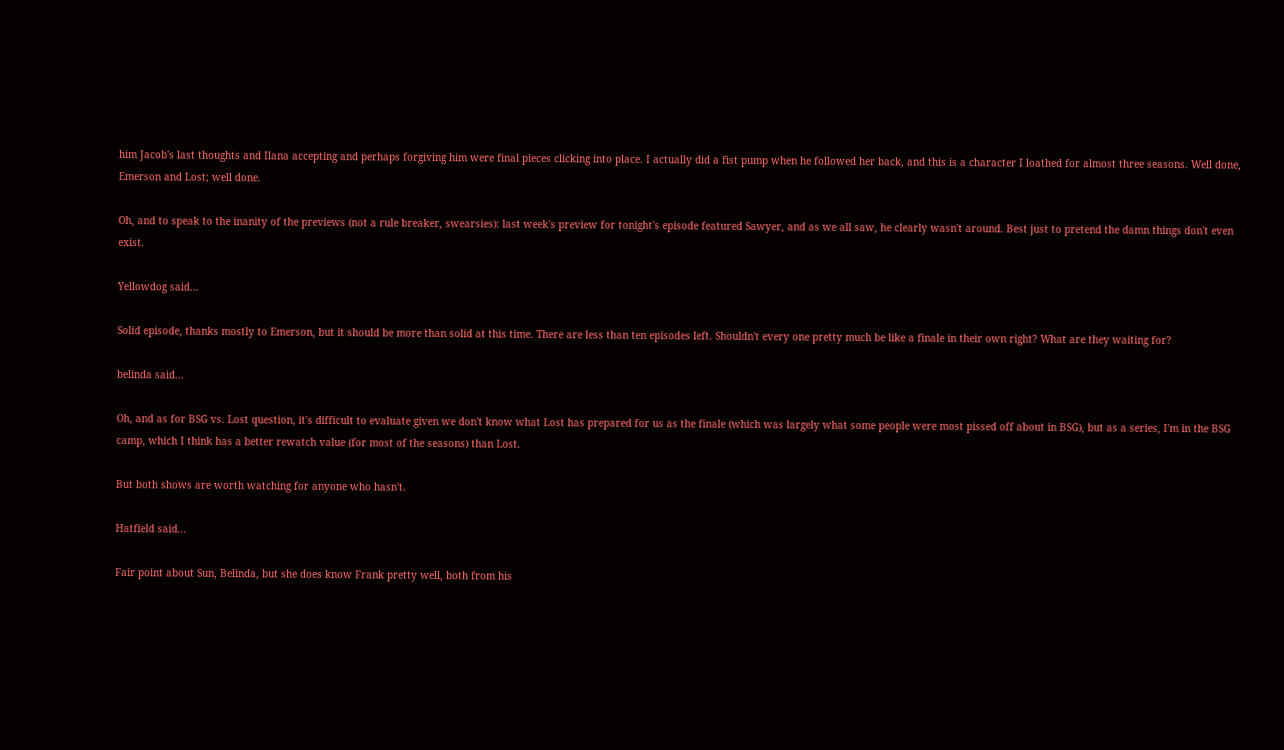him Jacob's last thoughts and Ilana accepting and perhaps forgiving him were final pieces clicking into place. I actually did a fist pump when he followed her back, and this is a character I loathed for almost three seasons. Well done, Emerson and Lost; well done.

Oh, and to speak to the inanity of the previews (not a rule breaker, swearsies): last week's preview for tonight's episode featured Sawyer, and as we all saw, he clearly wasn't around. Best just to pretend the damn things don't even exist.

Yellowdog said...

Solid episode, thanks mostly to Emerson, but it should be more than solid at this time. There are less than ten episodes left. Shouldn't every one pretty much be like a finale in their own right? What are they waiting for?

belinda said...

Oh, and as for BSG vs. Lost question, it's difficult to evaluate given we don't know what Lost has prepared for us as the finale (which was largely what some people were most pissed off about in BSG), but as a series, I'm in the BSG camp, which I think has a better rewatch value (for most of the seasons) than Lost.

But both shows are worth watching for anyone who hasn't.

Hatfield said...

Fair point about Sun, Belinda, but she does know Frank pretty well, both from his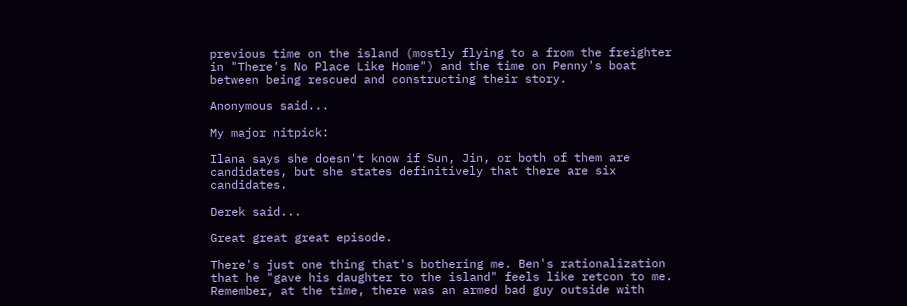previous time on the island (mostly flying to a from the freighter in "There's No Place Like Home") and the time on Penny's boat between being rescued and constructing their story.

Anonymous said...

My major nitpick:

Ilana says she doesn't know if Sun, Jin, or both of them are candidates, but she states definitively that there are six candidates.

Derek said...

Great great great episode.

There's just one thing that's bothering me. Ben's rationalization that he "gave his daughter to the island" feels like retcon to me. Remember, at the time, there was an armed bad guy outside with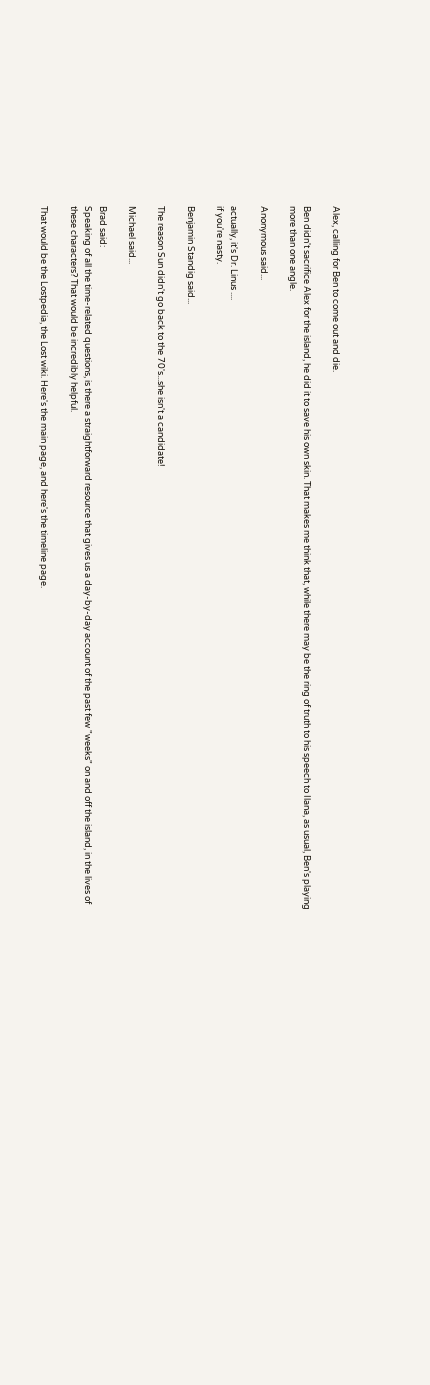Alex, calling for Ben to come out and die.

Ben didn't sacrifice Alex for the island, he did it to save his own skin. That makes me think that, while there may be the ring of truth to his speech to Ilana, as usual, Ben's playing more than one angle.

Anonymous said...

actually, it's Dr. Linus ....
if you're nasty.

Benjamin Standig said...

The reason Sun didn't go back to the 70's...she isn't a candidate!

Michael said...

Brad said:
Speaking of all the time-related questions, is there a straightforward resource that gives us a day-by-day account of the past few "weeks" on and off the island, in the lives of these characters? That would be incredibly helpful.

That would be the Lostpedia, the Lost wiki. Here's the main page, and here's the timeline page.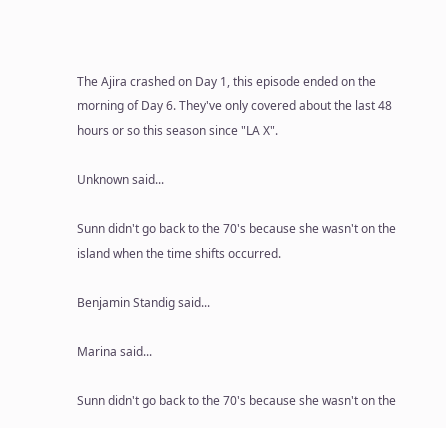The Ajira crashed on Day 1, this episode ended on the morning of Day 6. They've only covered about the last 48 hours or so this season since "LA X".

Unknown said...

Sunn didn't go back to the 70's because she wasn't on the island when the time shifts occurred.

Benjamin Standig said...

Marina said...

Sunn didn't go back to the 70's because she wasn't on the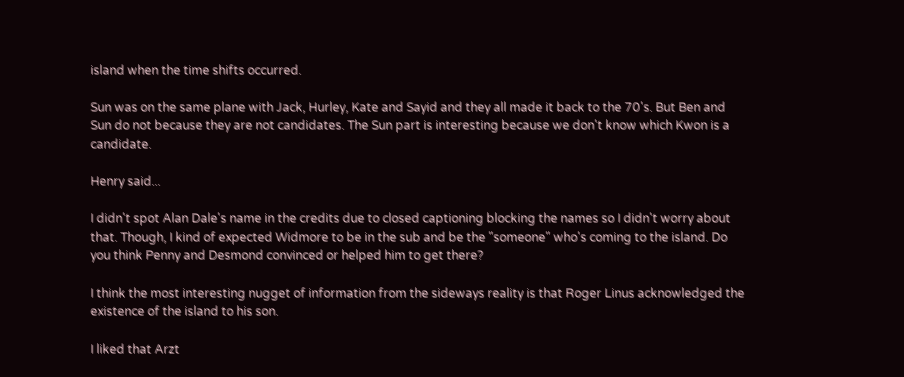island when the time shifts occurred.

Sun was on the same plane with Jack, Hurley, Kate and Sayid and they all made it back to the 70's. But Ben and Sun do not because they are not candidates. The Sun part is interesting because we don't know which Kwon is a candidate.

Henry said...

I didn't spot Alan Dale's name in the credits due to closed captioning blocking the names so I didn't worry about that. Though, I kind of expected Widmore to be in the sub and be the "someone" who's coming to the island. Do you think Penny and Desmond convinced or helped him to get there?

I think the most interesting nugget of information from the sideways reality is that Roger Linus acknowledged the existence of the island to his son.

I liked that Arzt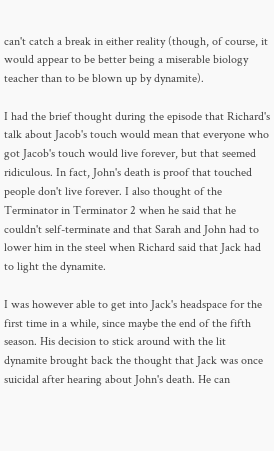can't catch a break in either reality (though, of course, it would appear to be better being a miserable biology teacher than to be blown up by dynamite).

I had the brief thought during the episode that Richard's talk about Jacob's touch would mean that everyone who got Jacob's touch would live forever, but that seemed ridiculous. In fact, John's death is proof that touched people don't live forever. I also thought of the Terminator in Terminator 2 when he said that he couldn't self-terminate and that Sarah and John had to lower him in the steel when Richard said that Jack had to light the dynamite.

I was however able to get into Jack's headspace for the first time in a while, since maybe the end of the fifth season. His decision to stick around with the lit dynamite brought back the thought that Jack was once suicidal after hearing about John's death. He can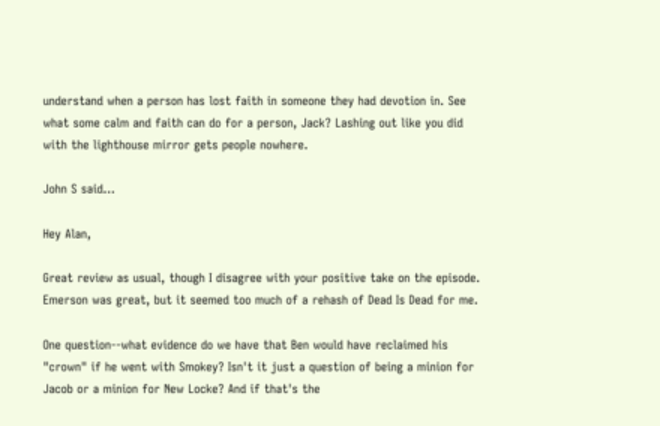understand when a person has lost faith in someone they had devotion in. See what some calm and faith can do for a person, Jack? Lashing out like you did with the lighthouse mirror gets people nowhere.

John S said...

Hey Alan,

Great review as usual, though I disagree with your positive take on the episode. Emerson was great, but it seemed too much of a rehash of Dead Is Dead for me.

One question--what evidence do we have that Ben would have reclaimed his "crown" if he went with Smokey? Isn't it just a question of being a minion for Jacob or a minion for New Locke? And if that's the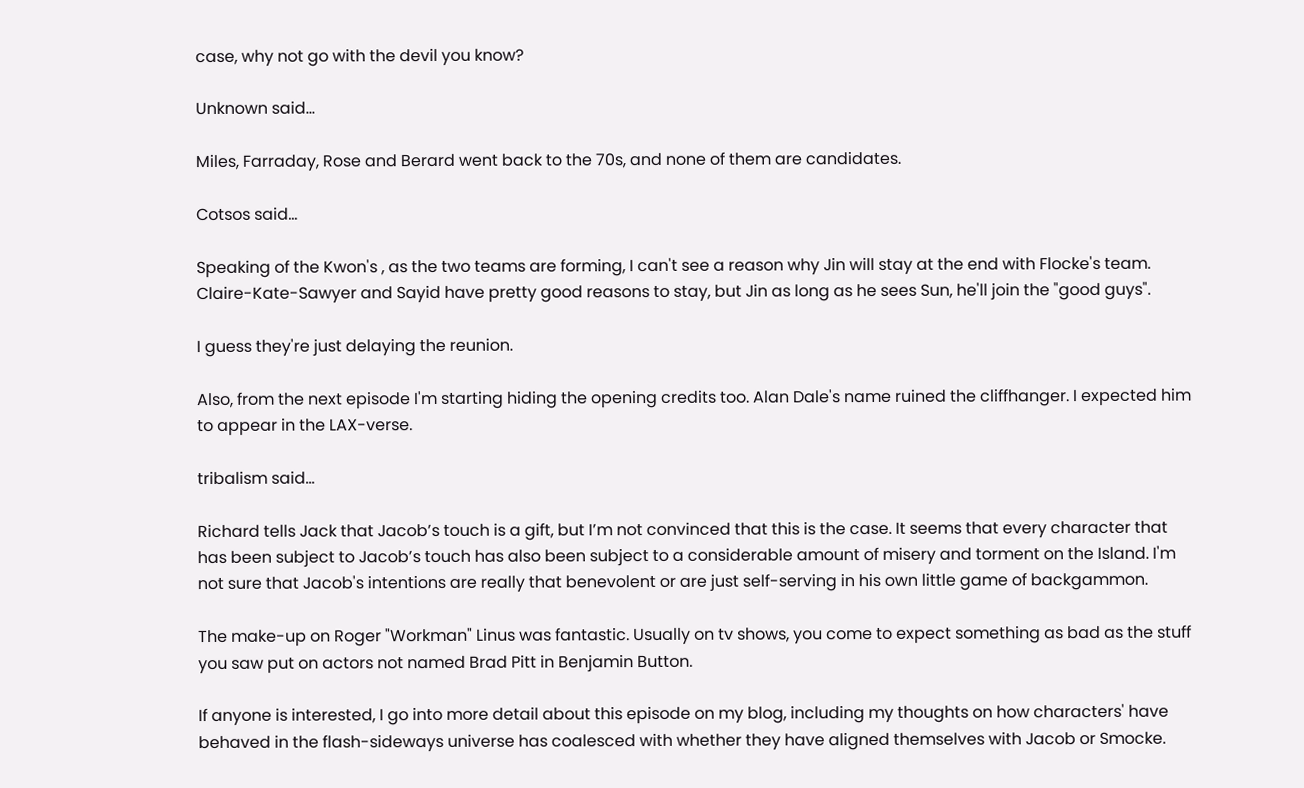case, why not go with the devil you know?

Unknown said...

Miles, Farraday, Rose and Berard went back to the 70s, and none of them are candidates.

Cotsos said...

Speaking of the Kwon's , as the two teams are forming, I can't see a reason why Jin will stay at the end with Flocke's team. Claire-Kate-Sawyer and Sayid have pretty good reasons to stay, but Jin as long as he sees Sun, he'll join the "good guys".

I guess they're just delaying the reunion.

Also, from the next episode I'm starting hiding the opening credits too. Alan Dale's name ruined the cliffhanger. I expected him to appear in the LAX-verse.

tribalism said...

Richard tells Jack that Jacob’s touch is a gift, but I’m not convinced that this is the case. It seems that every character that has been subject to Jacob’s touch has also been subject to a considerable amount of misery and torment on the Island. I'm not sure that Jacob's intentions are really that benevolent or are just self-serving in his own little game of backgammon.

The make-up on Roger "Workman" Linus was fantastic. Usually on tv shows, you come to expect something as bad as the stuff you saw put on actors not named Brad Pitt in Benjamin Button.

If anyone is interested, I go into more detail about this episode on my blog, including my thoughts on how characters' have behaved in the flash-sideways universe has coalesced with whether they have aligned themselves with Jacob or Smocke.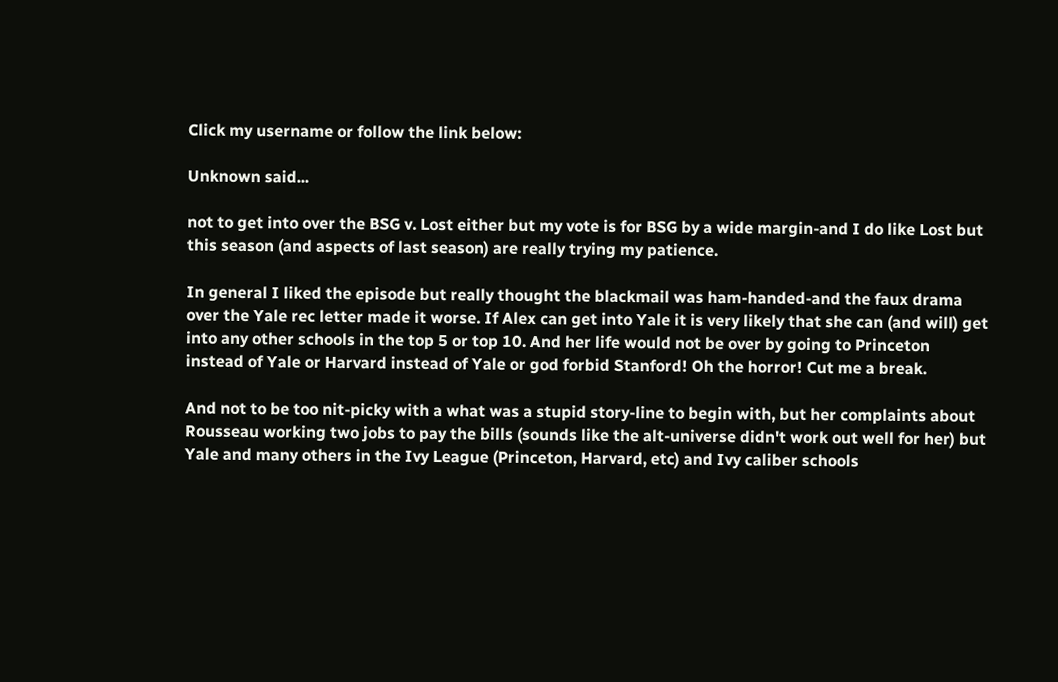Click my username or follow the link below:

Unknown said...

not to get into over the BSG v. Lost either but my vote is for BSG by a wide margin-and I do like Lost but this season (and aspects of last season) are really trying my patience.

In general I liked the episode but really thought the blackmail was ham-handed-and the faux drama over the Yale rec letter made it worse. If Alex can get into Yale it is very likely that she can (and will) get into any other schools in the top 5 or top 10. And her life would not be over by going to Princeton instead of Yale or Harvard instead of Yale or god forbid Stanford! Oh the horror! Cut me a break.

And not to be too nit-picky with a what was a stupid story-line to begin with, but her complaints about Rousseau working two jobs to pay the bills (sounds like the alt-universe didn't work out well for her) but Yale and many others in the Ivy League (Princeton, Harvard, etc) and Ivy caliber schools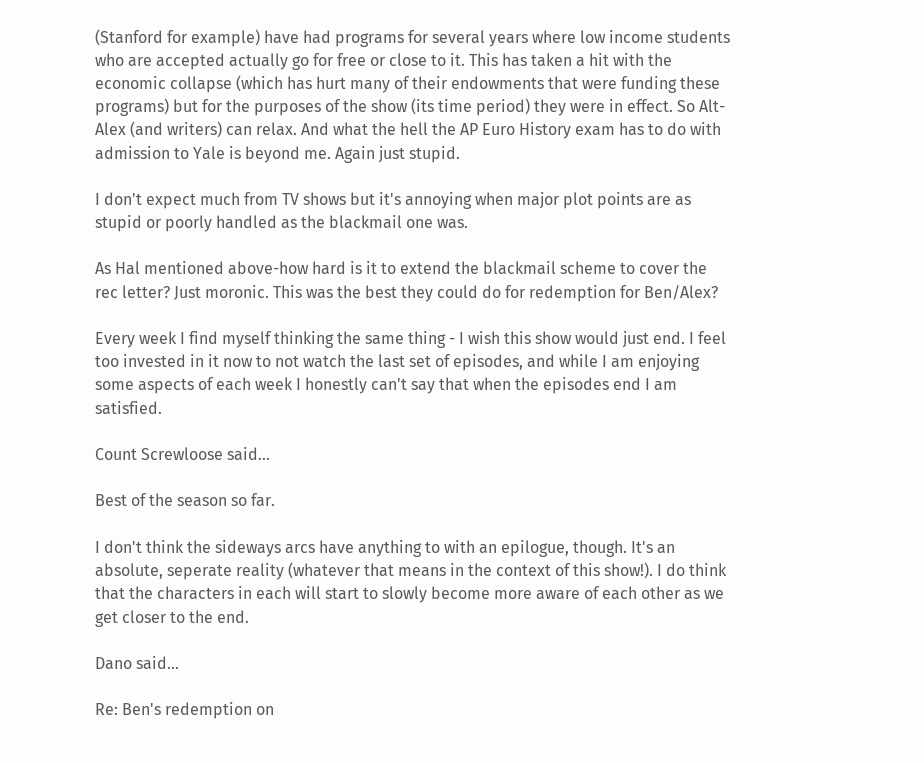(Stanford for example) have had programs for several years where low income students who are accepted actually go for free or close to it. This has taken a hit with the economic collapse (which has hurt many of their endowments that were funding these programs) but for the purposes of the show (its time period) they were in effect. So Alt-Alex (and writers) can relax. And what the hell the AP Euro History exam has to do with admission to Yale is beyond me. Again just stupid.

I don't expect much from TV shows but it's annoying when major plot points are as stupid or poorly handled as the blackmail one was.

As Hal mentioned above-how hard is it to extend the blackmail scheme to cover the rec letter? Just moronic. This was the best they could do for redemption for Ben/Alex?

Every week I find myself thinking the same thing - I wish this show would just end. I feel too invested in it now to not watch the last set of episodes, and while I am enjoying some aspects of each week I honestly can't say that when the episodes end I am satisfied.

Count Screwloose said...

Best of the season so far.

I don't think the sideways arcs have anything to with an epilogue, though. It's an absolute, seperate reality (whatever that means in the context of this show!). I do think that the characters in each will start to slowly become more aware of each other as we get closer to the end.

Dano said...

Re: Ben's redemption on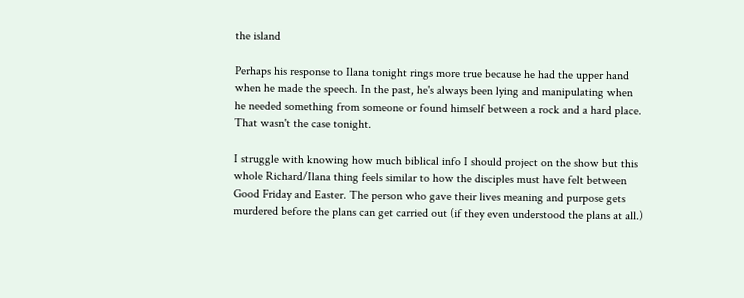the island

Perhaps his response to Ilana tonight rings more true because he had the upper hand when he made the speech. In the past, he's always been lying and manipulating when he needed something from someone or found himself between a rock and a hard place. That wasn't the case tonight.

I struggle with knowing how much biblical info I should project on the show but this whole Richard/Ilana thing feels similar to how the disciples must have felt between Good Friday and Easter. The person who gave their lives meaning and purpose gets murdered before the plans can get carried out (if they even understood the plans at all.)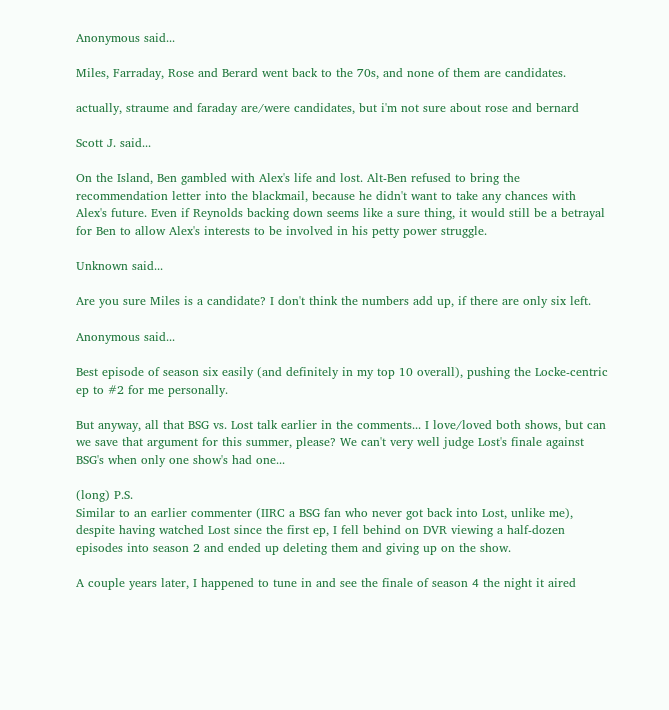Anonymous said...

Miles, Farraday, Rose and Berard went back to the 70s, and none of them are candidates.

actually, straume and faraday are/were candidates, but i'm not sure about rose and bernard

Scott J. said...

On the Island, Ben gambled with Alex's life and lost. Alt-Ben refused to bring the recommendation letter into the blackmail, because he didn't want to take any chances with Alex's future. Even if Reynolds backing down seems like a sure thing, it would still be a betrayal for Ben to allow Alex's interests to be involved in his petty power struggle.

Unknown said...

Are you sure Miles is a candidate? I don't think the numbers add up, if there are only six left.

Anonymous said...

Best episode of season six easily (and definitely in my top 10 overall), pushing the Locke-centric ep to #2 for me personally.

But anyway, all that BSG vs. Lost talk earlier in the comments... I love/loved both shows, but can we save that argument for this summer, please? We can't very well judge Lost's finale against BSG's when only one show's had one...

(long) P.S.
Similar to an earlier commenter (IIRC a BSG fan who never got back into Lost, unlike me), despite having watched Lost since the first ep, I fell behind on DVR viewing a half-dozen episodes into season 2 and ended up deleting them and giving up on the show.

A couple years later, I happened to tune in and see the finale of season 4 the night it aired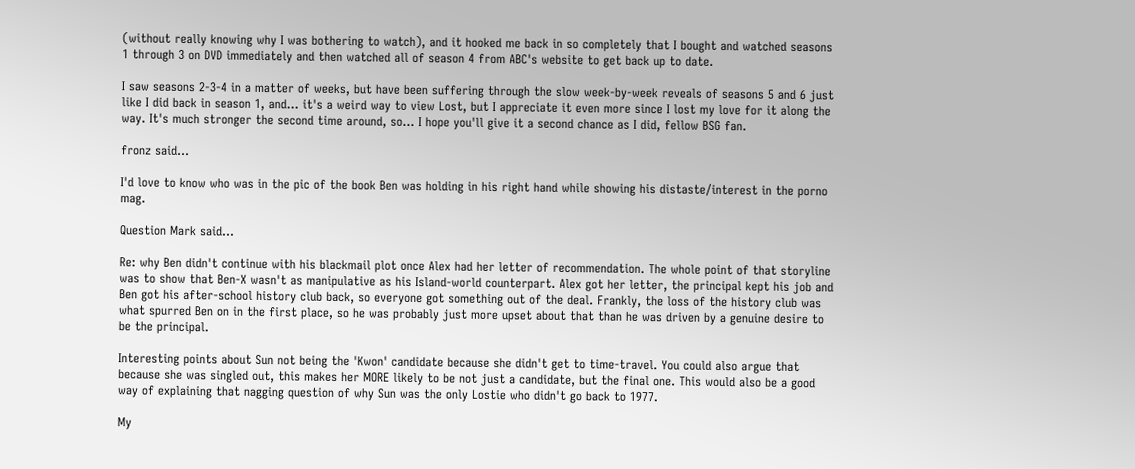(without really knowing why I was bothering to watch), and it hooked me back in so completely that I bought and watched seasons 1 through 3 on DVD immediately and then watched all of season 4 from ABC's website to get back up to date.

I saw seasons 2-3-4 in a matter of weeks, but have been suffering through the slow week-by-week reveals of seasons 5 and 6 just like I did back in season 1, and... it's a weird way to view Lost, but I appreciate it even more since I lost my love for it along the way. It's much stronger the second time around, so... I hope you'll give it a second chance as I did, fellow BSG fan.

fronz said...

I'd love to know who was in the pic of the book Ben was holding in his right hand while showing his distaste/interest in the porno mag.

Question Mark said...

Re: why Ben didn't continue with his blackmail plot once Alex had her letter of recommendation. The whole point of that storyline was to show that Ben-X wasn't as manipulative as his Island-world counterpart. Alex got her letter, the principal kept his job and Ben got his after-school history club back, so everyone got something out of the deal. Frankly, the loss of the history club was what spurred Ben on in the first place, so he was probably just more upset about that than he was driven by a genuine desire to be the principal.

Interesting points about Sun not being the 'Kwon' candidate because she didn't get to time-travel. You could also argue that because she was singled out, this makes her MORE likely to be not just a candidate, but the final one. This would also be a good way of explaining that nagging question of why Sun was the only Lostie who didn't go back to 1977.

My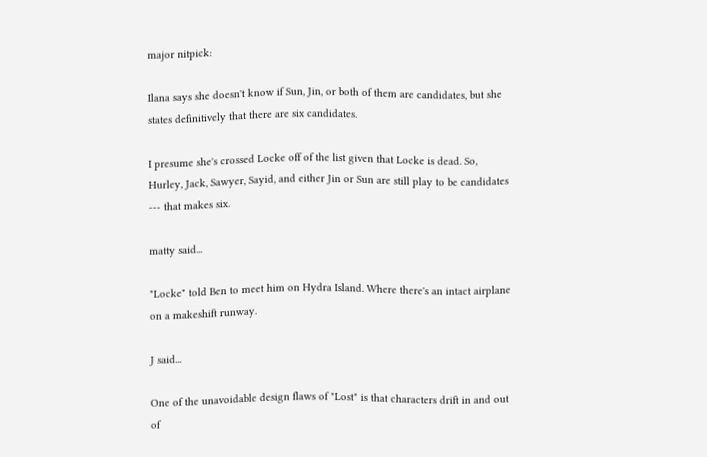major nitpick:

Ilana says she doesn't know if Sun, Jin, or both of them are candidates, but she states definitively that there are six candidates.

I presume she's crossed Locke off of the list given that Locke is dead. So, Hurley, Jack, Sawyer, Sayid, and either Jin or Sun are still play to be candidates --- that makes six.

matty said...

"Locke" told Ben to meet him on Hydra Island. Where there's an intact airplane on a makeshift runway.

J said...

One of the unavoidable design flaws of "Lost" is that characters drift in and out of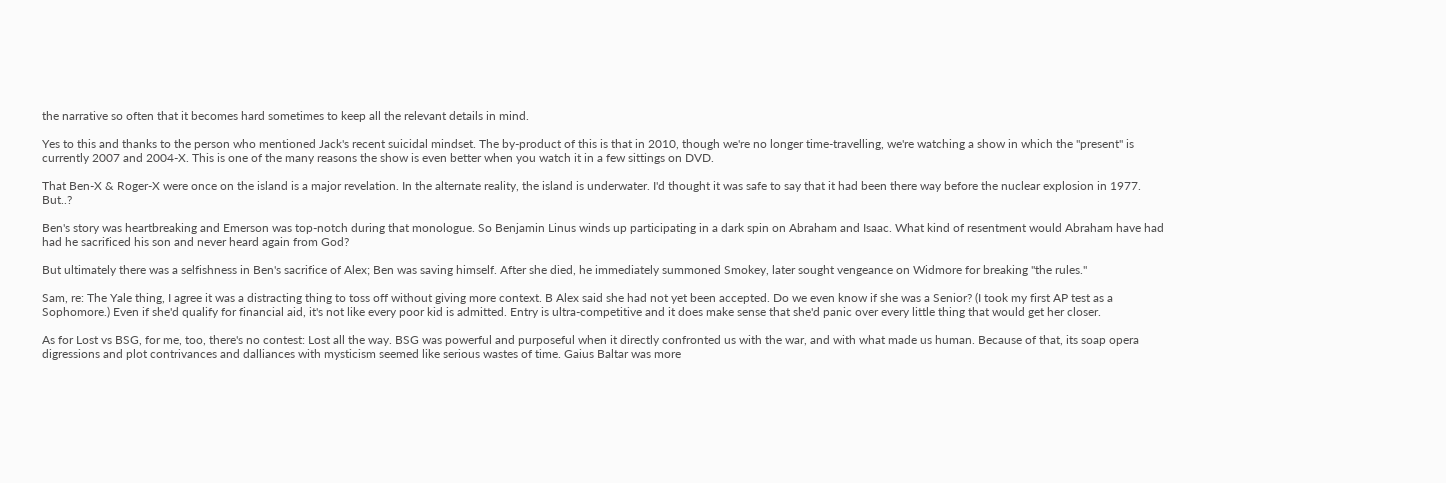the narrative so often that it becomes hard sometimes to keep all the relevant details in mind.

Yes to this and thanks to the person who mentioned Jack's recent suicidal mindset. The by-product of this is that in 2010, though we're no longer time-travelling, we're watching a show in which the "present" is currently 2007 and 2004-X. This is one of the many reasons the show is even better when you watch it in a few sittings on DVD.

That Ben-X & Roger-X were once on the island is a major revelation. In the alternate reality, the island is underwater. I'd thought it was safe to say that it had been there way before the nuclear explosion in 1977. But..?

Ben's story was heartbreaking and Emerson was top-notch during that monologue. So Benjamin Linus winds up participating in a dark spin on Abraham and Isaac. What kind of resentment would Abraham have had had he sacrificed his son and never heard again from God?

But ultimately there was a selfishness in Ben's sacrifice of Alex; Ben was saving himself. After she died, he immediately summoned Smokey, later sought vengeance on Widmore for breaking "the rules."

Sam, re: The Yale thing, I agree it was a distracting thing to toss off without giving more context. B Alex said she had not yet been accepted. Do we even know if she was a Senior? (I took my first AP test as a Sophomore.) Even if she'd qualify for financial aid, it's not like every poor kid is admitted. Entry is ultra-competitive and it does make sense that she'd panic over every little thing that would get her closer.

As for Lost vs BSG, for me, too, there's no contest: Lost all the way. BSG was powerful and purposeful when it directly confronted us with the war, and with what made us human. Because of that, its soap opera digressions and plot contrivances and dalliances with mysticism seemed like serious wastes of time. Gaius Baltar was more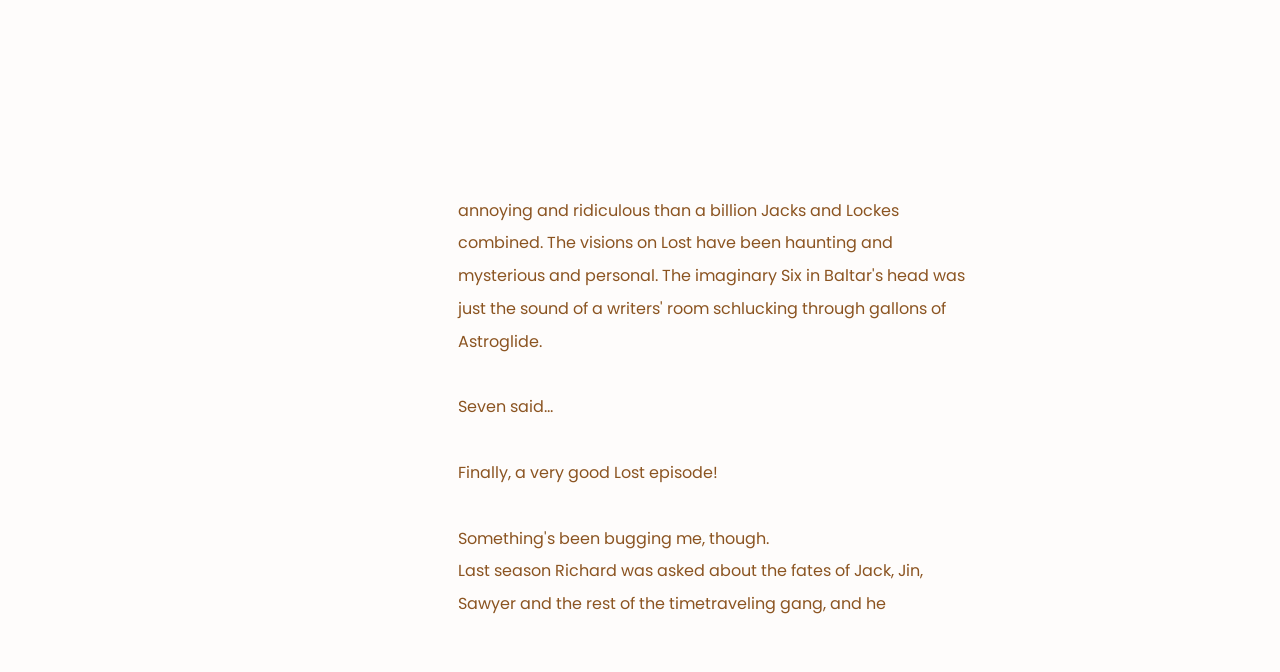annoying and ridiculous than a billion Jacks and Lockes combined. The visions on Lost have been haunting and mysterious and personal. The imaginary Six in Baltar's head was just the sound of a writers' room schlucking through gallons of Astroglide.

Seven said...

Finally, a very good Lost episode!

Something's been bugging me, though.
Last season Richard was asked about the fates of Jack, Jin, Sawyer and the rest of the timetraveling gang, and he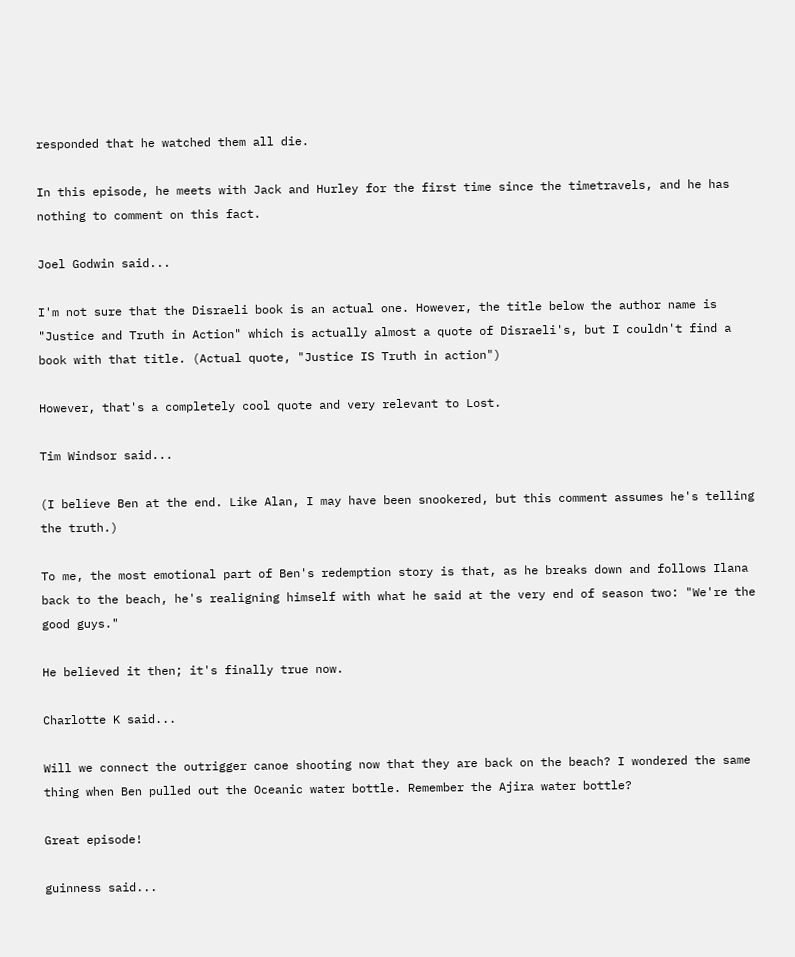responded that he watched them all die.

In this episode, he meets with Jack and Hurley for the first time since the timetravels, and he has nothing to comment on this fact.

Joel Godwin said...

I'm not sure that the Disraeli book is an actual one. However, the title below the author name is "Justice and Truth in Action" which is actually almost a quote of Disraeli's, but I couldn't find a book with that title. (Actual quote, "Justice IS Truth in action")

However, that's a completely cool quote and very relevant to Lost.

Tim Windsor said...

(I believe Ben at the end. Like Alan, I may have been snookered, but this comment assumes he's telling the truth.)

To me, the most emotional part of Ben's redemption story is that, as he breaks down and follows Ilana back to the beach, he's realigning himself with what he said at the very end of season two: "We're the good guys."

He believed it then; it's finally true now.

Charlotte K said...

Will we connect the outrigger canoe shooting now that they are back on the beach? I wondered the same thing when Ben pulled out the Oceanic water bottle. Remember the Ajira water bottle?

Great episode!

guinness said...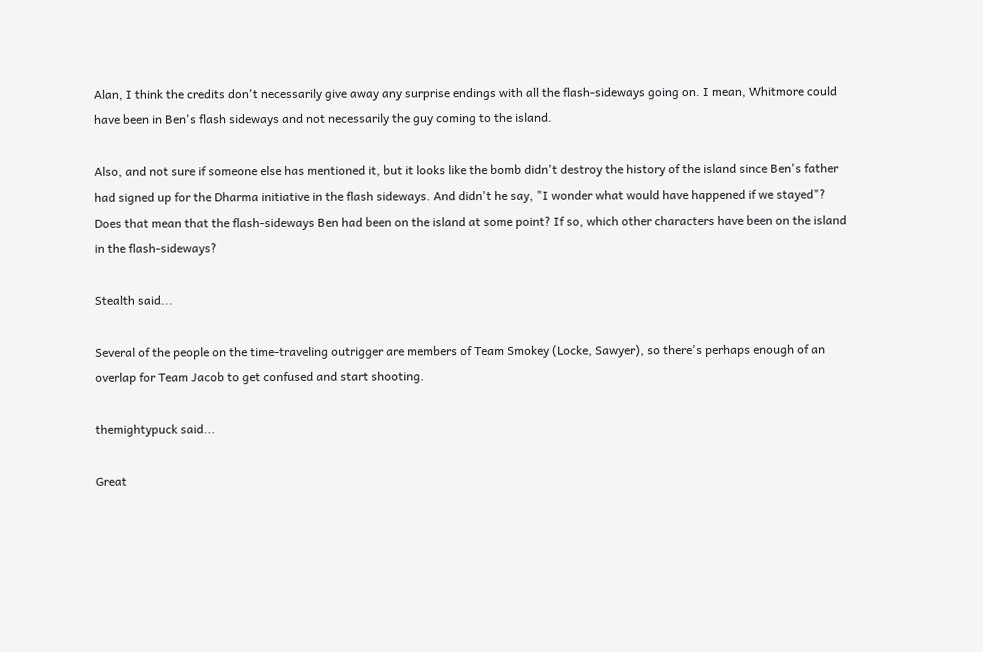Alan, I think the credits don't necessarily give away any surprise endings with all the flash-sideways going on. I mean, Whitmore could have been in Ben's flash sideways and not necessarily the guy coming to the island.

Also, and not sure if someone else has mentioned it, but it looks like the bomb didn't destroy the history of the island since Ben's father had signed up for the Dharma initiative in the flash sideways. And didn't he say, "I wonder what would have happened if we stayed"? Does that mean that the flash-sideways Ben had been on the island at some point? If so, which other characters have been on the island in the flash-sideways?

Stealth said...

Several of the people on the time-traveling outrigger are members of Team Smokey (Locke, Sawyer), so there's perhaps enough of an overlap for Team Jacob to get confused and start shooting.

themightypuck said...

Great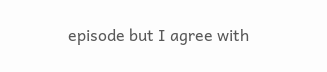episode but I agree with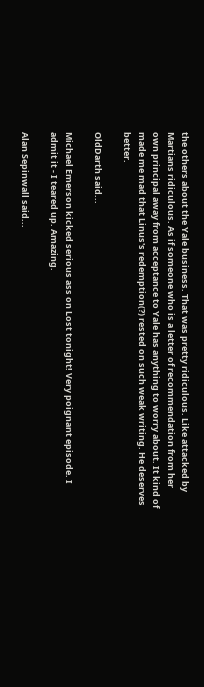the others about the Yale business. That was pretty ridiculous. Like attacked by Martians ridiculous. As if someone who is a letter of recommendation from her own principal away from acceptance to Yale has anything to worry about. It kind of made me mad that Linus's redemption(?) rested on such weak writing. He deserves better.

OldDarth said...

Michael Emerson kicked serious ass on Lost tonight! Very poignant episode. I admit it - I teared up. Amazing.

Alan Sepinwall said...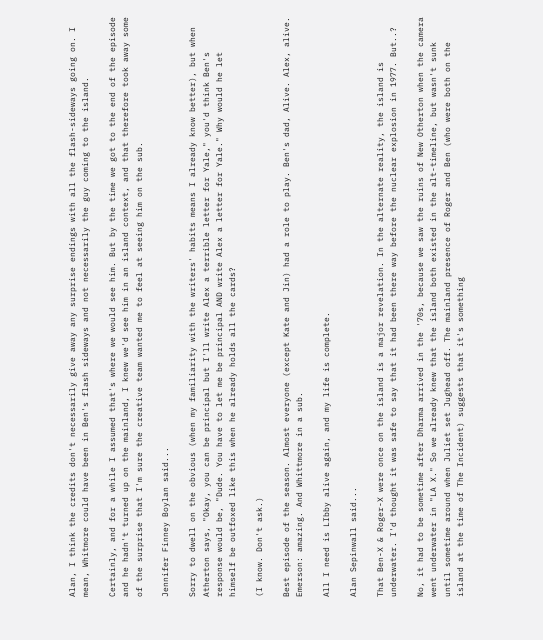Alan, I think the credits don't necessarily give away any surprise endings with all the flash-sideways going on. I mean, Whitmore could have been in Ben's flash sideways and not necessarily the guy coming to the island.

Certainly, and for a while I assumed that's where we would see him. But by the time we got to the end of the episode and he hadn't turned up on the mainland, I knew we'd see him in an island context, and that therefore took away some of the surprise that I'm sure the creative team wanted me to feel at seeing him on the sub.

Jennifer Finney Boylan said...

Sorry to dwell on the obvious (when my familiarity with the writers' habits means I already know better), but when Atherton says, "Okay, you can be principal but I'll write Alex a terrible letter for Yale," you'd think Ben's response would be, "Dude. You have to let me be principal AND write Alex a letter for Yale." Why would he let himself be outfoxed like this when he already holds all the cards?

(I know. Don't ask.)

Best episode of the season. Almost everyone (except Kate and Jin) had a role to play. Ben's dad, Alive. Alex, alive. Emerson: amazing. And Whittmore in a sub.

All I need is LIbby alive again, and my life is complete.

Alan Sepinwall said...

That Ben-X & Roger-X were once on the island is a major revelation. In the alternate reality, the island is underwater. I'd thought it was safe to say that it had been there way before the nuclear explosion in 1977. But..?

No, it had to be sometime after Dharma arrived in the '70s, because we saw the ruins of New Otherton when the camera went underwater in "LA X." So we already knew that the island both existed in the alt-timeline, but wasn't sunk until sometime around when Juliet set Jughead off. The mainland presence of Roger and Ben (who were both on the island at the time of The Incident) suggests that it's something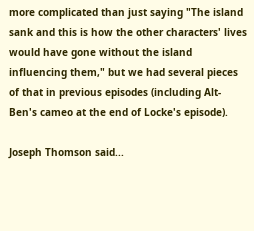more complicated than just saying "The island sank and this is how the other characters' lives would have gone without the island influencing them," but we had several pieces of that in previous episodes (including Alt-Ben's cameo at the end of Locke's episode).

Joseph Thomson said...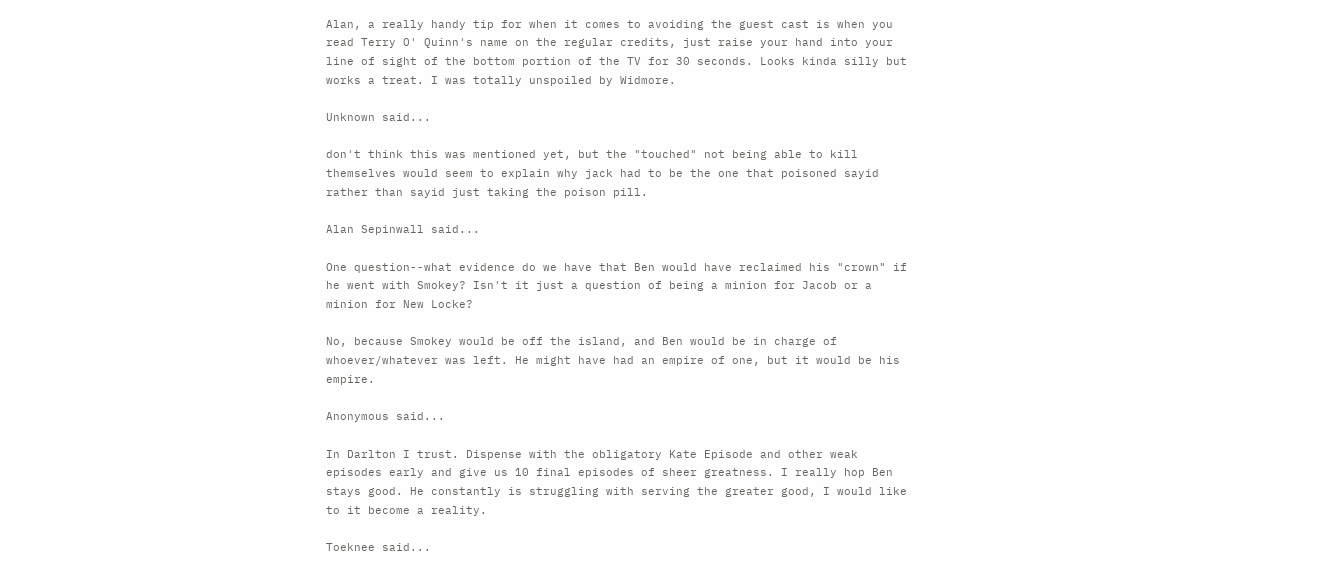Alan, a really handy tip for when it comes to avoiding the guest cast is when you read Terry O' Quinn's name on the regular credits, just raise your hand into your line of sight of the bottom portion of the TV for 30 seconds. Looks kinda silly but works a treat. I was totally unspoiled by Widmore.

Unknown said...

don't think this was mentioned yet, but the "touched" not being able to kill themselves would seem to explain why jack had to be the one that poisoned sayid rather than sayid just taking the poison pill.

Alan Sepinwall said...

One question--what evidence do we have that Ben would have reclaimed his "crown" if he went with Smokey? Isn't it just a question of being a minion for Jacob or a minion for New Locke?

No, because Smokey would be off the island, and Ben would be in charge of whoever/whatever was left. He might have had an empire of one, but it would be his empire.

Anonymous said...

In Darlton I trust. Dispense with the obligatory Kate Episode and other weak episodes early and give us 10 final episodes of sheer greatness. I really hop Ben stays good. He constantly is struggling with serving the greater good, I would like to it become a reality.

Toeknee said...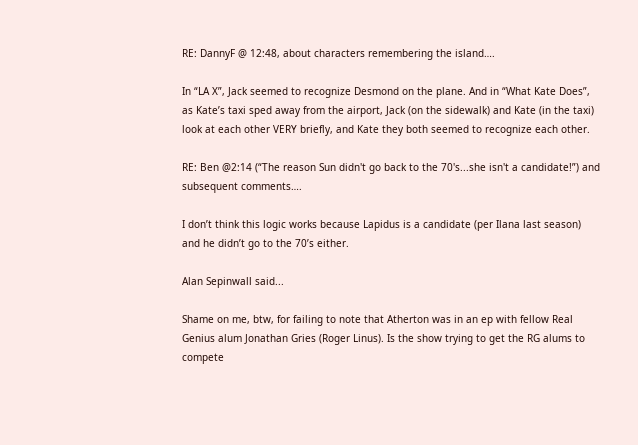RE: DannyF @ 12:48, about characters remembering the island….

In “LA X”, Jack seemed to recognize Desmond on the plane. And in “What Kate Does”, as Kate’s taxi sped away from the airport, Jack (on the sidewalk) and Kate (in the taxi) look at each other VERY briefly, and Kate they both seemed to recognize each other.

RE: Ben @2:14 (“The reason Sun didn't go back to the 70's...she isn't a candidate!”) and subsequent comments….

I don’t think this logic works because Lapidus is a candidate (per Ilana last season) and he didn’t go to the 70’s either.

Alan Sepinwall said...

Shame on me, btw, for failing to note that Atherton was in an ep with fellow Real Genius alum Jonathan Gries (Roger Linus). Is the show trying to get the RG alums to compete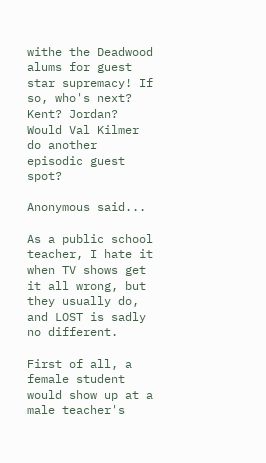withe the Deadwood alums for guest star supremacy! If so, who's next? Kent? Jordan? Would Val Kilmer do another episodic guest spot?

Anonymous said...

As a public school teacher, I hate it when TV shows get it all wrong, but they usually do, and LOST is sadly no different.

First of all, a female student would show up at a male teacher's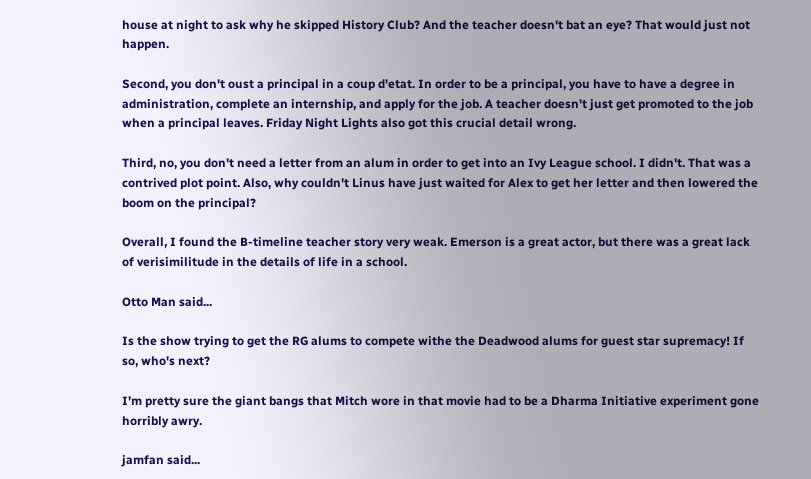house at night to ask why he skipped History Club? And the teacher doesn't bat an eye? That would just not happen.

Second, you don't oust a principal in a coup d'etat. In order to be a principal, you have to have a degree in administration, complete an internship, and apply for the job. A teacher doesn't just get promoted to the job when a principal leaves. Friday Night Lights also got this crucial detail wrong.

Third, no, you don't need a letter from an alum in order to get into an Ivy League school. I didn't. That was a contrived plot point. Also, why couldn't Linus have just waited for Alex to get her letter and then lowered the boom on the principal?

Overall, I found the B-timeline teacher story very weak. Emerson is a great actor, but there was a great lack of verisimilitude in the details of life in a school.

Otto Man said...

Is the show trying to get the RG alums to compete withe the Deadwood alums for guest star supremacy! If so, who's next?

I'm pretty sure the giant bangs that Mitch wore in that movie had to be a Dharma Initiative experiment gone horribly awry.

jamfan said...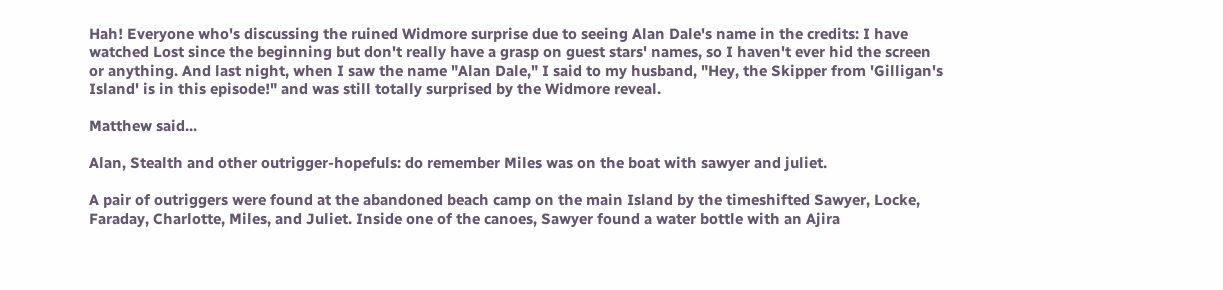Hah! Everyone who's discussing the ruined Widmore surprise due to seeing Alan Dale's name in the credits: I have watched Lost since the beginning but don't really have a grasp on guest stars' names, so I haven't ever hid the screen or anything. And last night, when I saw the name "Alan Dale," I said to my husband, "Hey, the Skipper from 'Gilligan's Island' is in this episode!" and was still totally surprised by the Widmore reveal.

Matthew said...

Alan, Stealth and other outrigger-hopefuls: do remember Miles was on the boat with sawyer and juliet.

A pair of outriggers were found at the abandoned beach camp on the main Island by the timeshifted Sawyer, Locke, Faraday, Charlotte, Miles, and Juliet. Inside one of the canoes, Sawyer found a water bottle with an Ajira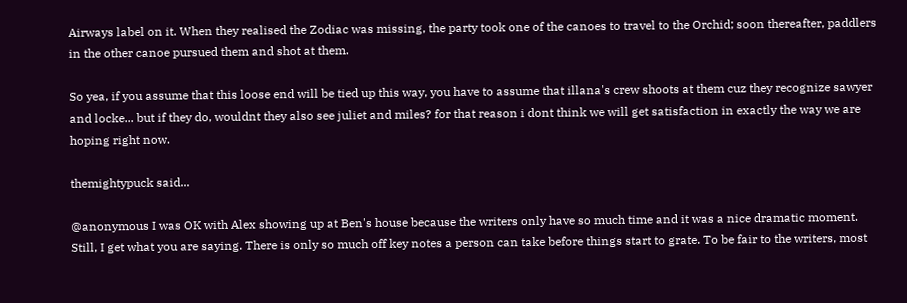Airways label on it. When they realised the Zodiac was missing, the party took one of the canoes to travel to the Orchid; soon thereafter, paddlers in the other canoe pursued them and shot at them.

So yea, if you assume that this loose end will be tied up this way, you have to assume that illana's crew shoots at them cuz they recognize sawyer and locke... but if they do, wouldnt they also see juliet and miles? for that reason i dont think we will get satisfaction in exactly the way we are hoping right now.

themightypuck said...

@anonymous I was OK with Alex showing up at Ben's house because the writers only have so much time and it was a nice dramatic moment. Still, I get what you are saying. There is only so much off key notes a person can take before things start to grate. To be fair to the writers, most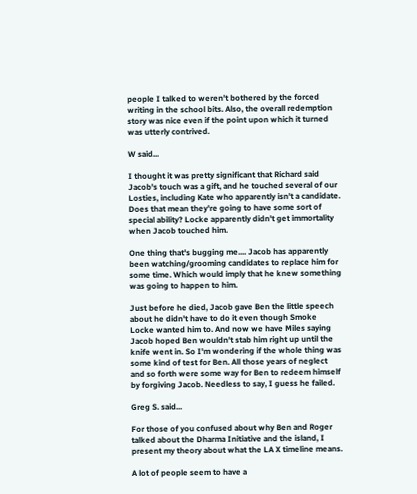people I talked to weren't bothered by the forced writing in the school bits. Also, the overall redemption story was nice even if the point upon which it turned was utterly contrived.

W said...

I thought it was pretty significant that Richard said Jacob's touch was a gift, and he touched several of our Losties, including Kate who apparently isn't a candidate. Does that mean they're going to have some sort of special ability? Locke apparently didn't get immortality when Jacob touched him.

One thing that's bugging me.... Jacob has apparently been watching/grooming candidates to replace him for some time. Which would imply that he knew something was going to happen to him.

Just before he died, Jacob gave Ben the little speech about he didn't have to do it even though Smoke Locke wanted him to. And now we have Miles saying Jacob hoped Ben wouldn't stab him right up until the knife went in. So I'm wondering if the whole thing was some kind of test for Ben. All those years of neglect and so forth were some way for Ben to redeem himself by forgiving Jacob. Needless to say, I guess he failed.

Greg S. said...

For those of you confused about why Ben and Roger talked about the Dharma Initiative and the island, I present my theory about what the LA X timeline means.

A lot of people seem to have a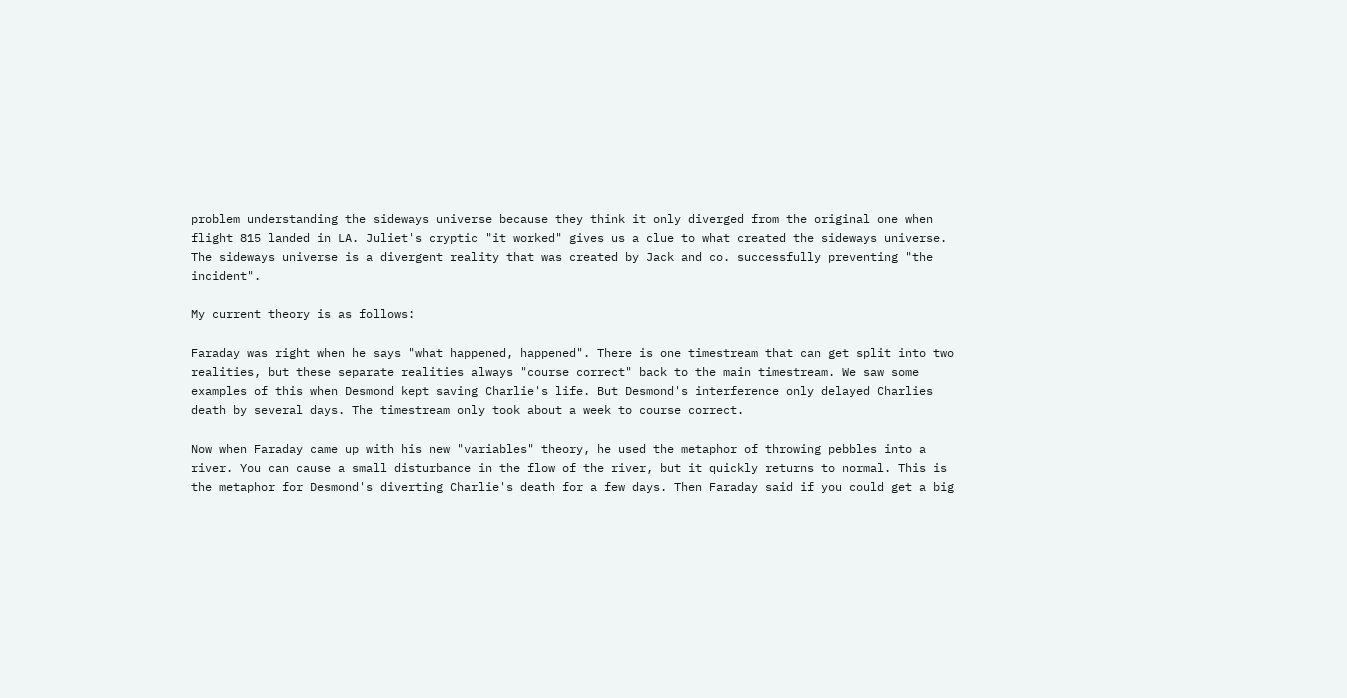problem understanding the sideways universe because they think it only diverged from the original one when flight 815 landed in LA. Juliet's cryptic "it worked" gives us a clue to what created the sideways universe. The sideways universe is a divergent reality that was created by Jack and co. successfully preventing "the incident".

My current theory is as follows:

Faraday was right when he says "what happened, happened". There is one timestream that can get split into two realities, but these separate realities always "course correct" back to the main timestream. We saw some examples of this when Desmond kept saving Charlie's life. But Desmond's interference only delayed Charlies death by several days. The timestream only took about a week to course correct.

Now when Faraday came up with his new "variables" theory, he used the metaphor of throwing pebbles into a river. You can cause a small disturbance in the flow of the river, but it quickly returns to normal. This is the metaphor for Desmond's diverting Charlie's death for a few days. Then Faraday said if you could get a big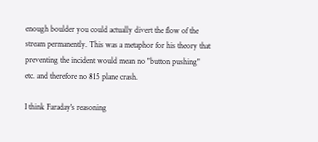enough boulder you could actually divert the flow of the stream permanently. This was a metaphor for his theory that preventing the incident would mean no "button pushing" etc. and therefore no 815 plane crash.

I think Faraday's reasoning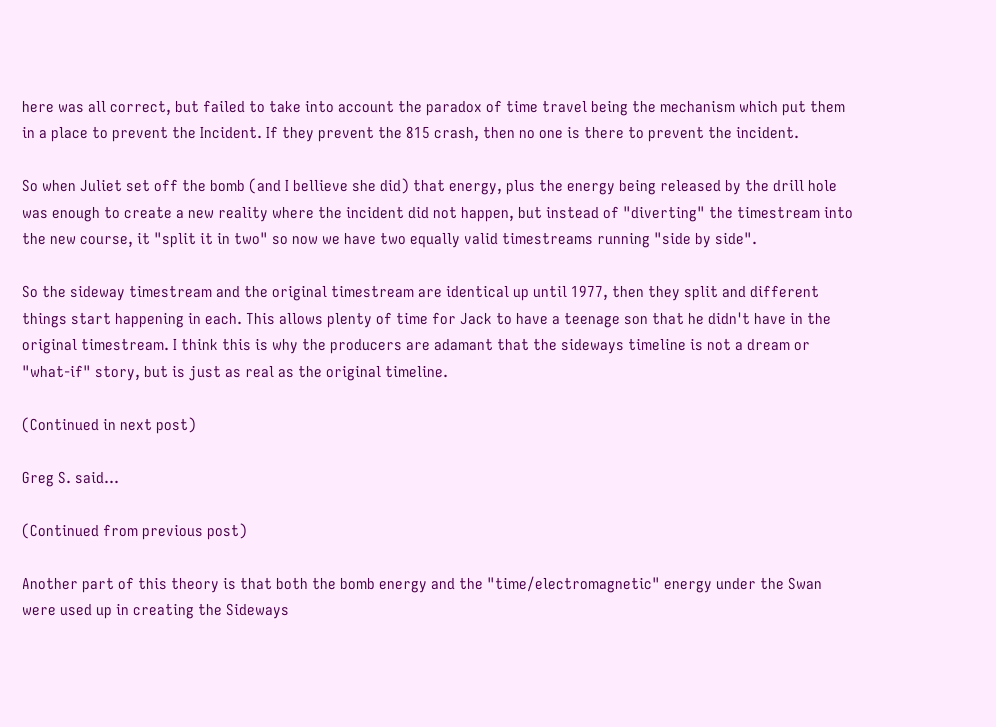here was all correct, but failed to take into account the paradox of time travel being the mechanism which put them in a place to prevent the Incident. If they prevent the 815 crash, then no one is there to prevent the incident.

So when Juliet set off the bomb (and I bellieve she did) that energy, plus the energy being released by the drill hole was enough to create a new reality where the incident did not happen, but instead of "diverting" the timestream into the new course, it "split it in two" so now we have two equally valid timestreams running "side by side".

So the sideway timestream and the original timestream are identical up until 1977, then they split and different things start happening in each. This allows plenty of time for Jack to have a teenage son that he didn't have in the original timestream. I think this is why the producers are adamant that the sideways timeline is not a dream or "what-if" story, but is just as real as the original timeline.

(Continued in next post)

Greg S. said...

(Continued from previous post)

Another part of this theory is that both the bomb energy and the "time/electromagnetic" energy under the Swan were used up in creating the Sideways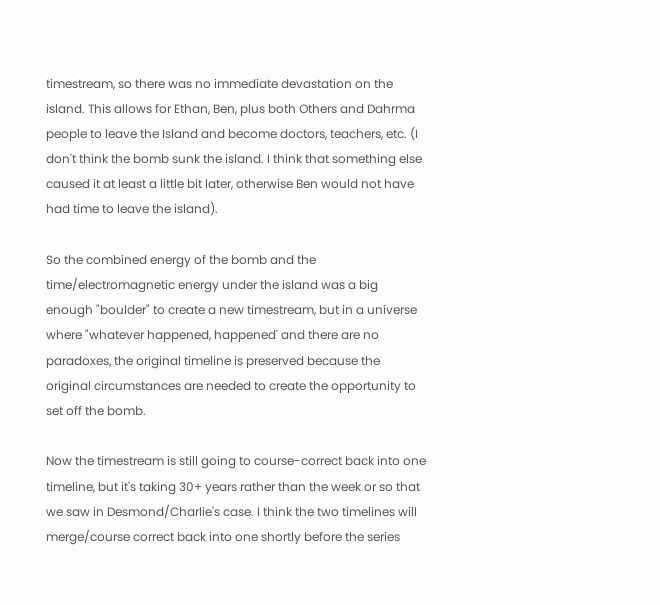timestream, so there was no immediate devastation on the island. This allows for Ethan, Ben, plus both Others and Dahrma people to leave the Island and become doctors, teachers, etc. (I don't think the bomb sunk the island. I think that something else caused it at least a little bit later, otherwise Ben would not have had time to leave the island).

So the combined energy of the bomb and the time/electromagnetic energy under the island was a big enough "boulder" to create a new timestream, but in a universe where "whatever happened, happened' and there are no paradoxes, the original timeline is preserved because the original circumstances are needed to create the opportunity to set off the bomb.

Now the timestream is still going to course-correct back into one timeline, but it's taking 30+ years rather than the week or so that we saw in Desmond/Charlie's case. I think the two timelines will merge/course correct back into one shortly before the series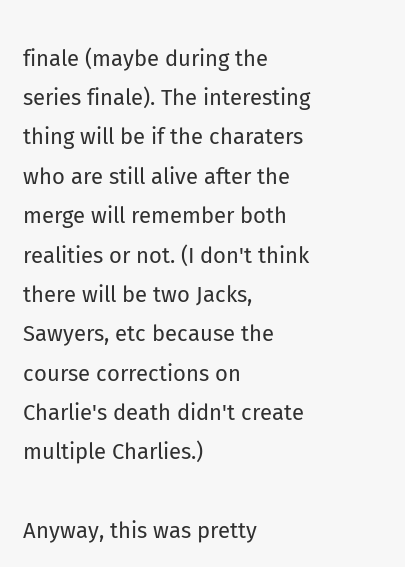finale (maybe during the series finale). The interesting thing will be if the charaters who are still alive after the merge will remember both realities or not. (I don't think there will be two Jacks, Sawyers, etc because the course corrections on Charlie's death didn't create multiple Charlies.)

Anyway, this was pretty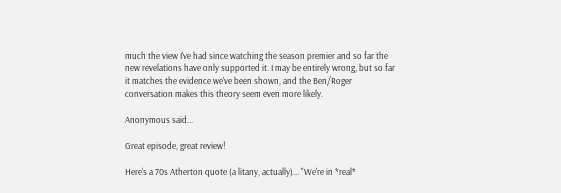much the view I've had since watching the season premier and so far the new revelations have only supported it. I may be entirely wrong, but so far it matches the evidence we've been shown, and the Ben/Roger conversation makes this theory seem even more likely.

Anonymous said...

Great episode, great review!

Here's a 70s Atherton quote (a litany, actually)... "We're in *real*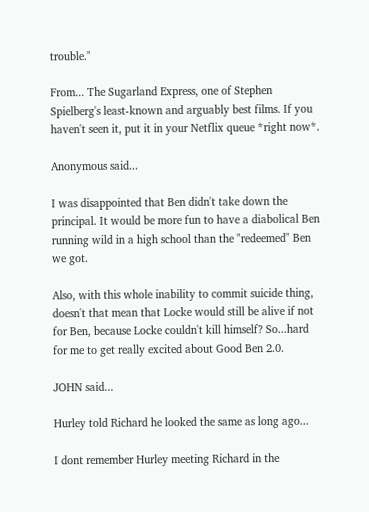trouble."

From... The Sugarland Express, one of Stephen Spielberg's least-known and arguably best films. If you haven't seen it, put it in your Netflix queue *right now*.

Anonymous said...

I was disappointed that Ben didn't take down the principal. It would be more fun to have a diabolical Ben running wild in a high school than the "redeemed" Ben we got.

Also, with this whole inability to commit suicide thing, doesn't that mean that Locke would still be alive if not for Ben, because Locke couldn't kill himself? So...hard for me to get really excited about Good Ben 2.0.

JOHN said...

Hurley told Richard he looked the same as long ago...

I dont remember Hurley meeting Richard in the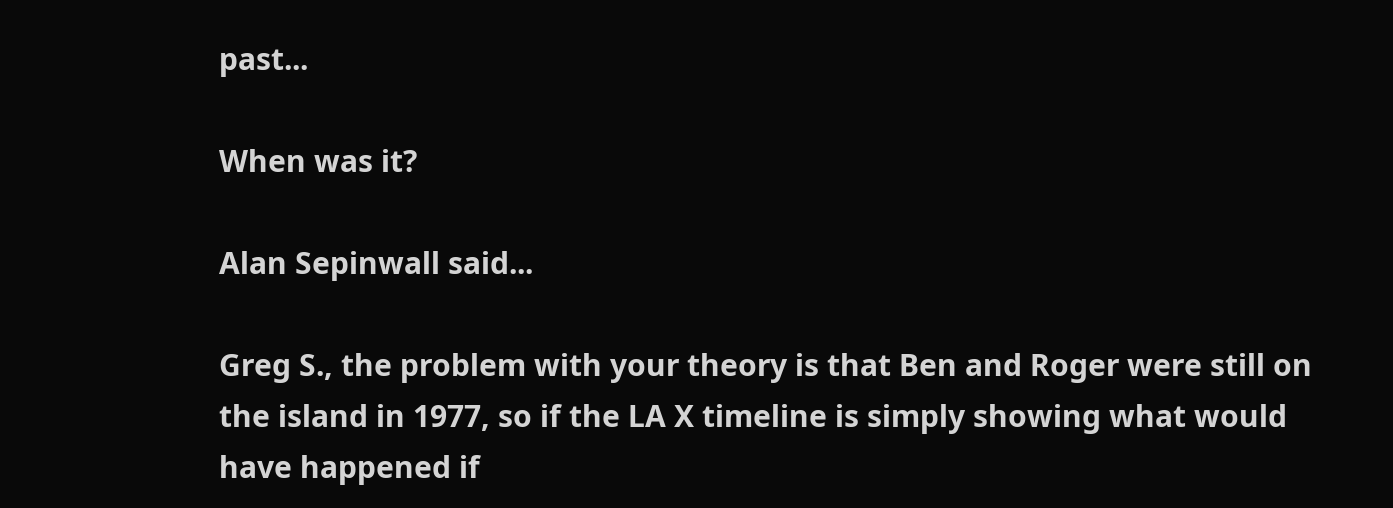past...

When was it?

Alan Sepinwall said...

Greg S., the problem with your theory is that Ben and Roger were still on the island in 1977, so if the LA X timeline is simply showing what would have happened if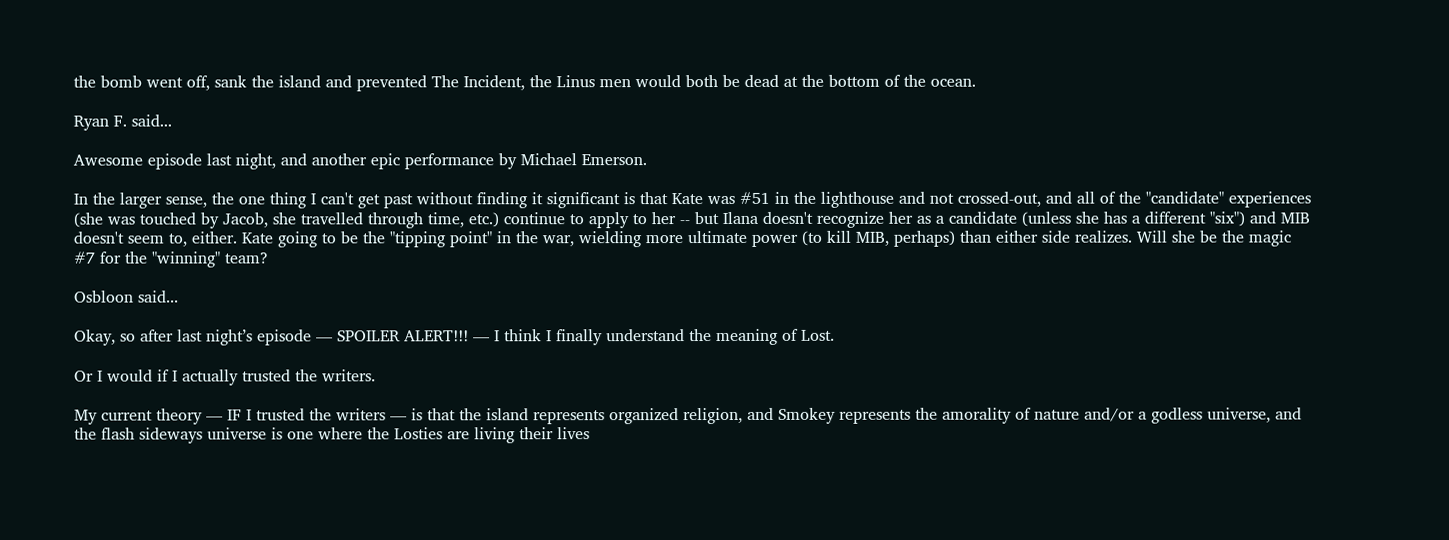the bomb went off, sank the island and prevented The Incident, the Linus men would both be dead at the bottom of the ocean.

Ryan F. said...

Awesome episode last night, and another epic performance by Michael Emerson.

In the larger sense, the one thing I can't get past without finding it significant is that Kate was #51 in the lighthouse and not crossed-out, and all of the "candidate" experiences (she was touched by Jacob, she travelled through time, etc.) continue to apply to her -- but Ilana doesn't recognize her as a candidate (unless she has a different "six") and MIB doesn't seem to, either. Kate going to be the "tipping point" in the war, wielding more ultimate power (to kill MIB, perhaps) than either side realizes. Will she be the magic #7 for the "winning" team?

Osbloon said...

Okay, so after last night’s episode — SPOILER ALERT!!! — I think I finally understand the meaning of Lost.

Or I would if I actually trusted the writers.

My current theory — IF I trusted the writers — is that the island represents organized religion, and Smokey represents the amorality of nature and/or a godless universe, and the flash sideways universe is one where the Losties are living their lives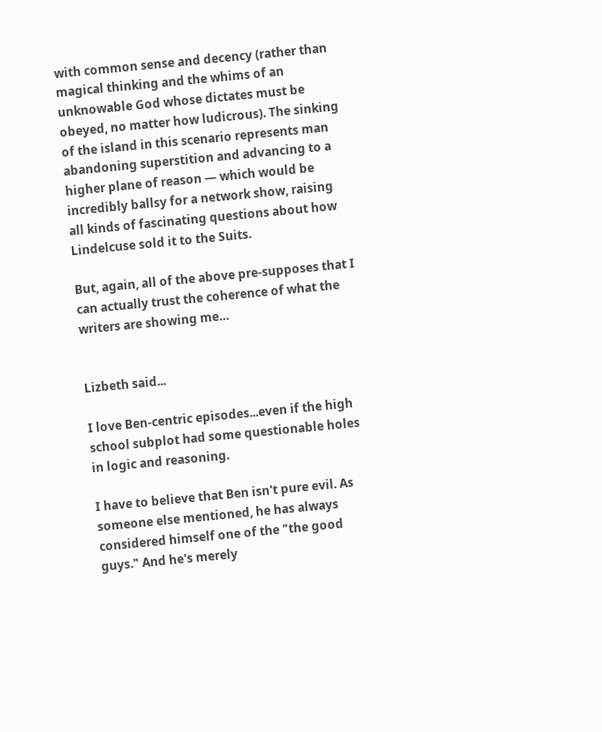with common sense and decency (rather than magical thinking and the whims of an unknowable God whose dictates must be obeyed, no matter how ludicrous). The sinking of the island in this scenario represents man abandoning superstition and advancing to a higher plane of reason — which would be incredibly ballsy for a network show, raising all kinds of fascinating questions about how Lindelcuse sold it to the Suits.

But, again, all of the above pre-supposes that I can actually trust the coherence of what the writers are showing me…


Lizbeth said...

I love Ben-centric episodes...even if the high school subplot had some questionable holes in logic and reasoning.

I have to believe that Ben isn't pure evil. As someone else mentioned, he has always considered himself one of the "the good guys." And he's merely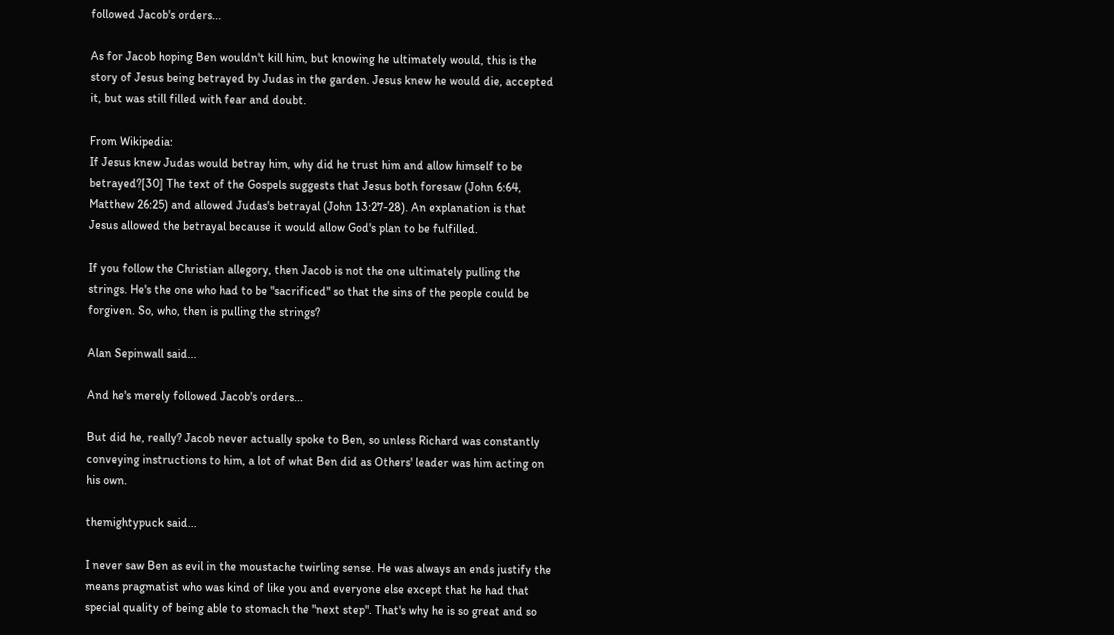followed Jacob's orders...

As for Jacob hoping Ben wouldn't kill him, but knowing he ultimately would, this is the story of Jesus being betrayed by Judas in the garden. Jesus knew he would die, accepted it, but was still filled with fear and doubt.

From Wikipedia:
If Jesus knew Judas would betray him, why did he trust him and allow himself to be betrayed?[30] The text of the Gospels suggests that Jesus both foresaw (John 6:64, Matthew 26:25) and allowed Judas's betrayal (John 13:27-28). An explanation is that Jesus allowed the betrayal because it would allow God's plan to be fulfilled.

If you follow the Christian allegory, then Jacob is not the one ultimately pulling the strings. He's the one who had to be "sacrificed" so that the sins of the people could be forgiven. So, who, then is pulling the strings?

Alan Sepinwall said...

And he's merely followed Jacob's orders...

But did he, really? Jacob never actually spoke to Ben, so unless Richard was constantly conveying instructions to him, a lot of what Ben did as Others' leader was him acting on his own.

themightypuck said...

I never saw Ben as evil in the moustache twirling sense. He was always an ends justify the means pragmatist who was kind of like you and everyone else except that he had that special quality of being able to stomach the "next step". That's why he is so great and so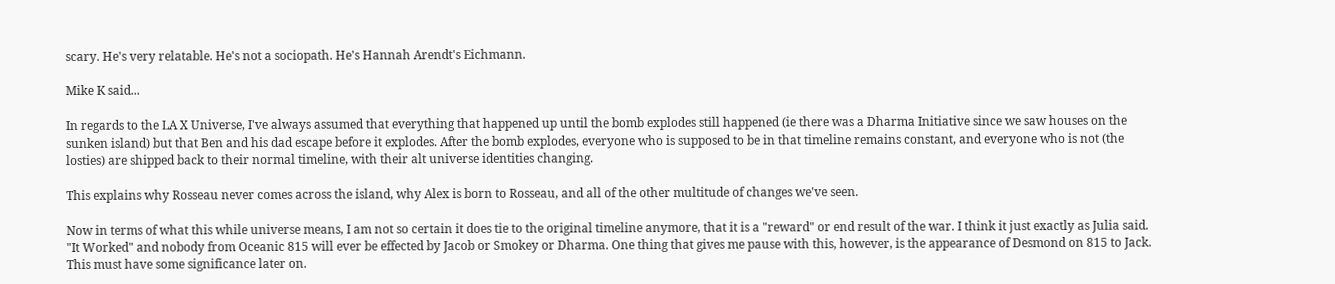scary. He's very relatable. He's not a sociopath. He's Hannah Arendt's Eichmann.

Mike K said...

In regards to the LA X Universe, I've always assumed that everything that happened up until the bomb explodes still happened (ie there was a Dharma Initiative since we saw houses on the sunken island) but that Ben and his dad escape before it explodes. After the bomb explodes, everyone who is supposed to be in that timeline remains constant, and everyone who is not (the losties) are shipped back to their normal timeline, with their alt universe identities changing.

This explains why Rosseau never comes across the island, why Alex is born to Rosseau, and all of the other multitude of changes we've seen.

Now in terms of what this while universe means, I am not so certain it does tie to the original timeline anymore, that it is a "reward" or end result of the war. I think it just exactly as Julia said. "It Worked" and nobody from Oceanic 815 will ever be effected by Jacob or Smokey or Dharma. One thing that gives me pause with this, however, is the appearance of Desmond on 815 to Jack. This must have some significance later on.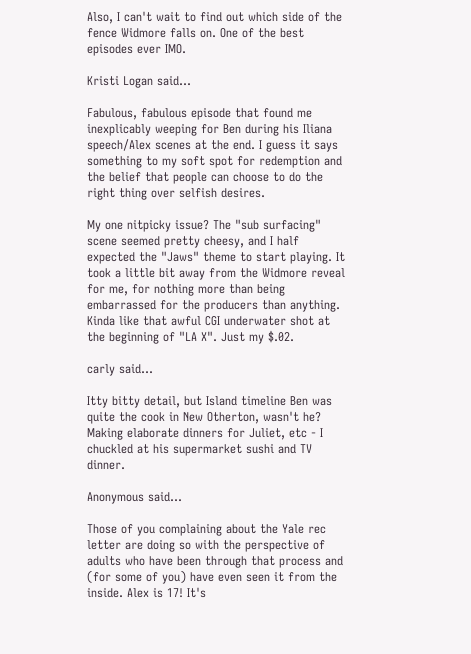Also, I can't wait to find out which side of the fence Widmore falls on. One of the best episodes ever IMO.

Kristi Logan said...

Fabulous, fabulous episode that found me inexplicably weeping for Ben during his Iliana speech/Alex scenes at the end. I guess it says something to my soft spot for redemption and the belief that people can choose to do the right thing over selfish desires.

My one nitpicky issue? The "sub surfacing" scene seemed pretty cheesy, and I half expected the "Jaws" theme to start playing. It took a little bit away from the Widmore reveal for me, for nothing more than being embarrassed for the producers than anything. Kinda like that awful CGI underwater shot at the beginning of "LA X". Just my $.02.

carly said...

Itty bitty detail, but Island timeline Ben was quite the cook in New Otherton, wasn't he? Making elaborate dinners for Juliet, etc - I chuckled at his supermarket sushi and TV dinner.

Anonymous said...

Those of you complaining about the Yale rec letter are doing so with the perspective of adults who have been through that process and (for some of you) have even seen it from the inside. Alex is 17! It's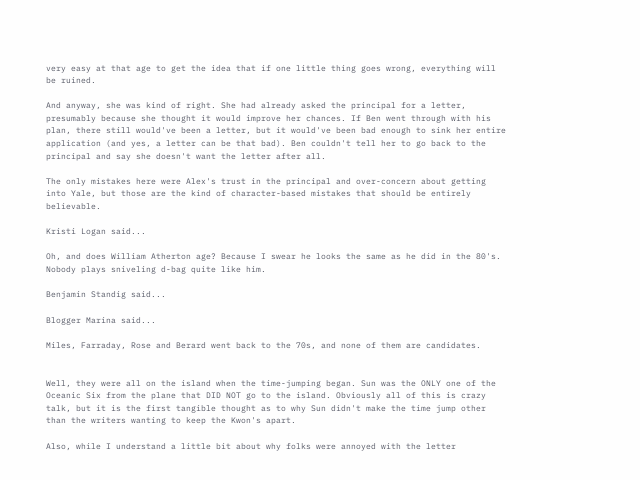very easy at that age to get the idea that if one little thing goes wrong, everything will be ruined.

And anyway, she was kind of right. She had already asked the principal for a letter, presumably because she thought it would improve her chances. If Ben went through with his plan, there still would've been a letter, but it would've been bad enough to sink her entire application (and yes, a letter can be that bad). Ben couldn't tell her to go back to the principal and say she doesn't want the letter after all.

The only mistakes here were Alex's trust in the principal and over-concern about getting into Yale, but those are the kind of character-based mistakes that should be entirely believable.

Kristi Logan said...

Oh, and does William Atherton age? Because I swear he looks the same as he did in the 80's. Nobody plays sniveling d-bag quite like him.

Benjamin Standig said...

Blogger Marina said...

Miles, Farraday, Rose and Berard went back to the 70s, and none of them are candidates.


Well, they were all on the island when the time-jumping began. Sun was the ONLY one of the Oceanic Six from the plane that DID NOT go to the island. Obviously all of this is crazy talk, but it is the first tangible thought as to why Sun didn't make the time jump other than the writers wanting to keep the Kwon's apart.

Also, while I understand a little bit about why folks were annoyed with the letter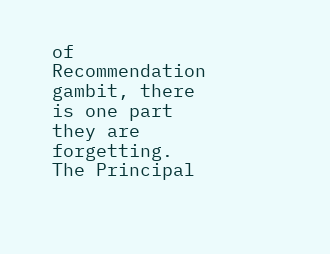of Recommendation gambit, there is one part they are forgetting. The Principal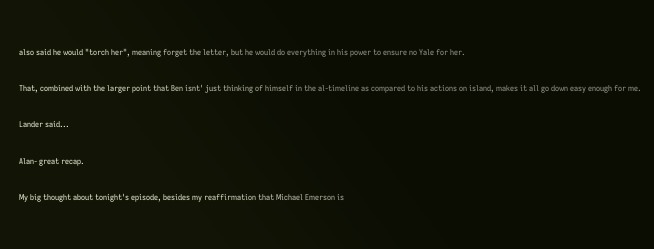also said he would "torch her", meaning forget the letter, but he would do everything in his power to ensure no Yale for her.

That, combined with the larger point that Ben isnt' just thinking of himself in the al-timeline as compared to his actions on island, makes it all go down easy enough for me.

Lander said...

Alan- great recap.

My big thought about tonight's episode, besides my reaffirmation that Michael Emerson is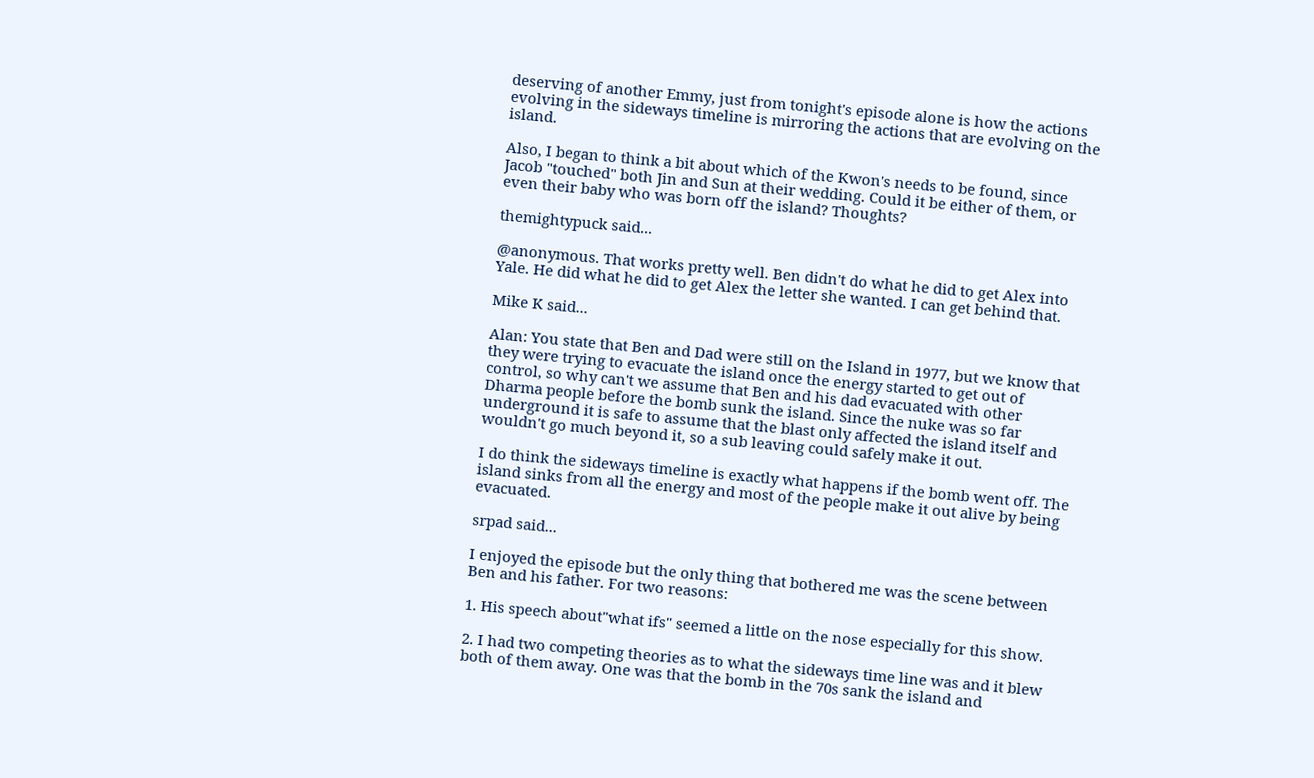deserving of another Emmy, just from tonight's episode alone is how the actions evolving in the sideways timeline is mirroring the actions that are evolving on the island.

Also, I began to think a bit about which of the Kwon's needs to be found, since Jacob "touched" both Jin and Sun at their wedding. Could it be either of them, or even their baby who was born off the island? Thoughts?

themightypuck said...

@anonymous. That works pretty well. Ben didn't do what he did to get Alex into Yale. He did what he did to get Alex the letter she wanted. I can get behind that.

Mike K said...

Alan: You state that Ben and Dad were still on the Island in 1977, but we know that they were trying to evacuate the island once the energy started to get out of control, so why can't we assume that Ben and his dad evacuated with other Dharma people before the bomb sunk the island. Since the nuke was so far underground it is safe to assume that the blast only affected the island itself and wouldn't go much beyond it, so a sub leaving could safely make it out.

I do think the sideways timeline is exactly what happens if the bomb went off. The island sinks from all the energy and most of the people make it out alive by being evacuated.

srpad said...

I enjoyed the episode but the only thing that bothered me was the scene between Ben and his father. For two reasons:

1. His speech about"what ifs" seemed a little on the nose especially for this show.

2. I had two competing theories as to what the sideways time line was and it blew both of them away. One was that the bomb in the 70s sank the island and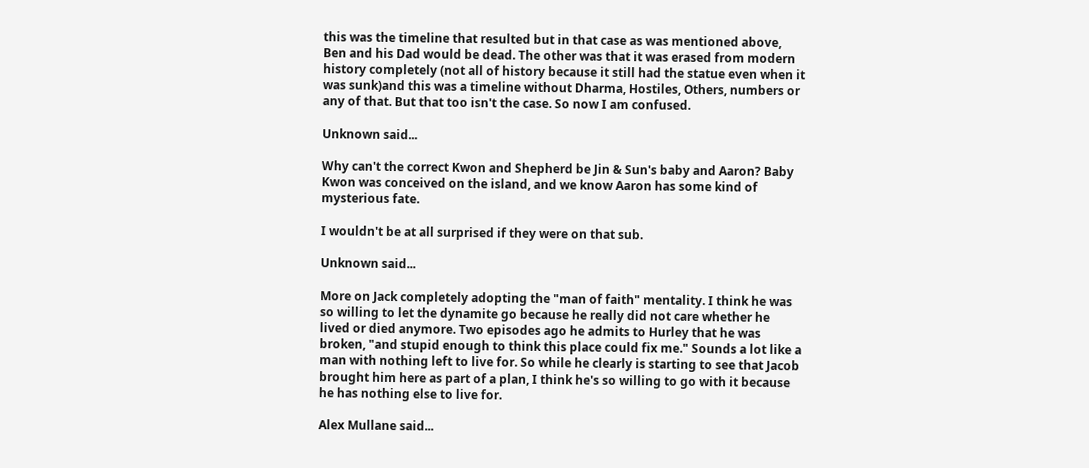this was the timeline that resulted but in that case as was mentioned above, Ben and his Dad would be dead. The other was that it was erased from modern history completely (not all of history because it still had the statue even when it was sunk)and this was a timeline without Dharma, Hostiles, Others, numbers or any of that. But that too isn't the case. So now I am confused.

Unknown said...

Why can't the correct Kwon and Shepherd be Jin & Sun's baby and Aaron? Baby Kwon was conceived on the island, and we know Aaron has some kind of mysterious fate.

I wouldn't be at all surprised if they were on that sub.

Unknown said...

More on Jack completely adopting the "man of faith" mentality. I think he was so willing to let the dynamite go because he really did not care whether he lived or died anymore. Two episodes ago he admits to Hurley that he was broken, "and stupid enough to think this place could fix me." Sounds a lot like a man with nothing left to live for. So while he clearly is starting to see that Jacob brought him here as part of a plan, I think he's so willing to go with it because he has nothing else to live for.

Alex Mullane said...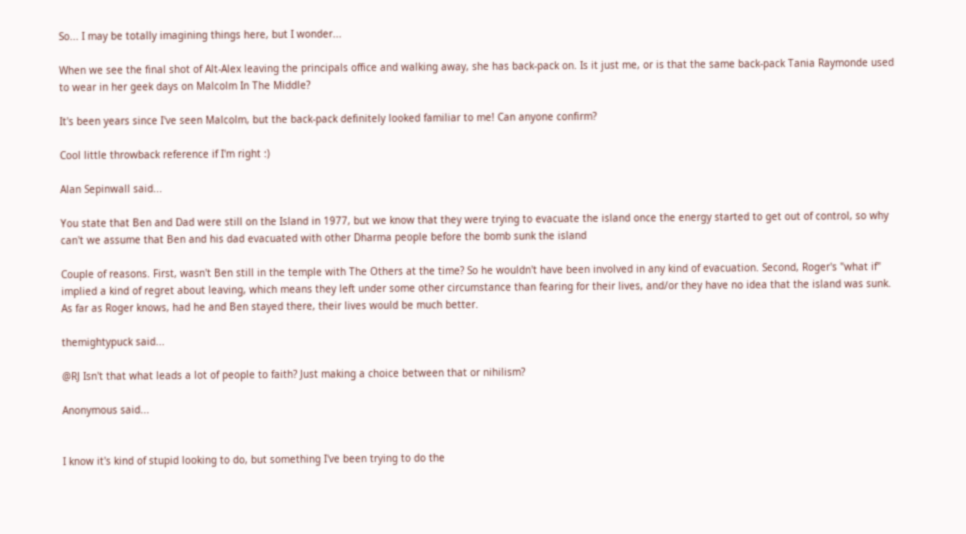So... I may be totally imagining things here, but I wonder...

When we see the final shot of Alt-Alex leaving the principals office and walking away, she has back-pack on. Is it just me, or is that the same back-pack Tania Raymonde used to wear in her geek days on Malcolm In The Middle?

It's been years since I've seen Malcolm, but the back-pack definitely looked familiar to me! Can anyone confirm?

Cool little throwback reference if I'm right :)

Alan Sepinwall said...

You state that Ben and Dad were still on the Island in 1977, but we know that they were trying to evacuate the island once the energy started to get out of control, so why can't we assume that Ben and his dad evacuated with other Dharma people before the bomb sunk the island

Couple of reasons. First, wasn't Ben still in the temple with The Others at the time? So he wouldn't have been involved in any kind of evacuation. Second, Roger's "what if" implied a kind of regret about leaving, which means they left under some other circumstance than fearing for their lives, and/or they have no idea that the island was sunk. As far as Roger knows, had he and Ben stayed there, their lives would be much better.

themightypuck said...

@RJ Isn't that what leads a lot of people to faith? Just making a choice between that or nihilism?

Anonymous said...


I know it's kind of stupid looking to do, but something I've been trying to do the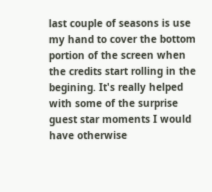last couple of seasons is use my hand to cover the bottom portion of the screen when the credits start rolling in the begining. It's really helped with some of the surprise guest star moments I would have otherwise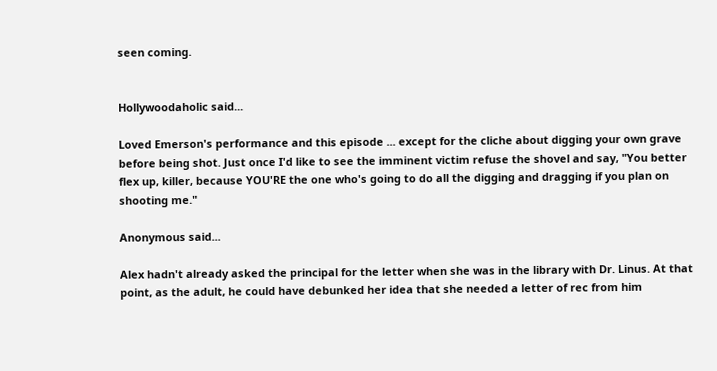seen coming.


Hollywoodaholic said...

Loved Emerson's performance and this episode ... except for the cliche about digging your own grave before being shot. Just once I'd like to see the imminent victim refuse the shovel and say, "You better flex up, killer, because YOU'RE the one who's going to do all the digging and dragging if you plan on shooting me."

Anonymous said...

Alex hadn't already asked the principal for the letter when she was in the library with Dr. Linus. At that point, as the adult, he could have debunked her idea that she needed a letter of rec from him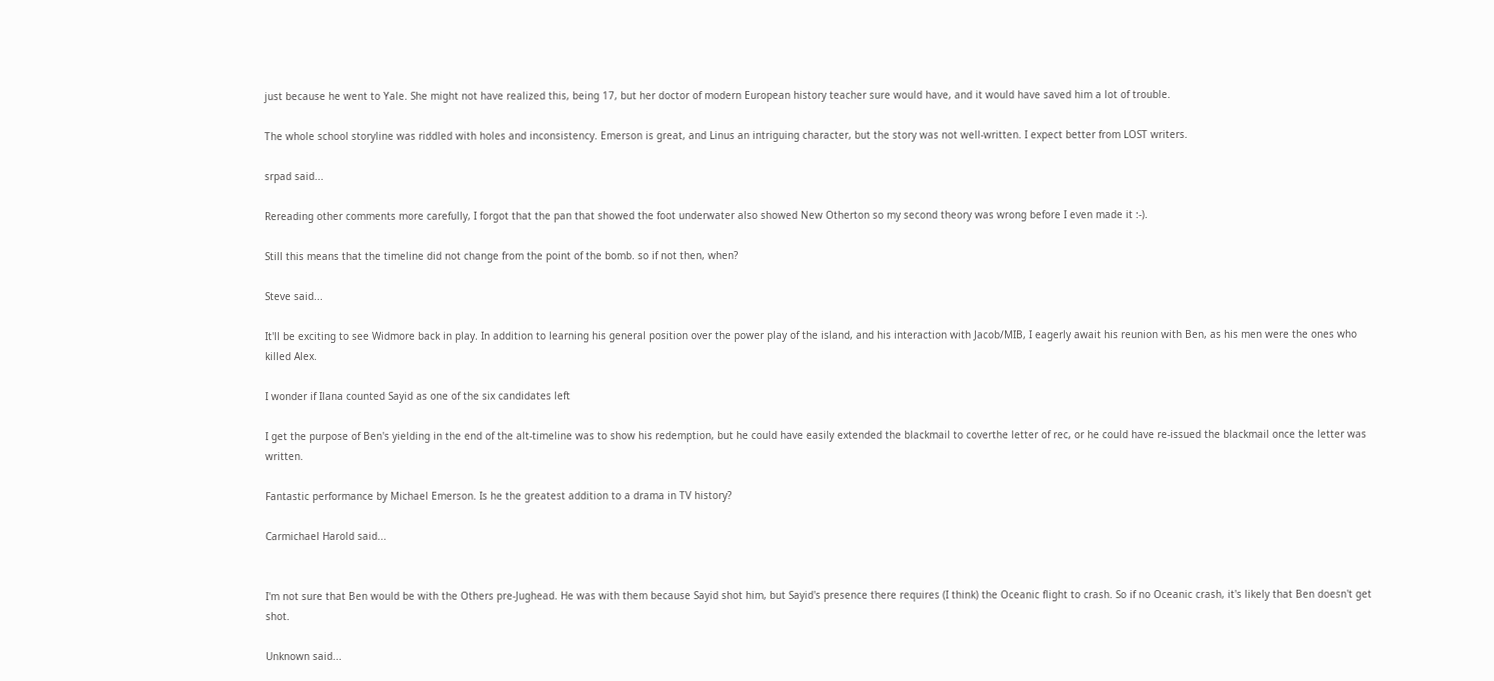just because he went to Yale. She might not have realized this, being 17, but her doctor of modern European history teacher sure would have, and it would have saved him a lot of trouble.

The whole school storyline was riddled with holes and inconsistency. Emerson is great, and Linus an intriguing character, but the story was not well-written. I expect better from LOST writers.

srpad said...

Rereading other comments more carefully, I forgot that the pan that showed the foot underwater also showed New Otherton so my second theory was wrong before I even made it :-).

Still this means that the timeline did not change from the point of the bomb. so if not then, when?

Steve said...

It'll be exciting to see Widmore back in play. In addition to learning his general position over the power play of the island, and his interaction with Jacob/MIB, I eagerly await his reunion with Ben, as his men were the ones who killed Alex.

I wonder if Ilana counted Sayid as one of the six candidates left

I get the purpose of Ben's yielding in the end of the alt-timeline was to show his redemption, but he could have easily extended the blackmail to coverthe letter of rec, or he could have re-issued the blackmail once the letter was written.

Fantastic performance by Michael Emerson. Is he the greatest addition to a drama in TV history?

Carmichael Harold said...


I'm not sure that Ben would be with the Others pre-Jughead. He was with them because Sayid shot him, but Sayid's presence there requires (I think) the Oceanic flight to crash. So if no Oceanic crash, it's likely that Ben doesn't get shot.

Unknown said...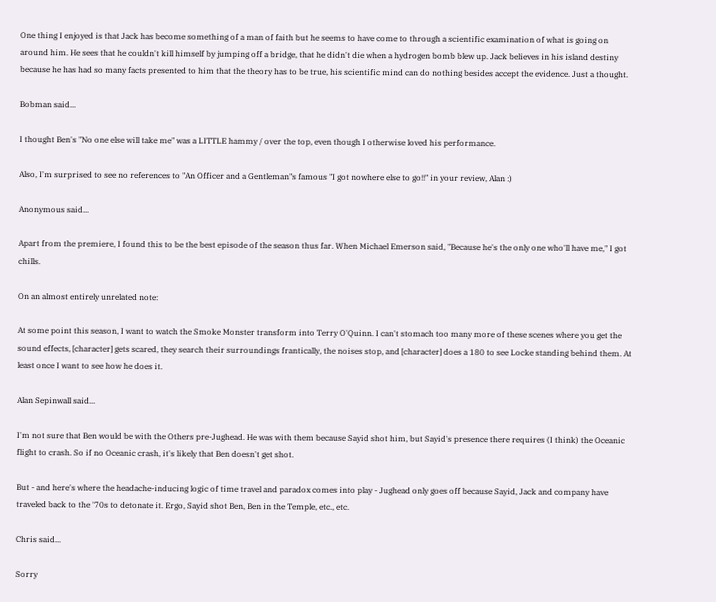One thing I enjoyed is that Jack has become something of a man of faith but he seems to have come to through a scientific examination of what is going on around him. He sees that he couldn't kill himself by jumping off a bridge, that he didn't die when a hydrogen bomb blew up. Jack believes in his island destiny because he has had so many facts presented to him that the theory has to be true, his scientific mind can do nothing besides accept the evidence. Just a thought.

Bobman said...

I thought Ben's "No one else will take me" was a LITTLE hammy / over the top, even though I otherwise loved his performance.

Also, I'm surprised to see no references to "An Officer and a Gentleman"s famous "I got nowhere else to go!!" in your review, Alan :)

Anonymous said...

Apart from the premiere, I found this to be the best episode of the season thus far. When Michael Emerson said, "Because he's the only one who'll have me," I got chills.

On an almost entirely unrelated note:

At some point this season, I want to watch the Smoke Monster transform into Terry O'Quinn. I can't stomach too many more of these scenes where you get the sound effects, [character] gets scared, they search their surroundings frantically, the noises stop, and [character] does a 180 to see Locke standing behind them. At least once I want to see how he does it.

Alan Sepinwall said...

I'm not sure that Ben would be with the Others pre-Jughead. He was with them because Sayid shot him, but Sayid's presence there requires (I think) the Oceanic flight to crash. So if no Oceanic crash, it's likely that Ben doesn't get shot.

But - and here's where the headache-inducing logic of time travel and paradox comes into play - Jughead only goes off because Sayid, Jack and company have traveled back to the '70s to detonate it. Ergo, Sayid shot Ben, Ben in the Temple, etc., etc.

Chris said...

Sorry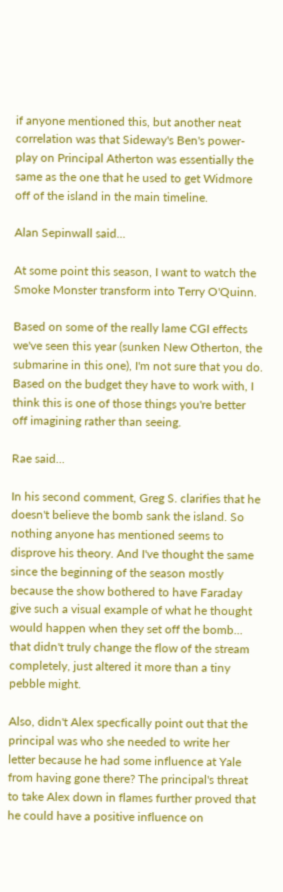if anyone mentioned this, but another neat correlation was that Sideway's Ben's power-play on Principal Atherton was essentially the same as the one that he used to get Widmore off of the island in the main timeline.

Alan Sepinwall said...

At some point this season, I want to watch the Smoke Monster transform into Terry O'Quinn.

Based on some of the really lame CGI effects we've seen this year (sunken New Otherton, the submarine in this one), I'm not sure that you do. Based on the budget they have to work with, I think this is one of those things you're better off imagining rather than seeing.

Rae said...

In his second comment, Greg S. clarifies that he doesn't believe the bomb sank the island. So nothing anyone has mentioned seems to disprove his theory. And I've thought the same since the beginning of the season mostly because the show bothered to have Faraday give such a visual example of what he thought would happen when they set off the bomb... that didn't truly change the flow of the stream completely, just altered it more than a tiny pebble might.

Also, didn't Alex specfically point out that the principal was who she needed to write her letter because he had some influence at Yale from having gone there? The principal's threat to take Alex down in flames further proved that he could have a positive influence on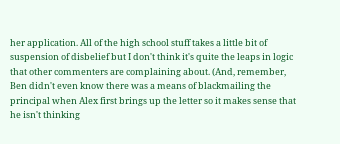her application. All of the high school stuff takes a little bit of suspension of disbelief but I don't think it's quite the leaps in logic that other commenters are complaining about. (And, remember, Ben didn't even know there was a means of blackmailing the principal when Alex first brings up the letter so it makes sense that he isn't thinking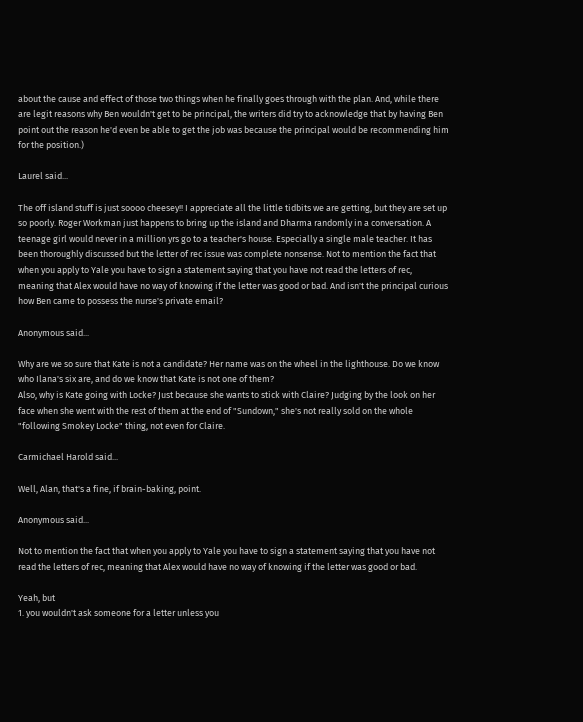about the cause and effect of those two things when he finally goes through with the plan. And, while there are legit reasons why Ben wouldn't get to be principal, the writers did try to acknowledge that by having Ben point out the reason he'd even be able to get the job was because the principal would be recommending him for the position.)

Laurel said...

The off island stuff is just soooo cheesey!! I appreciate all the little tidbits we are getting, but they are set up so poorly. Roger Workman just happens to bring up the island and Dharma randomly in a conversation. A teenage girl would never in a million yrs go to a teacher's house. Especially a single male teacher. It has been thoroughly discussed but the letter of rec issue was complete nonsense. Not to mention the fact that when you apply to Yale you have to sign a statement saying that you have not read the letters of rec, meaning that Alex would have no way of knowing if the letter was good or bad. And isn't the principal curious how Ben came to possess the nurse's private email?

Anonymous said...

Why are we so sure that Kate is not a candidate? Her name was on the wheel in the lighthouse. Do we know who Ilana's six are, and do we know that Kate is not one of them?
Also, why is Kate going with Locke? Just because she wants to stick with Claire? Judging by the look on her face when she went with the rest of them at the end of "Sundown," she's not really sold on the whole "following Smokey Locke" thing, not even for Claire.

Carmichael Harold said...

Well, Alan, that's a fine, if brain-baking, point.

Anonymous said...

Not to mention the fact that when you apply to Yale you have to sign a statement saying that you have not read the letters of rec, meaning that Alex would have no way of knowing if the letter was good or bad.

Yeah, but
1. you wouldn't ask someone for a letter unless you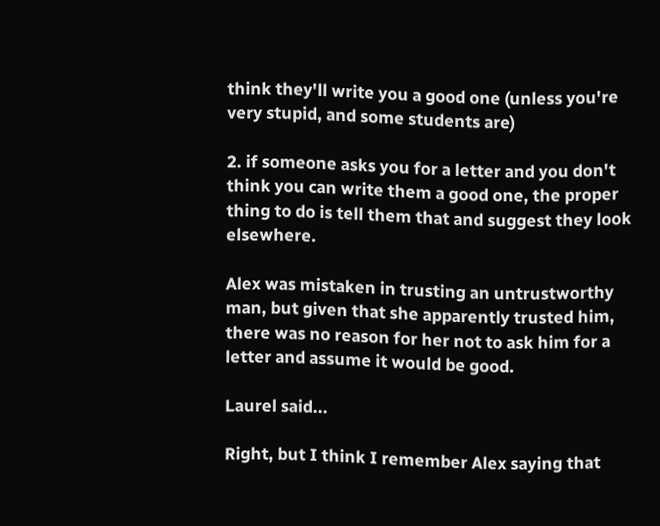think they'll write you a good one (unless you're very stupid, and some students are)

2. if someone asks you for a letter and you don't think you can write them a good one, the proper thing to do is tell them that and suggest they look elsewhere.

Alex was mistaken in trusting an untrustworthy man, but given that she apparently trusted him, there was no reason for her not to ask him for a letter and assume it would be good.

Laurel said...

Right, but I think I remember Alex saying that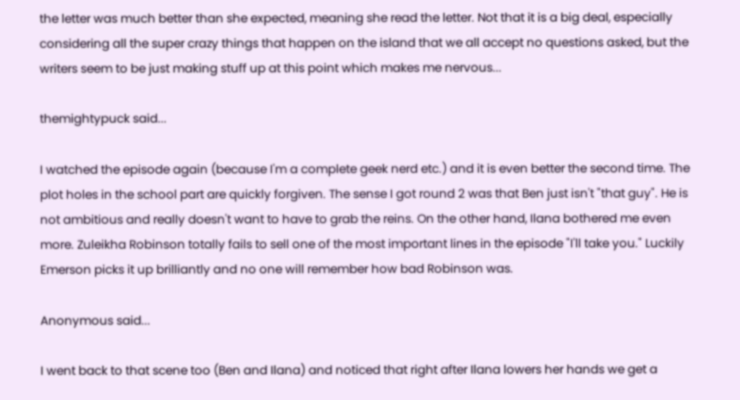the letter was much better than she expected, meaning she read the letter. Not that it is a big deal, especially considering all the super crazy things that happen on the island that we all accept no questions asked, but the writers seem to be just making stuff up at this point which makes me nervous...

themightypuck said...

I watched the episode again (because I'm a complete geek nerd etc.) and it is even better the second time. The plot holes in the school part are quickly forgiven. The sense I got round 2 was that Ben just isn't "that guy". He is not ambitious and really doesn't want to have to grab the reins. On the other hand, Ilana bothered me even more. Zuleikha Robinson totally fails to sell one of the most important lines in the episode "I'll take you." Luckily Emerson picks it up brilliantly and no one will remember how bad Robinson was.

Anonymous said...

I went back to that scene too (Ben and Ilana) and noticed that right after Ilana lowers her hands we get a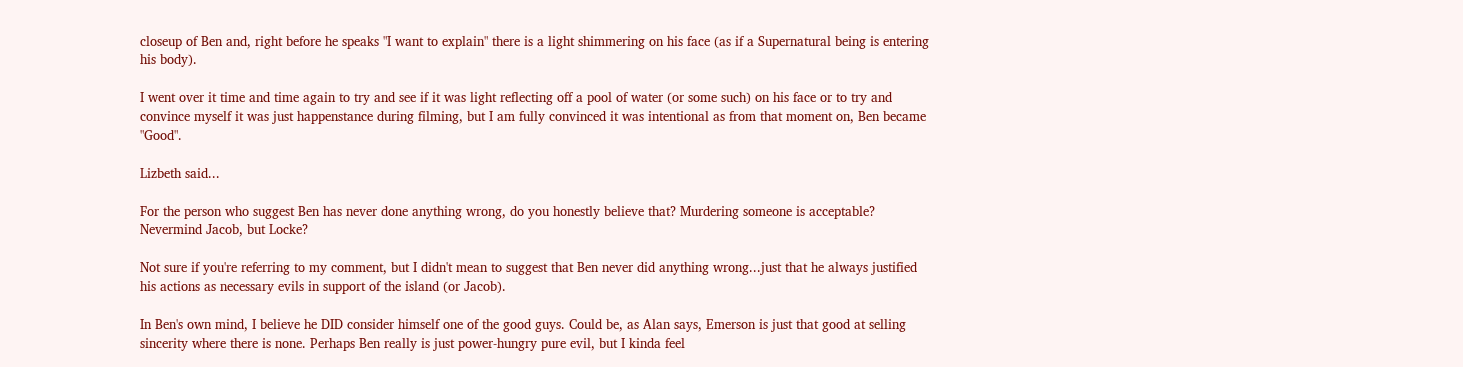closeup of Ben and, right before he speaks "I want to explain" there is a light shimmering on his face (as if a Supernatural being is entering his body).

I went over it time and time again to try and see if it was light reflecting off a pool of water (or some such) on his face or to try and convince myself it was just happenstance during filming, but I am fully convinced it was intentional as from that moment on, Ben became "Good".

Lizbeth said...

For the person who suggest Ben has never done anything wrong, do you honestly believe that? Murdering someone is acceptable? Nevermind Jacob, but Locke?

Not sure if you're referring to my comment, but I didn't mean to suggest that Ben never did anything wrong...just that he always justified his actions as necessary evils in support of the island (or Jacob).

In Ben's own mind, I believe he DID consider himself one of the good guys. Could be, as Alan says, Emerson is just that good at selling sincerity where there is none. Perhaps Ben really is just power-hungry pure evil, but I kinda feel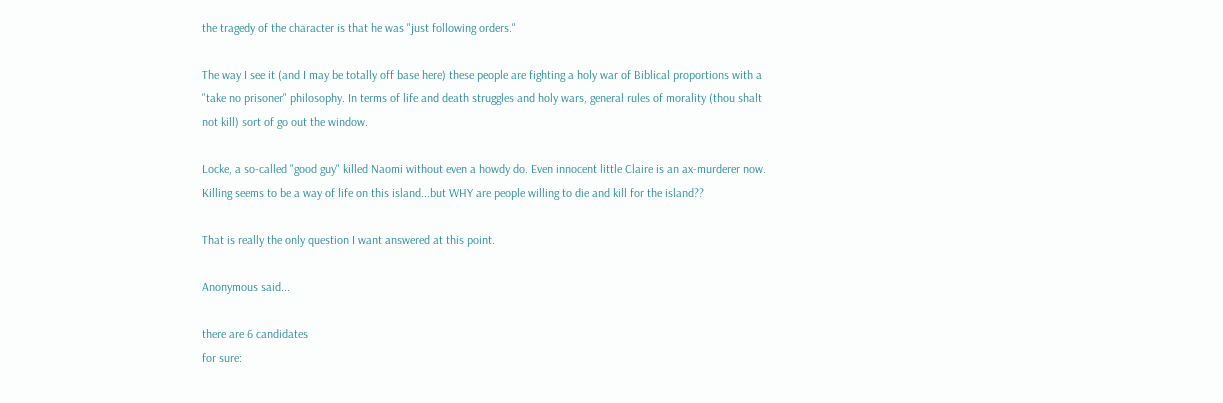the tragedy of the character is that he was "just following orders."

The way I see it (and I may be totally off base here) these people are fighting a holy war of Biblical proportions with a "take no prisoner" philosophy. In terms of life and death struggles and holy wars, general rules of morality (thou shalt not kill) sort of go out the window.

Locke, a so-called "good guy" killed Naomi without even a howdy do. Even innocent little Claire is an ax-murderer now. Killing seems to be a way of life on this island...but WHY are people willing to die and kill for the island??

That is really the only question I want answered at this point.

Anonymous said...

there are 6 candidates
for sure: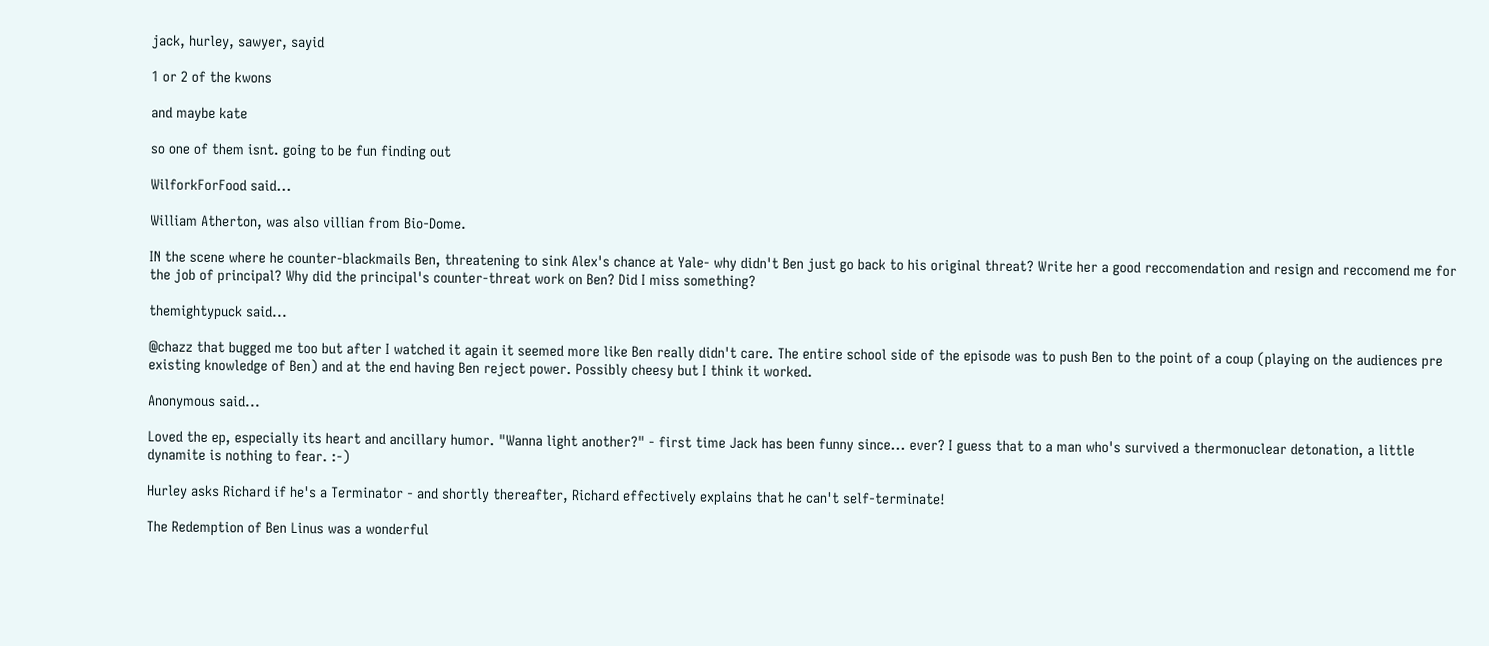jack, hurley, sawyer, sayid

1 or 2 of the kwons

and maybe kate

so one of them isnt. going to be fun finding out

WilforkForFood said...

William Atherton, was also villian from Bio-Dome.

IN the scene where he counter-blackmails Ben, threatening to sink Alex's chance at Yale- why didn't Ben just go back to his original threat? Write her a good reccomendation and resign and reccomend me for the job of principal? Why did the principal's counter-threat work on Ben? Did I miss something?

themightypuck said...

@chazz that bugged me too but after I watched it again it seemed more like Ben really didn't care. The entire school side of the episode was to push Ben to the point of a coup (playing on the audiences pre existing knowledge of Ben) and at the end having Ben reject power. Possibly cheesy but I think it worked.

Anonymous said...

Loved the ep, especially its heart and ancillary humor. "Wanna light another?" - first time Jack has been funny since... ever? I guess that to a man who's survived a thermonuclear detonation, a little dynamite is nothing to fear. :-)

Hurley asks Richard if he's a Terminator - and shortly thereafter, Richard effectively explains that he can't self-terminate!

The Redemption of Ben Linus was a wonderful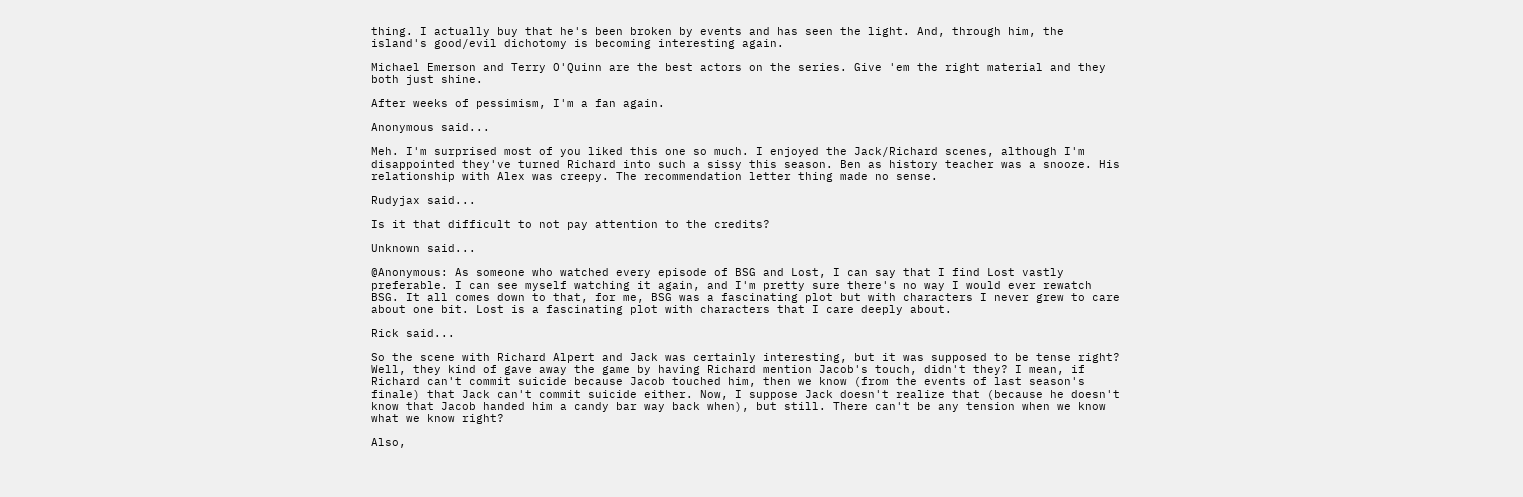thing. I actually buy that he's been broken by events and has seen the light. And, through him, the island's good/evil dichotomy is becoming interesting again.

Michael Emerson and Terry O'Quinn are the best actors on the series. Give 'em the right material and they both just shine.

After weeks of pessimism, I'm a fan again.

Anonymous said...

Meh. I'm surprised most of you liked this one so much. I enjoyed the Jack/Richard scenes, although I'm disappointed they've turned Richard into such a sissy this season. Ben as history teacher was a snooze. His relationship with Alex was creepy. The recommendation letter thing made no sense.

Rudyjax said...

Is it that difficult to not pay attention to the credits?

Unknown said...

@Anonymous: As someone who watched every episode of BSG and Lost, I can say that I find Lost vastly preferable. I can see myself watching it again, and I'm pretty sure there's no way I would ever rewatch BSG. It all comes down to that, for me, BSG was a fascinating plot but with characters I never grew to care about one bit. Lost is a fascinating plot with characters that I care deeply about.

Rick said...

So the scene with Richard Alpert and Jack was certainly interesting, but it was supposed to be tense right? Well, they kind of gave away the game by having Richard mention Jacob's touch, didn't they? I mean, if Richard can't commit suicide because Jacob touched him, then we know (from the events of last season's finale) that Jack can't commit suicide either. Now, I suppose Jack doesn't realize that (because he doesn't know that Jacob handed him a candy bar way back when), but still. There can't be any tension when we know what we know right?

Also,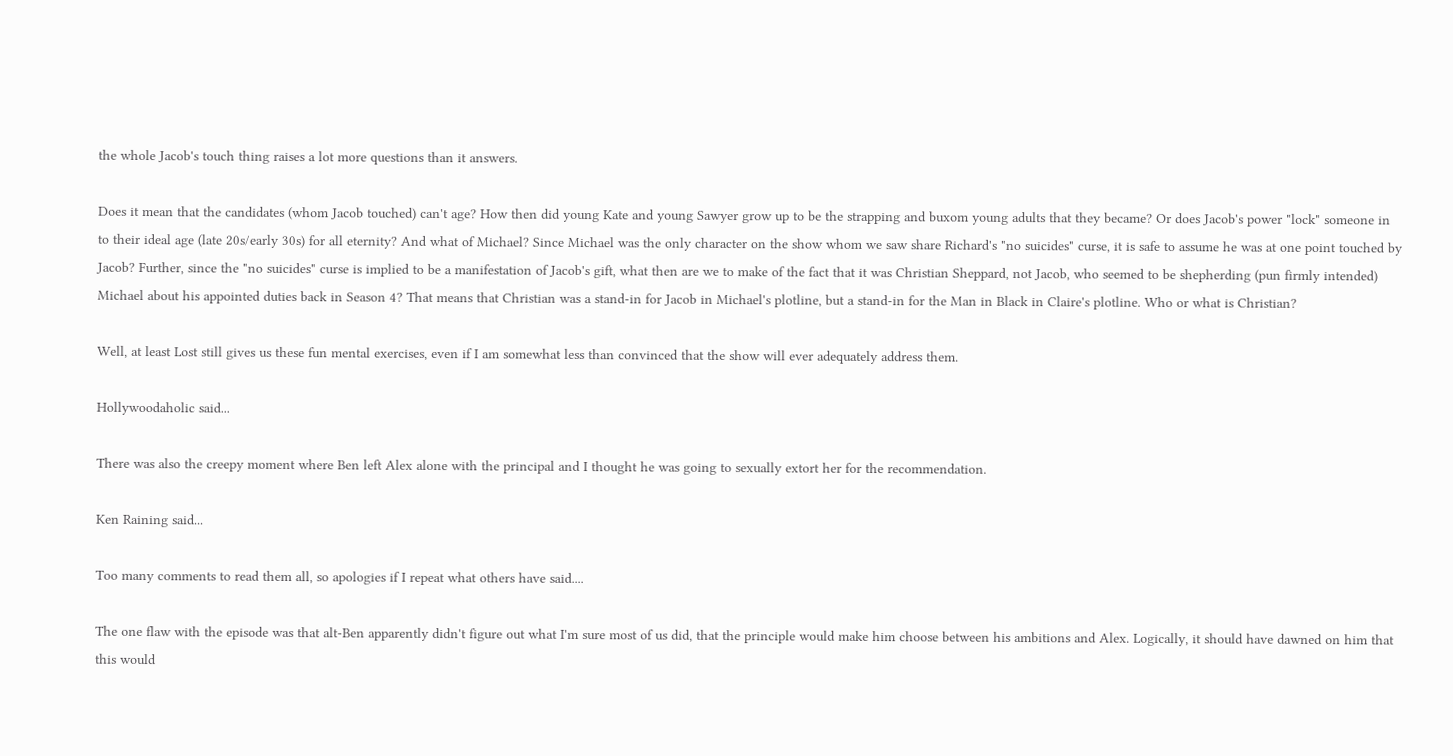the whole Jacob's touch thing raises a lot more questions than it answers.

Does it mean that the candidates (whom Jacob touched) can't age? How then did young Kate and young Sawyer grow up to be the strapping and buxom young adults that they became? Or does Jacob's power "lock" someone in to their ideal age (late 20s/early 30s) for all eternity? And what of Michael? Since Michael was the only character on the show whom we saw share Richard's "no suicides" curse, it is safe to assume he was at one point touched by Jacob? Further, since the "no suicides" curse is implied to be a manifestation of Jacob's gift, what then are we to make of the fact that it was Christian Sheppard, not Jacob, who seemed to be shepherding (pun firmly intended) Michael about his appointed duties back in Season 4? That means that Christian was a stand-in for Jacob in Michael's plotline, but a stand-in for the Man in Black in Claire's plotline. Who or what is Christian?

Well, at least Lost still gives us these fun mental exercises, even if I am somewhat less than convinced that the show will ever adequately address them.

Hollywoodaholic said...

There was also the creepy moment where Ben left Alex alone with the principal and I thought he was going to sexually extort her for the recommendation.

Ken Raining said...

Too many comments to read them all, so apologies if I repeat what others have said....

The one flaw with the episode was that alt-Ben apparently didn't figure out what I'm sure most of us did, that the principle would make him choose between his ambitions and Alex. Logically, it should have dawned on him that this would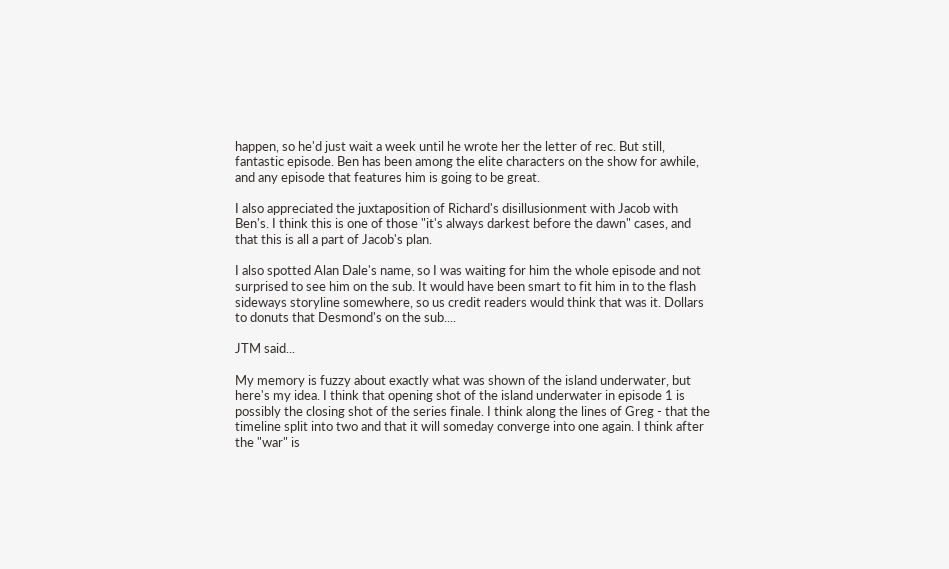happen, so he'd just wait a week until he wrote her the letter of rec. But still, fantastic episode. Ben has been among the elite characters on the show for awhile, and any episode that features him is going to be great.

I also appreciated the juxtaposition of Richard's disillusionment with Jacob with Ben's. I think this is one of those "it's always darkest before the dawn" cases, and that this is all a part of Jacob's plan.

I also spotted Alan Dale's name, so I was waiting for him the whole episode and not surprised to see him on the sub. It would have been smart to fit him in to the flash sideways storyline somewhere, so us credit readers would think that was it. Dollars to donuts that Desmond's on the sub....

JTM said...

My memory is fuzzy about exactly what was shown of the island underwater, but here's my idea. I think that opening shot of the island underwater in episode 1 is possibly the closing shot of the series finale. I think along the lines of Greg - that the timeline split into two and that it will someday converge into one again. I think after the "war" is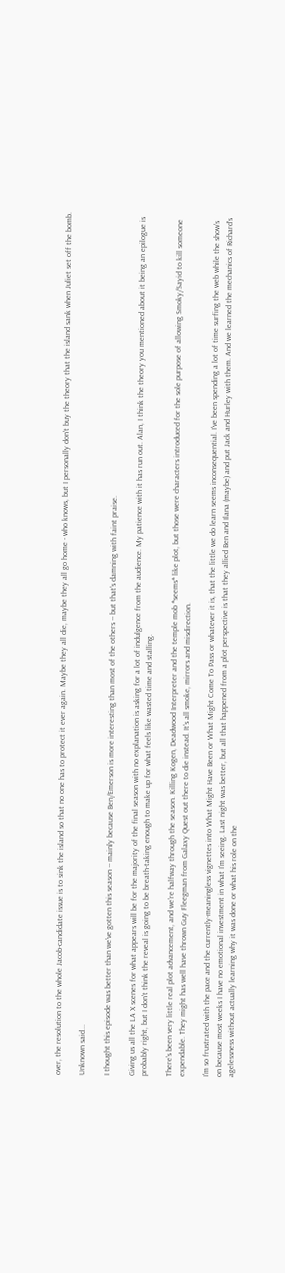over, the resolution to the whole Jacob-candidate issue is to sink the island so that no one has to protect it ever again. Maybe they all die, maybe they all go home - who knows, but I personally don't buy the theory that the island sank when Juliet set off the bomb.

Unknown said...

I thought this episode was better than we've gotten this season -- mainly because Ben/Emerson is more interesting than most of the others -- but that's damning with faint praise.

Giving us all the LA X scenes for what appears will be for the majority of the final season with no explanation is asking for a lot of indulgence from the audience. My patience with it has run out. Alan, I think the theory you mentioned about it being an epilogue is probably right, but I don't think the reveal is going to be breath-taking enough to make up for what feels like wasted time and stalling.

There's been very little real plot advancement, and we're halfway through the season. Killing Kogen, Deadwood Interpreter and the temple mob *seems* like plot, but those were characters introduced for the sole purpose of allowing Smoky/Sayid to kill someone expendable. They might has well have thrown Guy Fleegman from Galaxy Quest out there to die instead. It's all smoke, mirrors and misdirection.

I'm so frustrated with the pace and the currently-meaningless vignettes into What Might Have Been or What Might Come To Pass or whatever it is, that the little we do learn seems inconsequential. I've been spending a lot of time surfing the web while the show's on because most weeks I have no emotional investment in what I'm seeing. Last night was better, but all that happened from a plot perspective is that they allied Ben and Ilana (maybe) and put Jack and Hurley with them. And we learned the mechanics of Richard's agelessness without actually learning why it was done or what his role on the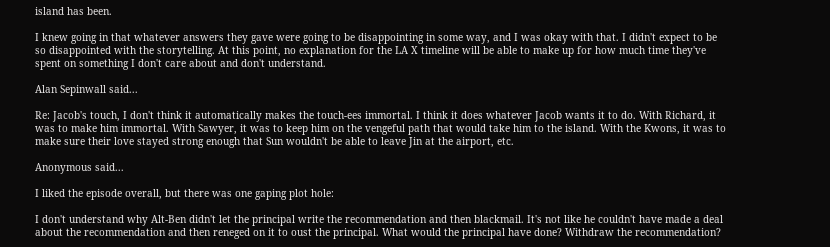island has been.

I knew going in that whatever answers they gave were going to be disappointing in some way, and I was okay with that. I didn't expect to be so disappointed with the storytelling. At this point, no explanation for the LA X timeline will be able to make up for how much time they've spent on something I don't care about and don't understand.

Alan Sepinwall said...

Re: Jacob's touch, I don't think it automatically makes the touch-ees immortal. I think it does whatever Jacob wants it to do. With Richard, it was to make him immortal. With Sawyer, it was to keep him on the vengeful path that would take him to the island. With the Kwons, it was to make sure their love stayed strong enough that Sun wouldn't be able to leave Jin at the airport, etc.

Anonymous said...

I liked the episode overall, but there was one gaping plot hole:

I don't understand why Alt-Ben didn't let the principal write the recommendation and then blackmail. It's not like he couldn't have made a deal about the recommendation and then reneged on it to oust the principal. What would the principal have done? Withdraw the recommendation?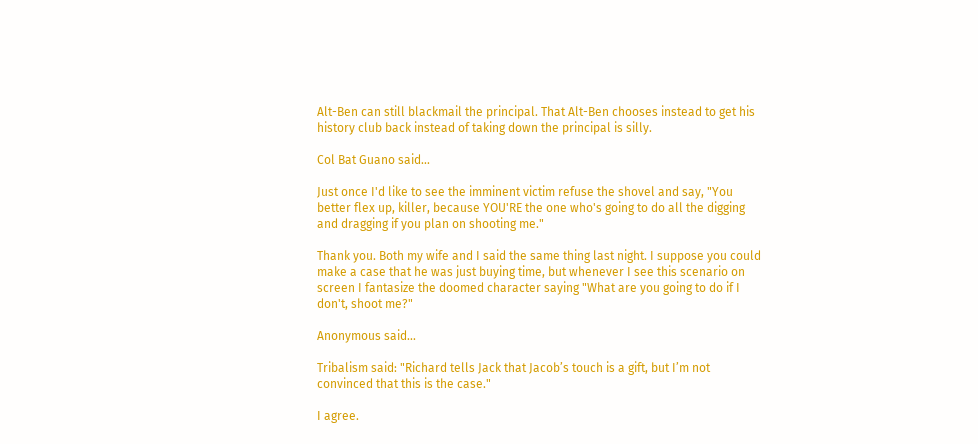Alt-Ben can still blackmail the principal. That Alt-Ben chooses instead to get his history club back instead of taking down the principal is silly.

Col Bat Guano said...

Just once I'd like to see the imminent victim refuse the shovel and say, "You better flex up, killer, because YOU'RE the one who's going to do all the digging and dragging if you plan on shooting me."

Thank you. Both my wife and I said the same thing last night. I suppose you could make a case that he was just buying time, but whenever I see this scenario on screen I fantasize the doomed character saying "What are you going to do if I don't, shoot me?"

Anonymous said...

Tribalism said: "Richard tells Jack that Jacob’s touch is a gift, but I’m not convinced that this is the case."

I agree.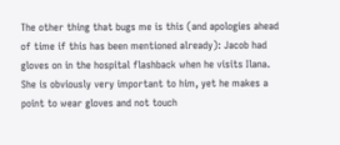The other thing that bugs me is this (and apologies ahead of time if this has been mentioned already): Jacob had gloves on in the hospital flashback when he visits Ilana. She is obviously very important to him, yet he makes a point to wear gloves and not touch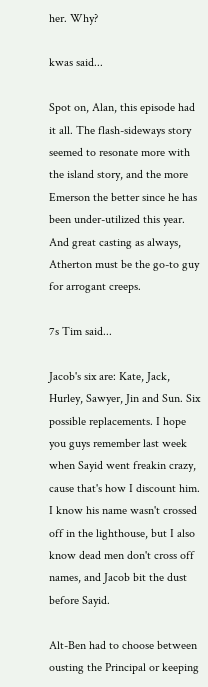her. Why?

kwas said...

Spot on, Alan, this episode had it all. The flash-sideways story seemed to resonate more with the island story, and the more Emerson the better since he has been under-utilized this year. And great casting as always, Atherton must be the go-to guy for arrogant creeps.

7s Tim said...

Jacob's six are: Kate, Jack, Hurley, Sawyer, Jin and Sun. Six possible replacements. I hope you guys remember last week when Sayid went freakin crazy, cause that's how I discount him. I know his name wasn't crossed off in the lighthouse, but I also know dead men don't cross off names, and Jacob bit the dust before Sayid.

Alt-Ben had to choose between ousting the Principal or keeping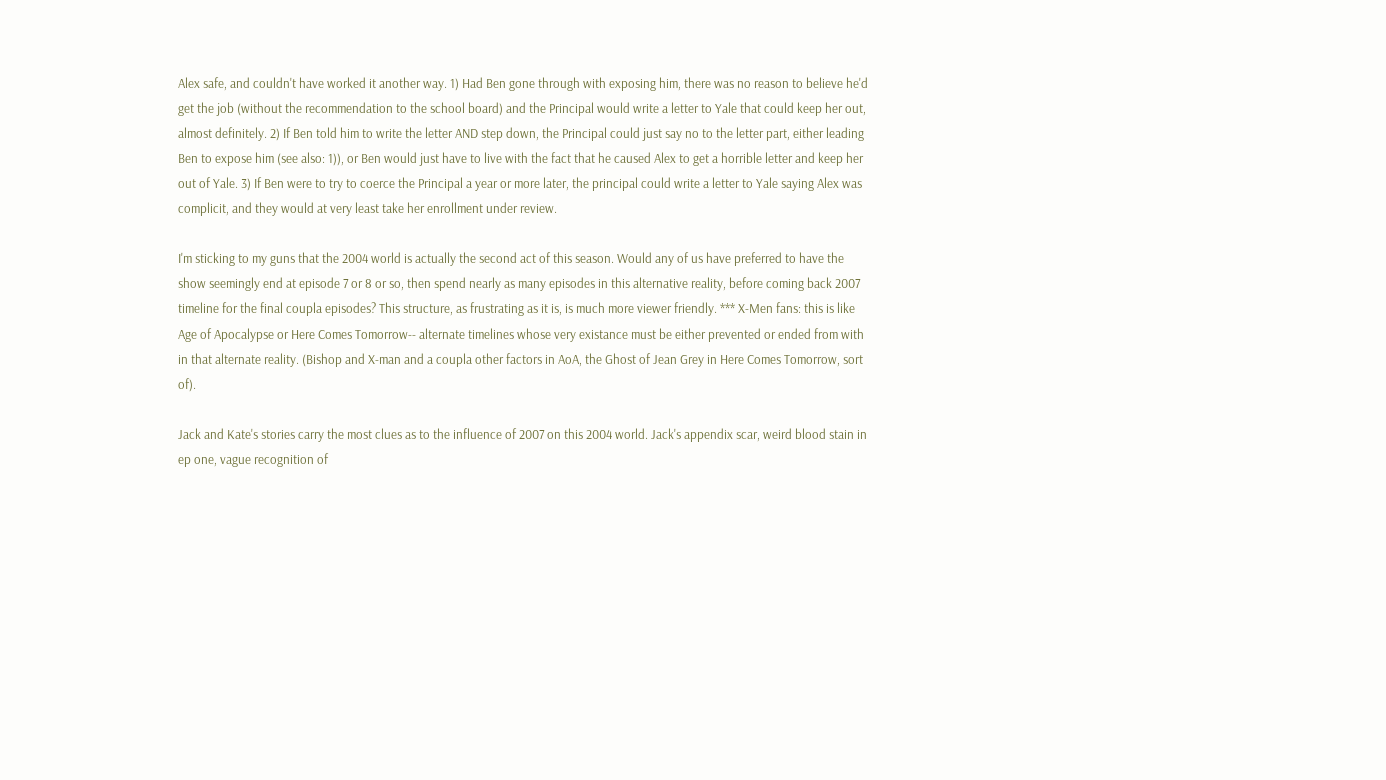Alex safe, and couldn't have worked it another way. 1) Had Ben gone through with exposing him, there was no reason to believe he'd get the job (without the recommendation to the school board) and the Principal would write a letter to Yale that could keep her out, almost definitely. 2) If Ben told him to write the letter AND step down, the Principal could just say no to the letter part, either leading Ben to expose him (see also: 1)), or Ben would just have to live with the fact that he caused Alex to get a horrible letter and keep her out of Yale. 3) If Ben were to try to coerce the Principal a year or more later, the principal could write a letter to Yale saying Alex was complicit, and they would at very least take her enrollment under review.

I'm sticking to my guns that the 2004 world is actually the second act of this season. Would any of us have preferred to have the show seemingly end at episode 7 or 8 or so, then spend nearly as many episodes in this alternative reality, before coming back 2007 timeline for the final coupla episodes? This structure, as frustrating as it is, is much more viewer friendly. *** X-Men fans: this is like Age of Apocalypse or Here Comes Tomorrow-- alternate timelines whose very existance must be either prevented or ended from with in that alternate reality. (Bishop and X-man and a coupla other factors in AoA, the Ghost of Jean Grey in Here Comes Tomorrow, sort of).

Jack and Kate's stories carry the most clues as to the influence of 2007 on this 2004 world. Jack's appendix scar, weird blood stain in ep one, vague recognition of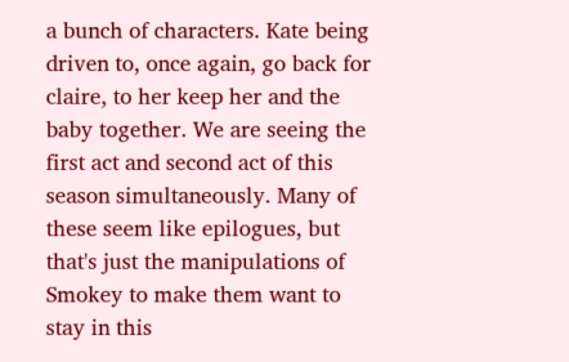a bunch of characters. Kate being driven to, once again, go back for claire, to her keep her and the baby together. We are seeing the first act and second act of this season simultaneously. Many of these seem like epilogues, but that's just the manipulations of Smokey to make them want to stay in this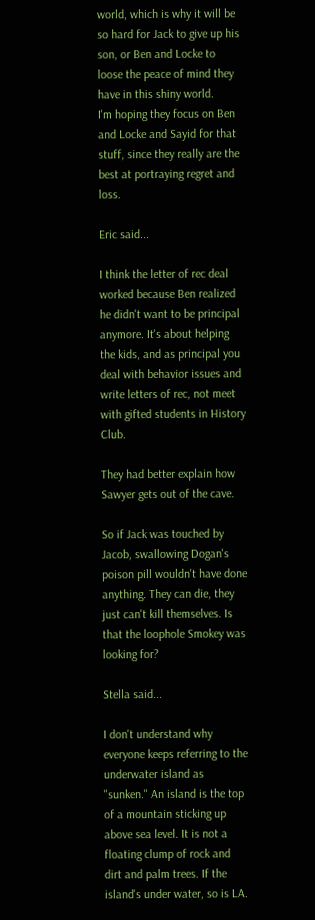world, which is why it will be so hard for Jack to give up his son, or Ben and Locke to loose the peace of mind they have in this shiny world.
I'm hoping they focus on Ben and Locke and Sayid for that stuff, since they really are the best at portraying regret and loss.

Eric said...

I think the letter of rec deal worked because Ben realized he didn't want to be principal anymore. It's about helping the kids, and as principal you deal with behavior issues and write letters of rec, not meet with gifted students in History Club.

They had better explain how Sawyer gets out of the cave.

So if Jack was touched by Jacob, swallowing Dogan's poison pill wouldn't have done anything. They can die, they just can't kill themselves. Is that the loophole Smokey was looking for?

Stella said...

I don't understand why everyone keeps referring to the underwater island as "sunken." An island is the top of a mountain sticking up above sea level. It is not a floating clump of rock and dirt and palm trees. If the island's under water, so is LA.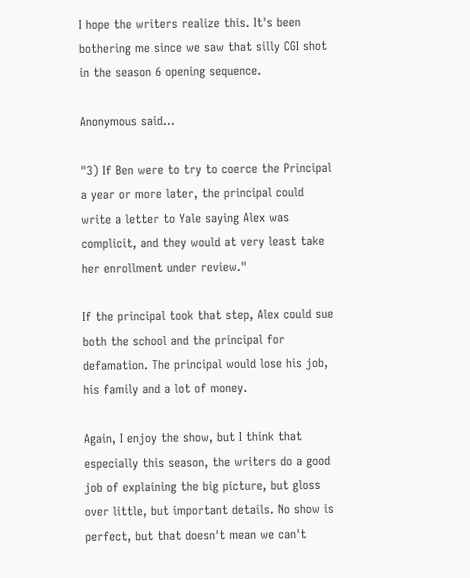I hope the writers realize this. It's been bothering me since we saw that silly CGI shot in the season 6 opening sequence.

Anonymous said...

"3) If Ben were to try to coerce the Principal a year or more later, the principal could write a letter to Yale saying Alex was complicit, and they would at very least take her enrollment under review."

If the principal took that step, Alex could sue both the school and the principal for defamation. The principal would lose his job, his family and a lot of money.

Again, I enjoy the show, but I think that especially this season, the writers do a good job of explaining the big picture, but gloss over little, but important details. No show is perfect, but that doesn't mean we can't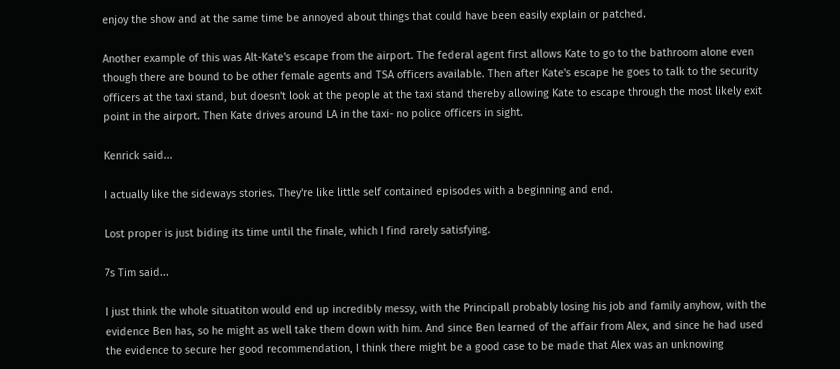enjoy the show and at the same time be annoyed about things that could have been easily explain or patched.

Another example of this was Alt-Kate's escape from the airport. The federal agent first allows Kate to go to the bathroom alone even though there are bound to be other female agents and TSA officers available. Then after Kate's escape he goes to talk to the security officers at the taxi stand, but doesn't look at the people at the taxi stand thereby allowing Kate to escape through the most likely exit point in the airport. Then Kate drives around LA in the taxi- no police officers in sight.

Kenrick said...

I actually like the sideways stories. They're like little self contained episodes with a beginning and end.

Lost proper is just biding its time until the finale, which I find rarely satisfying.

7s Tim said...

I just think the whole situatiton would end up incredibly messy, with the Principall probably losing his job and family anyhow, with the evidence Ben has, so he might as well take them down with him. And since Ben learned of the affair from Alex, and since he had used the evidence to secure her good recommendation, I think there might be a good case to be made that Alex was an unknowing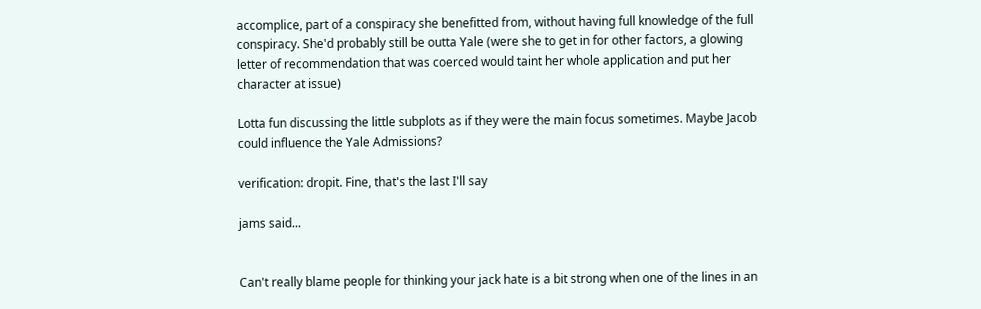accomplice, part of a conspiracy she benefitted from, without having full knowledge of the full conspiracy. She'd probably still be outta Yale (were she to get in for other factors, a glowing letter of recommendation that was coerced would taint her whole application and put her character at issue)

Lotta fun discussing the little subplots as if they were the main focus sometimes. Maybe Jacob could influence the Yale Admissions?

verification: dropit. Fine, that's the last I'll say

jams said...


Can't really blame people for thinking your jack hate is a bit strong when one of the lines in an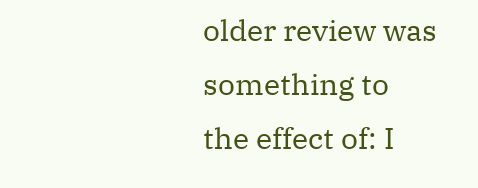older review was something to the effect of: I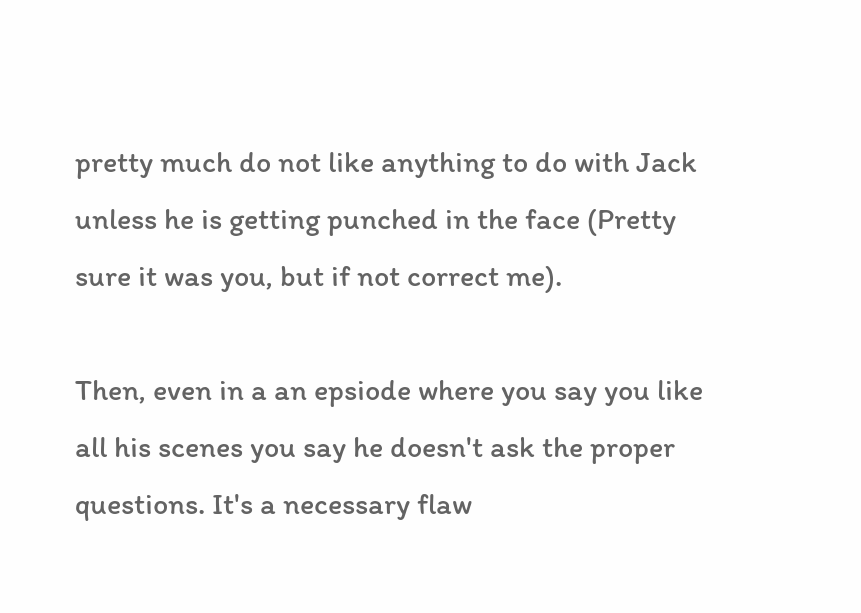pretty much do not like anything to do with Jack unless he is getting punched in the face (Pretty sure it was you, but if not correct me).

Then, even in a an epsiode where you say you like all his scenes you say he doesn't ask the proper questions. It's a necessary flaw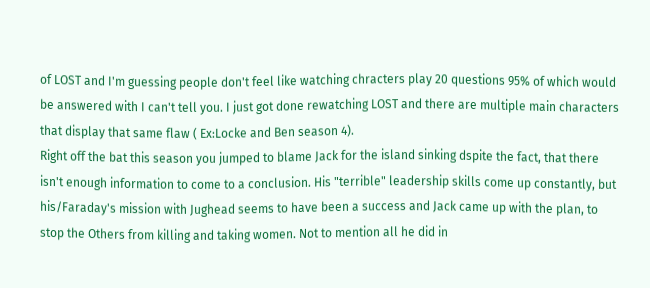of LOST and I'm guessing people don't feel like watching chracters play 20 questions 95% of which would be answered with I can't tell you. I just got done rewatching LOST and there are multiple main characters that display that same flaw ( Ex:Locke and Ben season 4).
Right off the bat this season you jumped to blame Jack for the island sinking dspite the fact, that there isn't enough information to come to a conclusion. His "terrible" leadership skills come up constantly, but his/Faraday's mission with Jughead seems to have been a success and Jack came up with the plan, to stop the Others from killing and taking women. Not to mention all he did in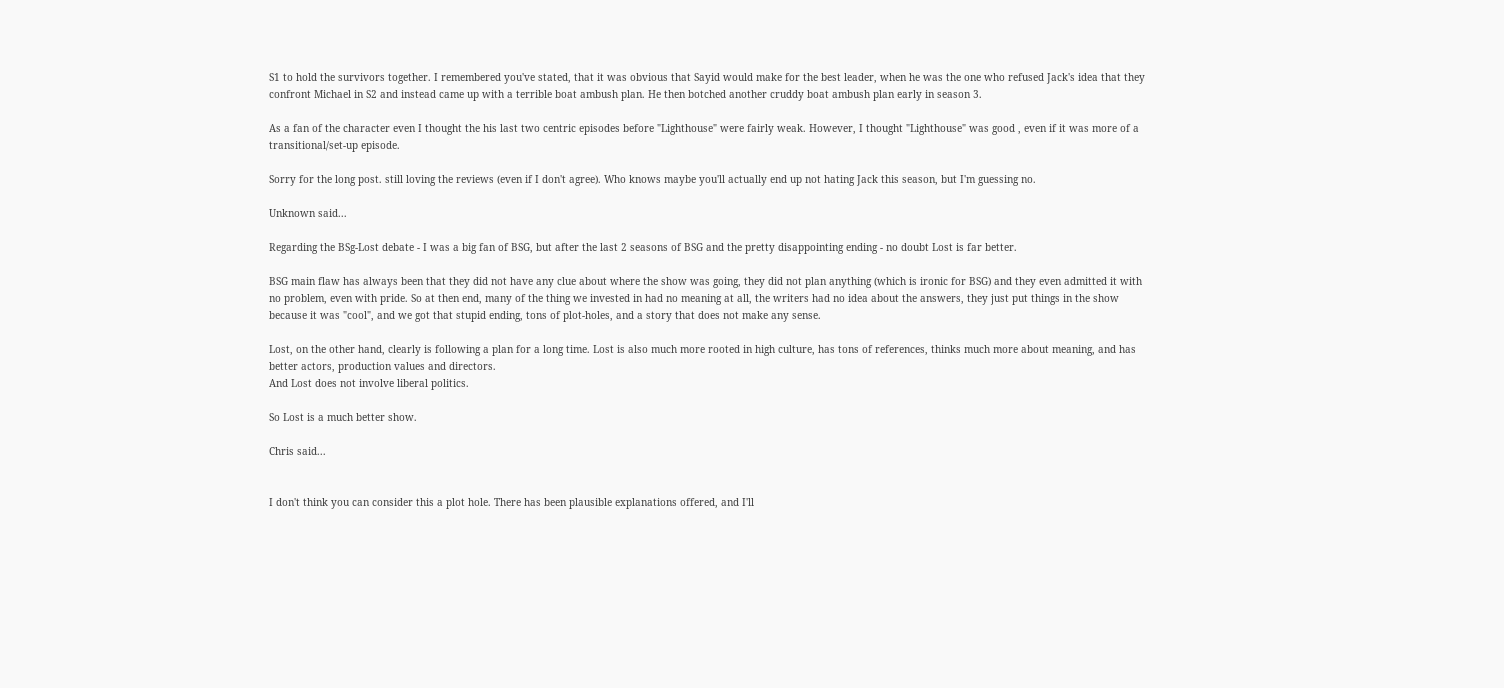S1 to hold the survivors together. I remembered you've stated, that it was obvious that Sayid would make for the best leader, when he was the one who refused Jack's idea that they confront Michael in S2 and instead came up with a terrible boat ambush plan. He then botched another cruddy boat ambush plan early in season 3.

As a fan of the character even I thought the his last two centric episodes before "Lighthouse" were fairly weak. However, I thought "Lighthouse" was good , even if it was more of a transitional/set-up episode.

Sorry for the long post. still loving the reviews (even if I don't agree). Who knows maybe you'll actually end up not hating Jack this season, but I'm guessing no.

Unknown said...

Regarding the BSg-Lost debate - I was a big fan of BSG, but after the last 2 seasons of BSG and the pretty disappointing ending - no doubt Lost is far better.

BSG main flaw has always been that they did not have any clue about where the show was going, they did not plan anything (which is ironic for BSG) and they even admitted it with no problem, even with pride. So at then end, many of the thing we invested in had no meaning at all, the writers had no idea about the answers, they just put things in the show because it was "cool", and we got that stupid ending, tons of plot-holes, and a story that does not make any sense.

Lost, on the other hand, clearly is following a plan for a long time. Lost is also much more rooted in high culture, has tons of references, thinks much more about meaning, and has better actors, production values and directors.
And Lost does not involve liberal politics.

So Lost is a much better show.

Chris said...


I don't think you can consider this a plot hole. There has been plausible explanations offered, and I'll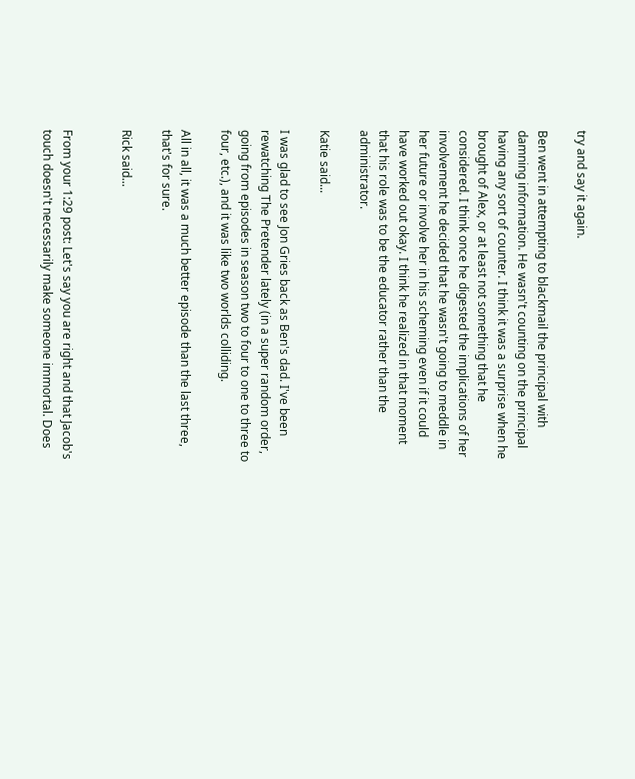try and say it again.

Ben went in attempting to blackmail the principal with damning information. He wasn't counting on the principal having any sort of counter. I think it was a surprise when he brought of Alex, or at least not something that he considered. I think once he digested the implications of her involvement he decided that he wasn't going to meddle in her future or involve her in his scheming even if it could have worked out okay. I think he realized in that moment that his role was to be the educator rather than the administrator.

Katie said...

I was glad to see Jon Gries back as Ben's dad. I've been rewatching The Pretender lately (in a super random order, going from episodes in season two to four to one to three to four, etc.), and it was like two worlds colliding.

All in all, it was a much better episode than the last three, that's for sure.

Rick said...


From your 1:29 post: Let's say you are right and that Jacob's touch doesn't necessarily make someone immortal. Does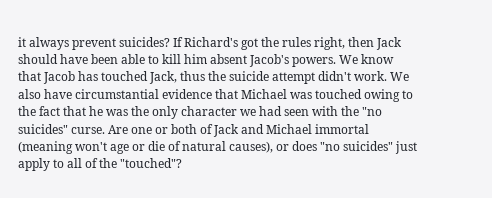it always prevent suicides? If Richard's got the rules right, then Jack should have been able to kill him absent Jacob's powers. We know that Jacob has touched Jack, thus the suicide attempt didn't work. We also have circumstantial evidence that Michael was touched owing to the fact that he was the only character we had seen with the "no suicides" curse. Are one or both of Jack and Michael immortal (meaning won't age or die of natural causes), or does "no suicides" just apply to all of the "touched"?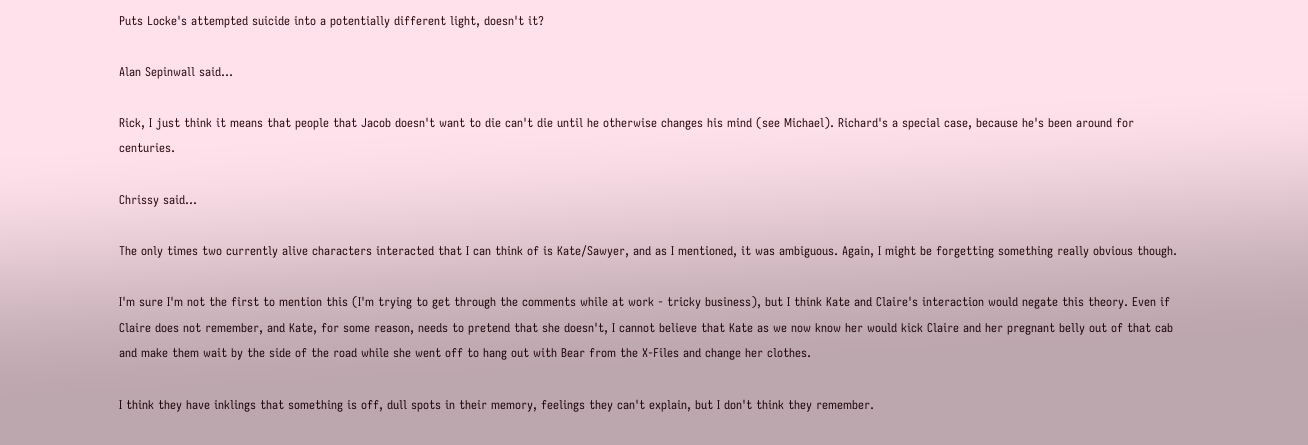Puts Locke's attempted suicide into a potentially different light, doesn't it?

Alan Sepinwall said...

Rick, I just think it means that people that Jacob doesn't want to die can't die until he otherwise changes his mind (see Michael). Richard's a special case, because he's been around for centuries.

Chrissy said...

The only times two currently alive characters interacted that I can think of is Kate/Sawyer, and as I mentioned, it was ambiguous. Again, I might be forgetting something really obvious though.

I'm sure I'm not the first to mention this (I'm trying to get through the comments while at work - tricky business), but I think Kate and Claire's interaction would negate this theory. Even if Claire does not remember, and Kate, for some reason, needs to pretend that she doesn't, I cannot believe that Kate as we now know her would kick Claire and her pregnant belly out of that cab and make them wait by the side of the road while she went off to hang out with Bear from the X-Files and change her clothes.

I think they have inklings that something is off, dull spots in their memory, feelings they can't explain, but I don't think they remember.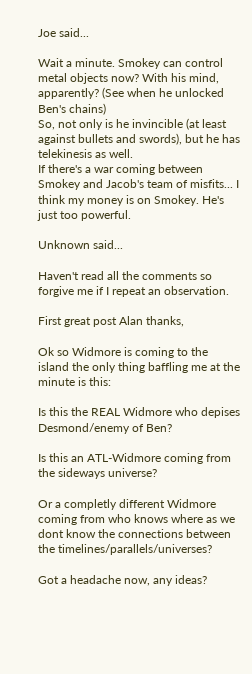Joe said...

Wait a minute. Smokey can control metal objects now? With his mind, apparently? (See when he unlocked Ben's chains)
So, not only is he invincible (at least against bullets and swords), but he has telekinesis as well.
If there's a war coming between Smokey and Jacob's team of misfits... I think my money is on Smokey. He's just too powerful.

Unknown said...

Haven't read all the comments so forgive me if I repeat an observation.

First great post Alan thanks,

Ok so Widmore is coming to the island the only thing baffling me at the minute is this:

Is this the REAL Widmore who depises Desmond/enemy of Ben?

Is this an ATL-Widmore coming from the sideways universe?

Or a completly different Widmore coming from who knows where as we dont know the connections between the timelines/parallels/universes?

Got a headache now, any ideas?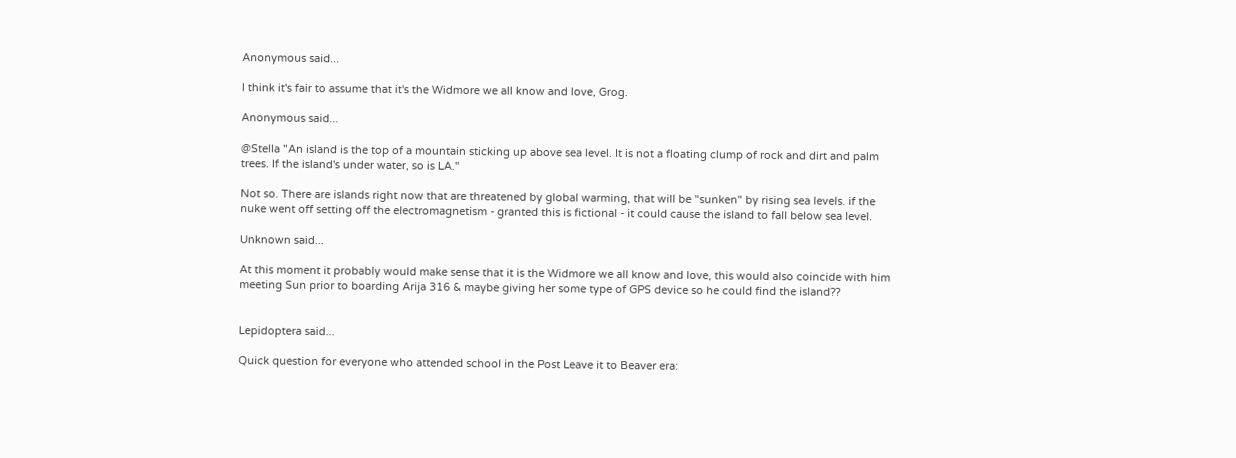Anonymous said...

I think it's fair to assume that it's the Widmore we all know and love, Grog.

Anonymous said...

@Stella "An island is the top of a mountain sticking up above sea level. It is not a floating clump of rock and dirt and palm trees. If the island's under water, so is LA."

Not so. There are islands right now that are threatened by global warming, that will be "sunken" by rising sea levels. if the nuke went off setting off the electromagnetism - granted this is fictional - it could cause the island to fall below sea level.

Unknown said...

At this moment it probably would make sense that it is the Widmore we all know and love, this would also coincide with him meeting Sun prior to boarding Arija 316 & maybe giving her some type of GPS device so he could find the island??


Lepidoptera said...

Quick question for everyone who attended school in the Post Leave it to Beaver era: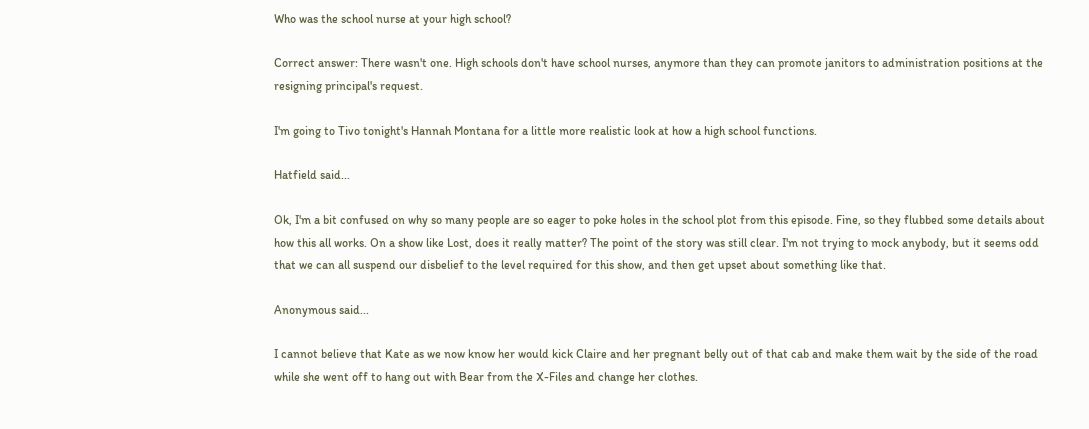Who was the school nurse at your high school?

Correct answer: There wasn't one. High schools don't have school nurses, anymore than they can promote janitors to administration positions at the resigning principal's request.

I'm going to Tivo tonight's Hannah Montana for a little more realistic look at how a high school functions.

Hatfield said...

Ok, I'm a bit confused on why so many people are so eager to poke holes in the school plot from this episode. Fine, so they flubbed some details about how this all works. On a show like Lost, does it really matter? The point of the story was still clear. I'm not trying to mock anybody, but it seems odd that we can all suspend our disbelief to the level required for this show, and then get upset about something like that.

Anonymous said...

I cannot believe that Kate as we now know her would kick Claire and her pregnant belly out of that cab and make them wait by the side of the road while she went off to hang out with Bear from the X-Files and change her clothes.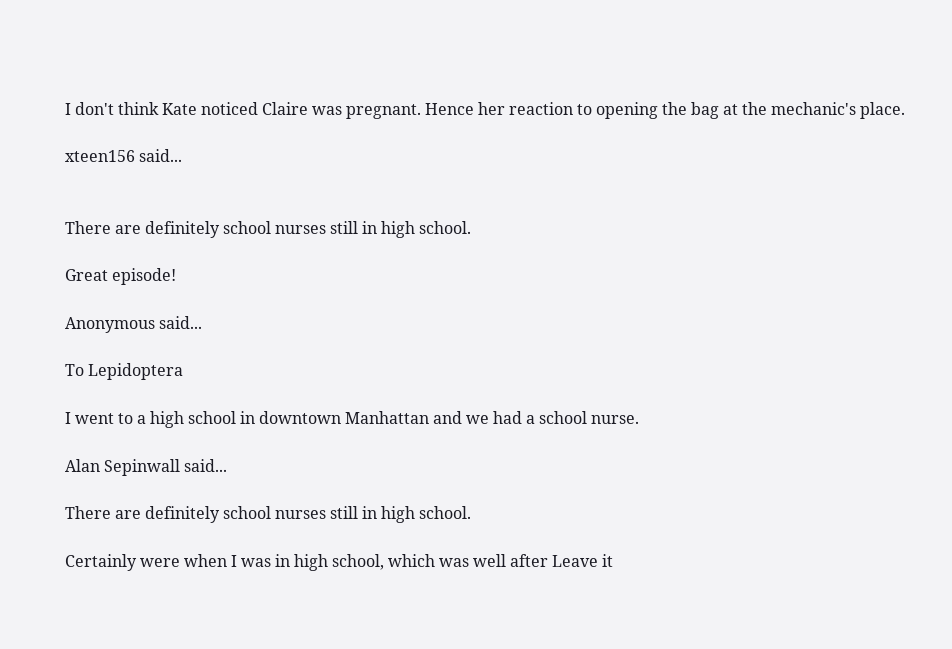I don't think Kate noticed Claire was pregnant. Hence her reaction to opening the bag at the mechanic's place.

xteen156 said...


There are definitely school nurses still in high school.

Great episode!

Anonymous said...

To Lepidoptera

I went to a high school in downtown Manhattan and we had a school nurse.

Alan Sepinwall said...

There are definitely school nurses still in high school.

Certainly were when I was in high school, which was well after Leave it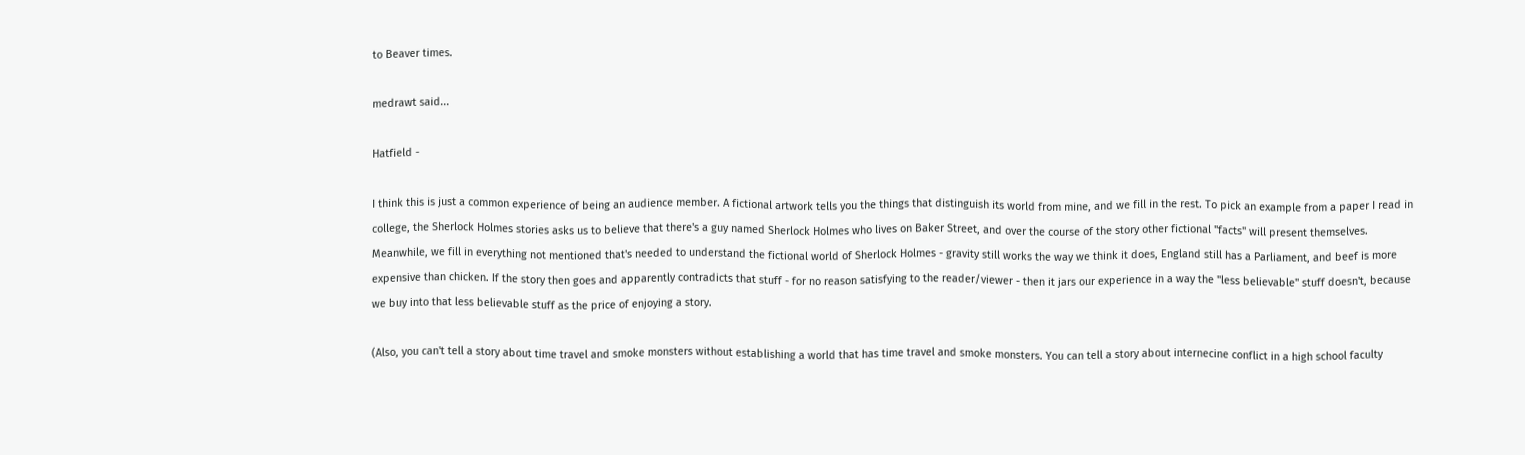to Beaver times.

medrawt said...

Hatfield -

I think this is just a common experience of being an audience member. A fictional artwork tells you the things that distinguish its world from mine, and we fill in the rest. To pick an example from a paper I read in college, the Sherlock Holmes stories asks us to believe that there's a guy named Sherlock Holmes who lives on Baker Street, and over the course of the story other fictional "facts" will present themselves. Meanwhile, we fill in everything not mentioned that's needed to understand the fictional world of Sherlock Holmes - gravity still works the way we think it does, England still has a Parliament, and beef is more expensive than chicken. If the story then goes and apparently contradicts that stuff - for no reason satisfying to the reader/viewer - then it jars our experience in a way the "less believable" stuff doesn't, because we buy into that less believable stuff as the price of enjoying a story.

(Also, you can't tell a story about time travel and smoke monsters without establishing a world that has time travel and smoke monsters. You can tell a story about internecine conflict in a high school faculty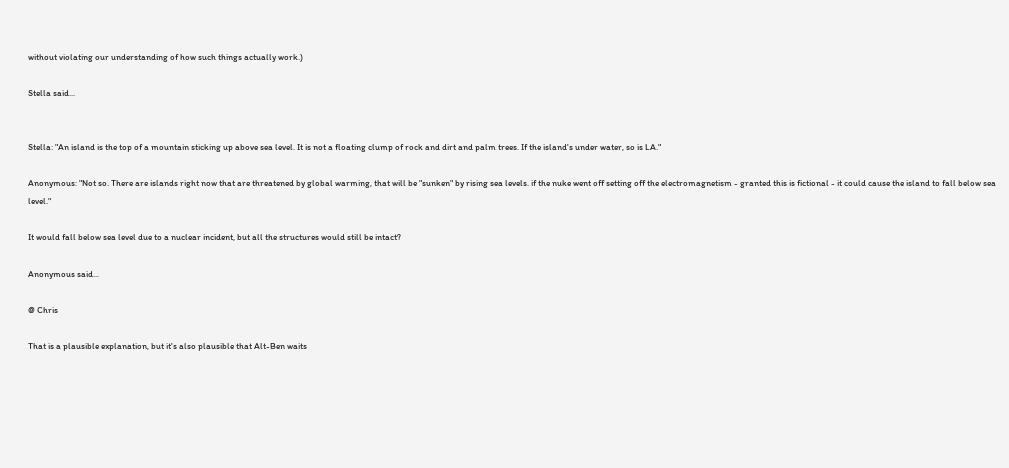without violating our understanding of how such things actually work.)

Stella said...


Stella: "An island is the top of a mountain sticking up above sea level. It is not a floating clump of rock and dirt and palm trees. If the island's under water, so is LA."

Anonymous: "Not so. There are islands right now that are threatened by global warming, that will be "sunken" by rising sea levels. if the nuke went off setting off the electromagnetism - granted this is fictional - it could cause the island to fall below sea level."

It would fall below sea level due to a nuclear incident, but all the structures would still be intact?

Anonymous said...

@ Chris

That is a plausible explanation, but it's also plausible that Alt-Ben waits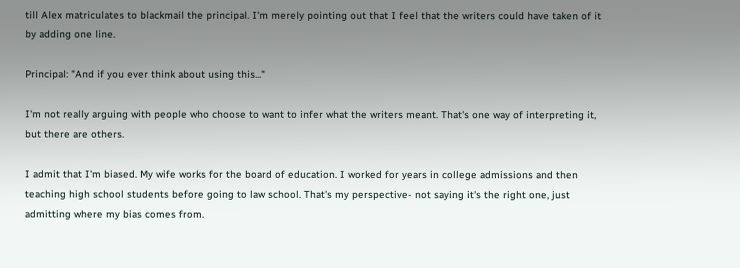till Alex matriculates to blackmail the principal. I'm merely pointing out that I feel that the writers could have taken of it by adding one line.

Principal: "And if you ever think about using this..."

I'm not really arguing with people who choose to want to infer what the writers meant. That's one way of interpreting it, but there are others.

I admit that I'm biased. My wife works for the board of education. I worked for years in college admissions and then teaching high school students before going to law school. That's my perspective- not saying it's the right one, just admitting where my bias comes from.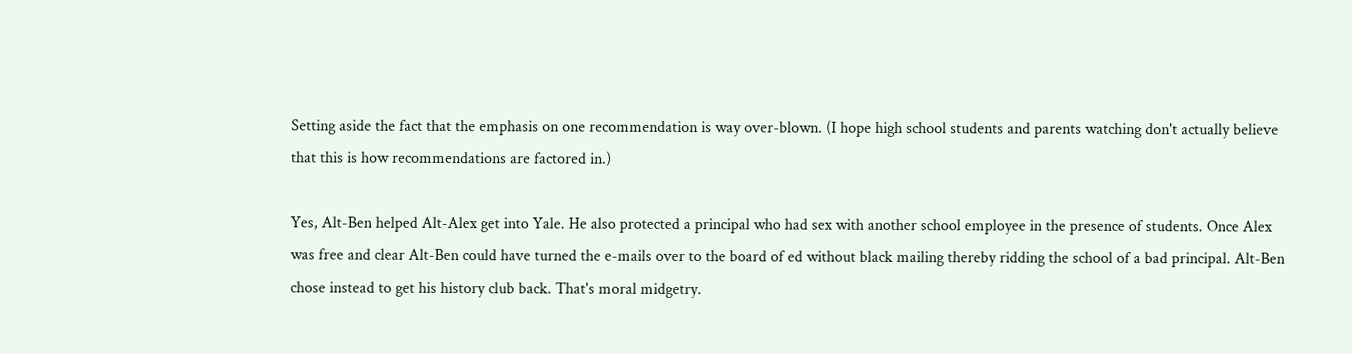Setting aside the fact that the emphasis on one recommendation is way over-blown. (I hope high school students and parents watching don't actually believe that this is how recommendations are factored in.)

Yes, Alt-Ben helped Alt-Alex get into Yale. He also protected a principal who had sex with another school employee in the presence of students. Once Alex was free and clear Alt-Ben could have turned the e-mails over to the board of ed without black mailing thereby ridding the school of a bad principal. Alt-Ben chose instead to get his history club back. That's moral midgetry.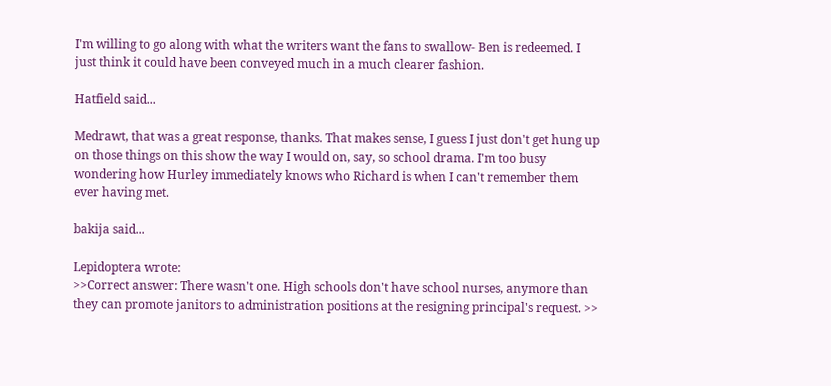I'm willing to go along with what the writers want the fans to swallow- Ben is redeemed. I just think it could have been conveyed much in a much clearer fashion.

Hatfield said...

Medrawt, that was a great response, thanks. That makes sense, I guess I just don't get hung up on those things on this show the way I would on, say, so school drama. I'm too busy wondering how Hurley immediately knows who Richard is when I can't remember them ever having met.

bakija said...

Lepidoptera wrote:
>>Correct answer: There wasn't one. High schools don't have school nurses, anymore than they can promote janitors to administration positions at the resigning principal's request. >>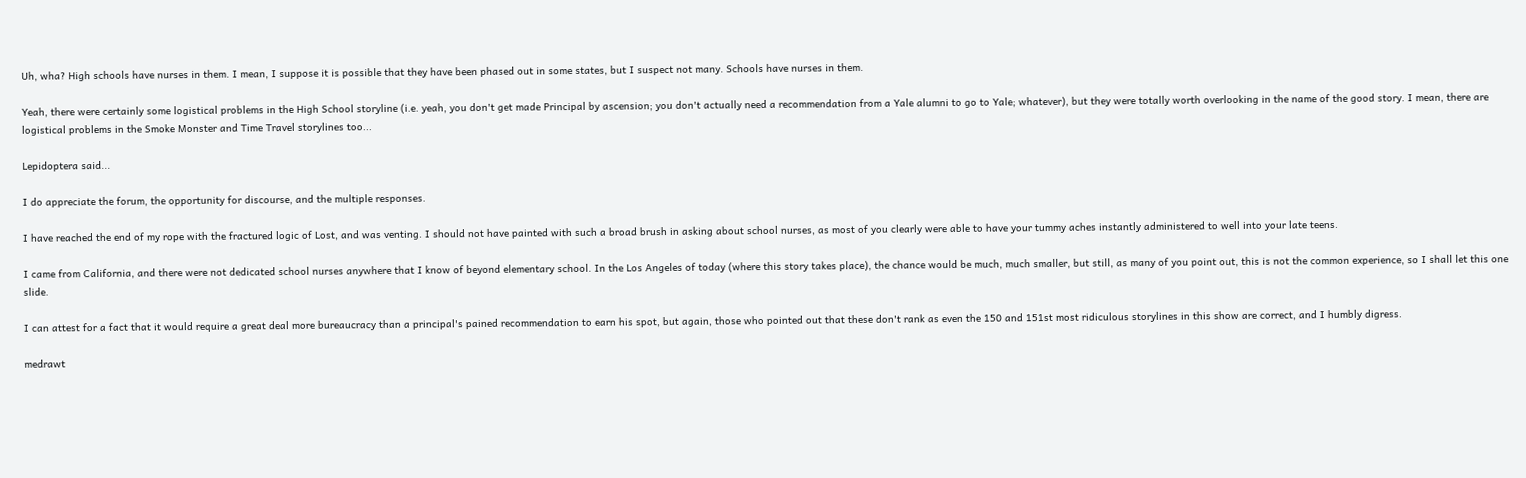Uh, wha? High schools have nurses in them. I mean, I suppose it is possible that they have been phased out in some states, but I suspect not many. Schools have nurses in them.

Yeah, there were certainly some logistical problems in the High School storyline (i.e. yeah, you don't get made Principal by ascension; you don't actually need a recommendation from a Yale alumni to go to Yale; whatever), but they were totally worth overlooking in the name of the good story. I mean, there are logistical problems in the Smoke Monster and Time Travel storylines too...

Lepidoptera said...

I do appreciate the forum, the opportunity for discourse, and the multiple responses.

I have reached the end of my rope with the fractured logic of Lost, and was venting. I should not have painted with such a broad brush in asking about school nurses, as most of you clearly were able to have your tummy aches instantly administered to well into your late teens.

I came from California, and there were not dedicated school nurses anywhere that I know of beyond elementary school. In the Los Angeles of today (where this story takes place), the chance would be much, much smaller, but still, as many of you point out, this is not the common experience, so I shall let this one slide.

I can attest for a fact that it would require a great deal more bureaucracy than a principal's pained recommendation to earn his spot, but again, those who pointed out that these don't rank as even the 150 and 151st most ridiculous storylines in this show are correct, and I humbly digress.

medrawt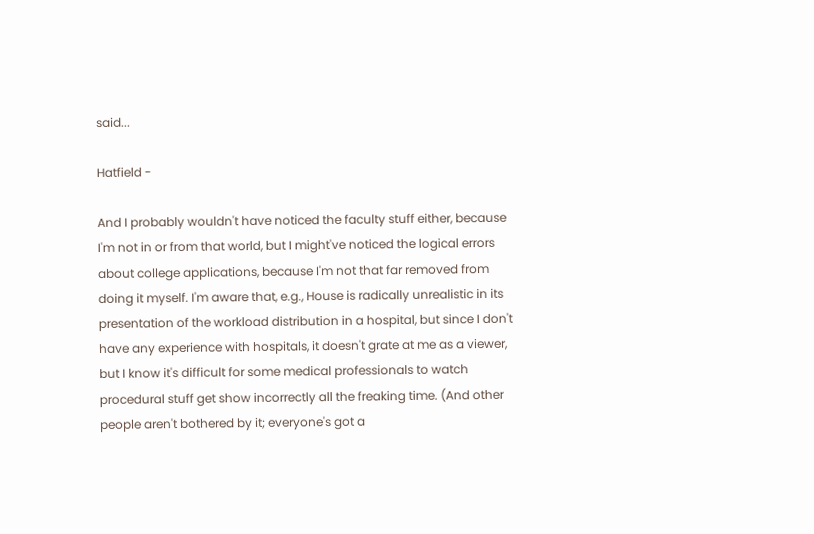said...

Hatfield -

And I probably wouldn't have noticed the faculty stuff either, because I'm not in or from that world, but I might've noticed the logical errors about college applications, because I'm not that far removed from doing it myself. I'm aware that, e.g., House is radically unrealistic in its presentation of the workload distribution in a hospital, but since I don't have any experience with hospitals, it doesn't grate at me as a viewer, but I know it's difficult for some medical professionals to watch procedural stuff get show incorrectly all the freaking time. (And other people aren't bothered by it; everyone's got a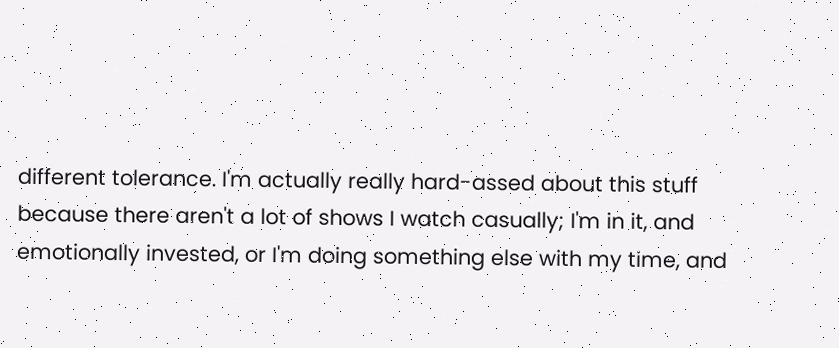different tolerance. I'm actually really hard-assed about this stuff because there aren't a lot of shows I watch casually; I'm in it, and emotionally invested, or I'm doing something else with my time, and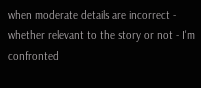when moderate details are incorrect - whether relevant to the story or not - I'm confronted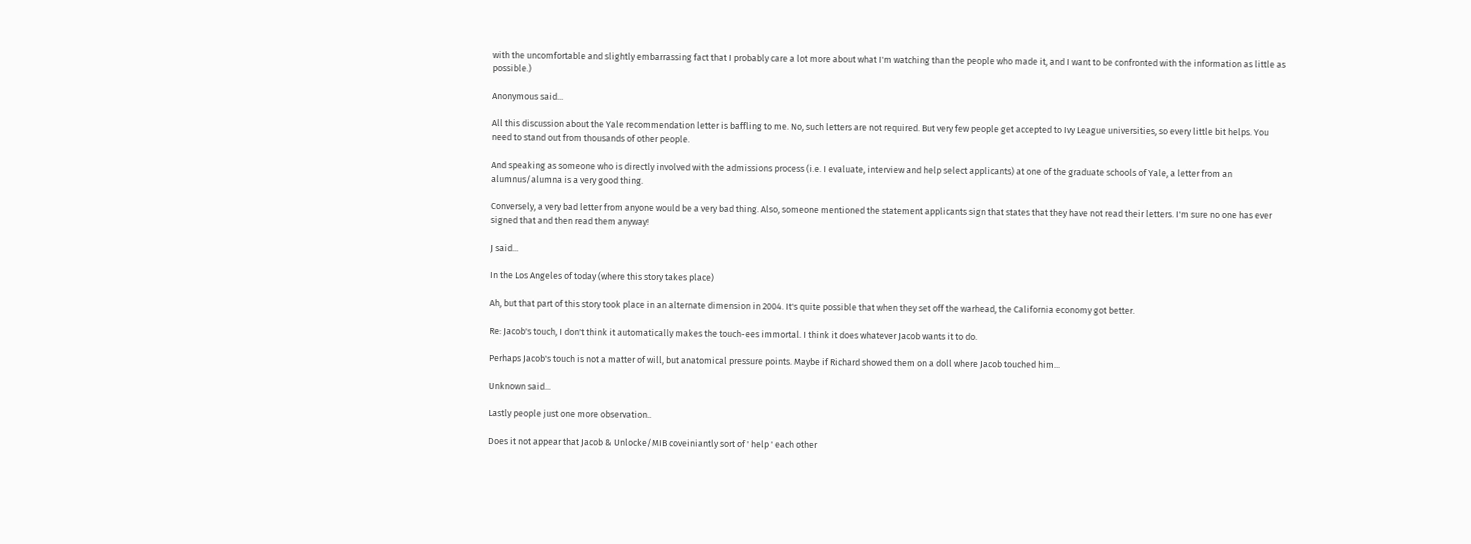with the uncomfortable and slightly embarrassing fact that I probably care a lot more about what I'm watching than the people who made it, and I want to be confronted with the information as little as possible.)

Anonymous said...

All this discussion about the Yale recommendation letter is baffling to me. No, such letters are not required. But very few people get accepted to Ivy League universities, so every little bit helps. You need to stand out from thousands of other people.

And speaking as someone who is directly involved with the admissions process (i.e. I evaluate, interview and help select applicants) at one of the graduate schools of Yale, a letter from an alumnus/alumna is a very good thing.

Conversely, a very bad letter from anyone would be a very bad thing. Also, someone mentioned the statement applicants sign that states that they have not read their letters. I'm sure no one has ever signed that and then read them anyway!

J said...

In the Los Angeles of today (where this story takes place)

Ah, but that part of this story took place in an alternate dimension in 2004. It's quite possible that when they set off the warhead, the California economy got better.

Re: Jacob's touch, I don't think it automatically makes the touch-ees immortal. I think it does whatever Jacob wants it to do.

Perhaps Jacob's touch is not a matter of will, but anatomical pressure points. Maybe if Richard showed them on a doll where Jacob touched him...

Unknown said...

Lastly people just one more observation..

Does it not appear that Jacob & Unlocke/MIB coveiniantly sort of ' help ' each other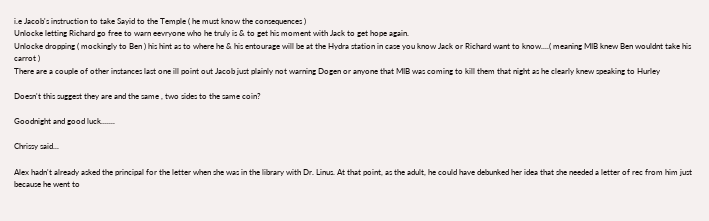i.e Jacob's instruction to take Sayid to the Temple ( he must know the consequences )
Unlocke letting Richard go free to warn eevryone who he truly is & to get his moment with Jack to get hope again.
Unlocke dropping ( mockingly to Ben ) his hint as to where he & his entourage will be at the Hydra station in case you know Jack or Richard want to know....( meaning MIB knew Ben wouldnt take his carrot )
There are a couple of other instances last one ill point out Jacob just plainly not warning Dogen or anyone that MIB was coming to kill them that night as he clearly knew speaking to Hurley

Doesn't this suggest they are and the same , two sides to the same coin?

Goodnight and good luck.......

Chrissy said...

Alex hadn't already asked the principal for the letter when she was in the library with Dr. Linus. At that point, as the adult, he could have debunked her idea that she needed a letter of rec from him just because he went to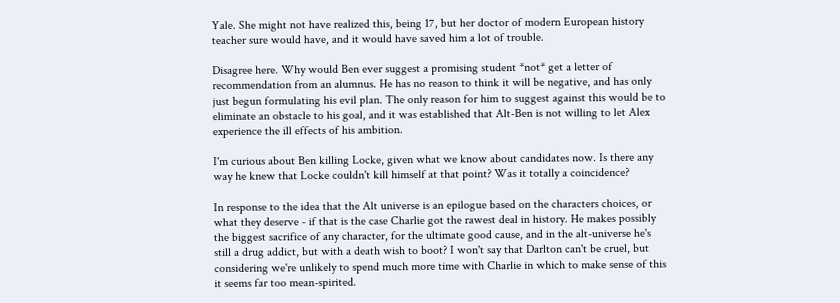Yale. She might not have realized this, being 17, but her doctor of modern European history teacher sure would have, and it would have saved him a lot of trouble.

Disagree here. Why would Ben ever suggest a promising student *not* get a letter of recommendation from an alumnus. He has no reason to think it will be negative, and has only just begun formulating his evil plan. The only reason for him to suggest against this would be to eliminate an obstacle to his goal, and it was established that Alt-Ben is not willing to let Alex experience the ill effects of his ambition.

I'm curious about Ben killing Locke, given what we know about candidates now. Is there any way he knew that Locke couldn't kill himself at that point? Was it totally a coincidence?

In response to the idea that the Alt universe is an epilogue based on the characters choices, or what they deserve - if that is the case Charlie got the rawest deal in history. He makes possibly the biggest sacrifice of any character, for the ultimate good cause, and in the alt-universe he's still a drug addict, but with a death wish to boot? I won't say that Darlton can't be cruel, but considering we're unlikely to spend much more time with Charlie in which to make sense of this it seems far too mean-spirited.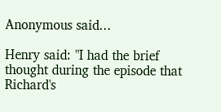Anonymous said...

Henry said: "I had the brief thought during the episode that Richard's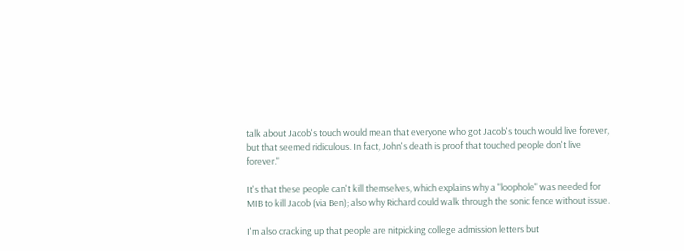talk about Jacob's touch would mean that everyone who got Jacob's touch would live forever, but that seemed ridiculous. In fact, John's death is proof that touched people don't live forever."

It's that these people can't kill themselves, which explains why a "loophole" was needed for MIB to kill Jacob (via Ben); also why Richard could walk through the sonic fence without issue.

I'm also cracking up that people are nitpicking college admission letters but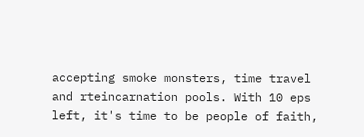accepting smoke monsters, time travel and rteincarnation pools. With 10 eps left, it's time to be people of faith,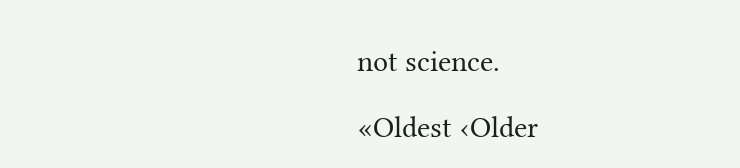not science.

«Oldest ‹Older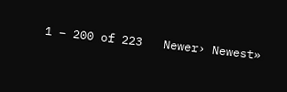1 – 200 of 223   Newer› Newest»